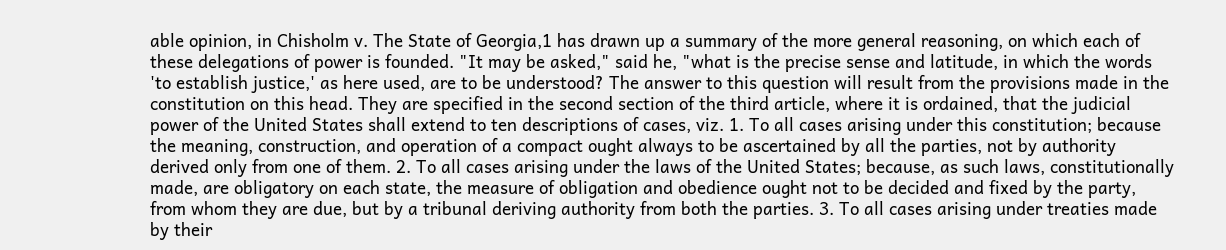able opinion, in Chisholm v. The State of Georgia,1 has drawn up a summary of the more general reasoning, on which each of these delegations of power is founded. "It may be asked," said he, "what is the precise sense and latitude, in which the words 'to establish justice,' as here used, are to be understood? The answer to this question will result from the provisions made in the constitution on this head. They are specified in the second section of the third article, where it is ordained, that the judicial power of the United States shall extend to ten descriptions of cases, viz. 1. To all cases arising under this constitution; because the meaning, construction, and operation of a compact ought always to be ascertained by all the parties, not by authority derived only from one of them. 2. To all cases arising under the laws of the United States; because, as such laws, constitutionally made, are obligatory on each state, the measure of obligation and obedience ought not to be decided and fixed by the party, from whom they are due, but by a tribunal deriving authority from both the parties. 3. To all cases arising under treaties made by their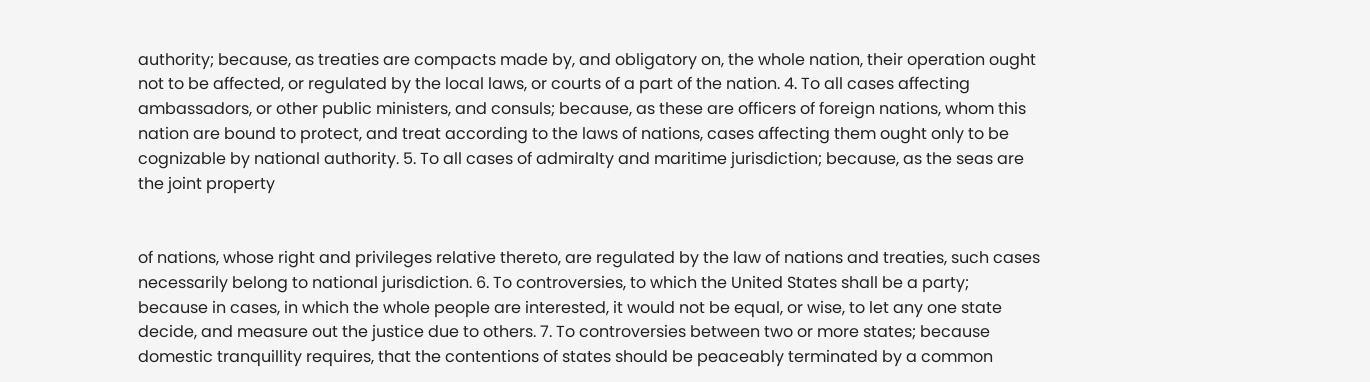authority; because, as treaties are compacts made by, and obligatory on, the whole nation, their operation ought not to be affected, or regulated by the local laws, or courts of a part of the nation. 4. To all cases affecting ambassadors, or other public ministers, and consuls; because, as these are officers of foreign nations, whom this nation are bound to protect, and treat according to the laws of nations, cases affecting them ought only to be cognizable by national authority. 5. To all cases of admiralty and maritime jurisdiction; because, as the seas are the joint property


of nations, whose right and privileges relative thereto, are regulated by the law of nations and treaties, such cases necessarily belong to national jurisdiction. 6. To controversies, to which the United States shall be a party; because in cases, in which the whole people are interested, it would not be equal, or wise, to let any one state decide, and measure out the justice due to others. 7. To controversies between two or more states; because domestic tranquillity requires, that the contentions of states should be peaceably terminated by a common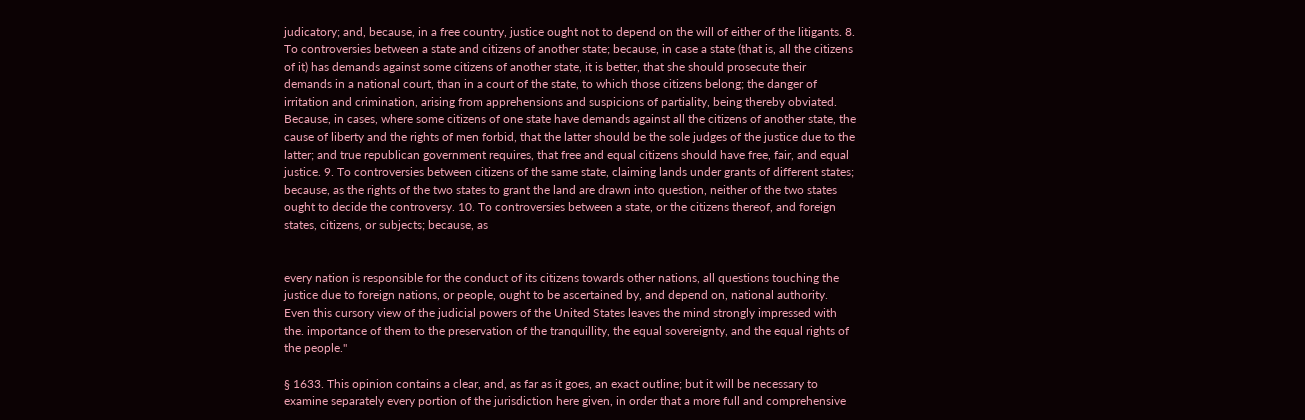judicatory; and, because, in a free country, justice ought not to depend on the will of either of the litigants. 8. To controversies between a state and citizens of another state; because, in case a state (that is, all the citizens of it) has demands against some citizens of another state, it is better, that she should prosecute their demands in a national court, than in a court of the state, to which those citizens belong; the danger of irritation and crimination, arising from apprehensions and suspicions of partiality, being thereby obviated. Because, in cases, where some citizens of one state have demands against all the citizens of another state, the cause of liberty and the rights of men forbid, that the latter should be the sole judges of the justice due to the latter; and true republican government requires, that free and equal citizens should have free, fair, and equal justice. 9. To controversies between citizens of the same state, claiming lands under grants of different states; because, as the rights of the two states to grant the land are drawn into question, neither of the two states ought to decide the controversy. 10. To controversies between a state, or the citizens thereof, and foreign states, citizens, or subjects; because, as


every nation is responsible for the conduct of its citizens towards other nations, all questions touching the justice due to foreign nations, or people, ought to be ascertained by, and depend on, national authority. Even this cursory view of the judicial powers of the United States leaves the mind strongly impressed with the. importance of them to the preservation of the tranquillity, the equal sovereignty, and the equal rights of the people."

§ 1633. This opinion contains a clear, and, as far as it goes, an exact outline; but it will be necessary to examine separately every portion of the jurisdiction here given, in order that a more full and comprehensive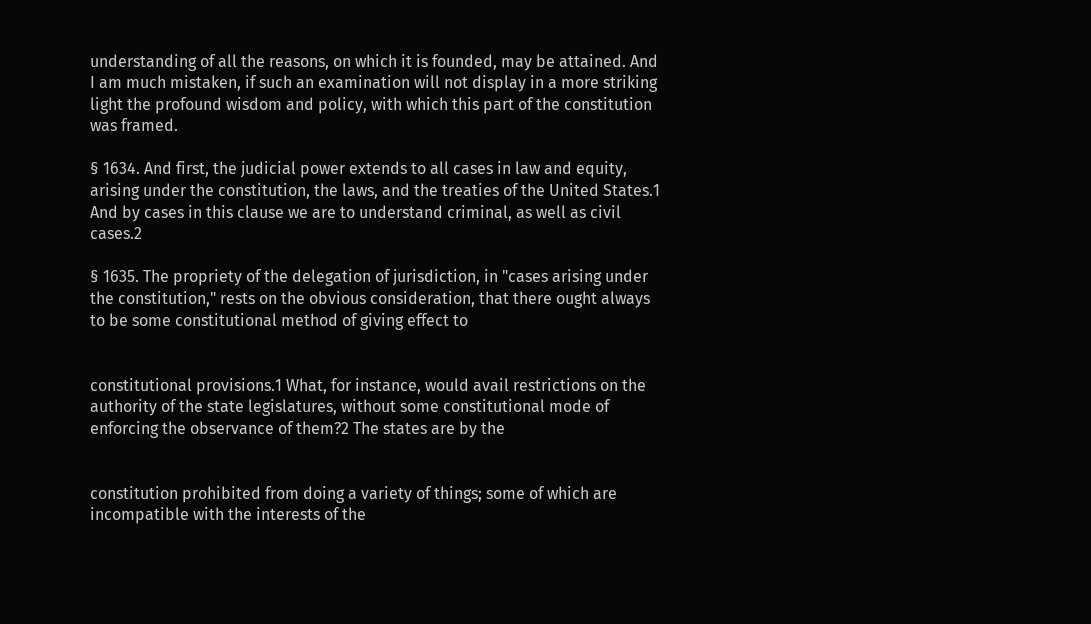understanding of all the reasons, on which it is founded, may be attained. And I am much mistaken, if such an examination will not display in a more striking light the profound wisdom and policy, with which this part of the constitution was framed.

§ 1634. And first, the judicial power extends to all cases in law and equity, arising under the constitution, the laws, and the treaties of the United States.1 And by cases in this clause we are to understand criminal, as well as civil cases.2

§ 1635. The propriety of the delegation of jurisdiction, in "cases arising under the constitution," rests on the obvious consideration, that there ought always to be some constitutional method of giving effect to


constitutional provisions.1 What, for instance, would avail restrictions on the authority of the state legislatures, without some constitutional mode of enforcing the observance of them?2 The states are by the


constitution prohibited from doing a variety of things; some of which are incompatible with the interests of the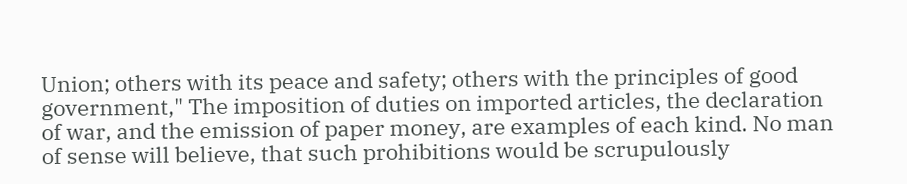Union; others with its peace and safety; others with the principles of good government," The imposition of duties on imported articles, the declaration of war, and the emission of paper money, are examples of each kind. No man of sense will believe, that such prohibitions would be scrupulously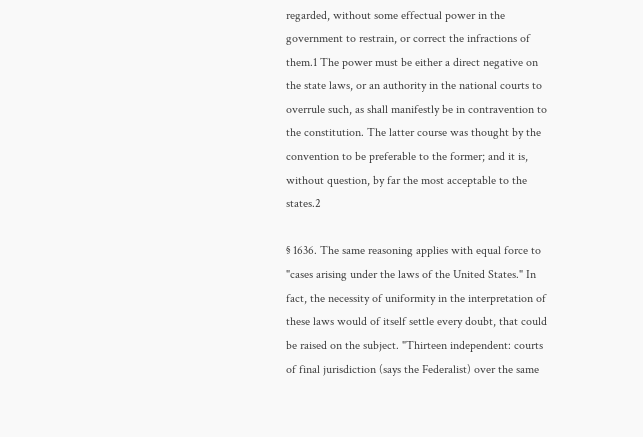regarded, without some effectual power in the government to restrain, or correct the infractions of them.1 The power must be either a direct negative on the state laws, or an authority in the national courts to overrule such, as shall manifestly be in contravention to the constitution. The latter course was thought by the convention to be preferable to the former; and it is, without question, by far the most acceptable to the states.2

§ 1636. The same reasoning applies with equal force to "cases arising under the laws of the United States." In fact, the necessity of uniformity in the interpretation of these laws would of itself settle every doubt, that could be raised on the subject. "Thirteen independent: courts of final jurisdiction (says the Federalist) over the same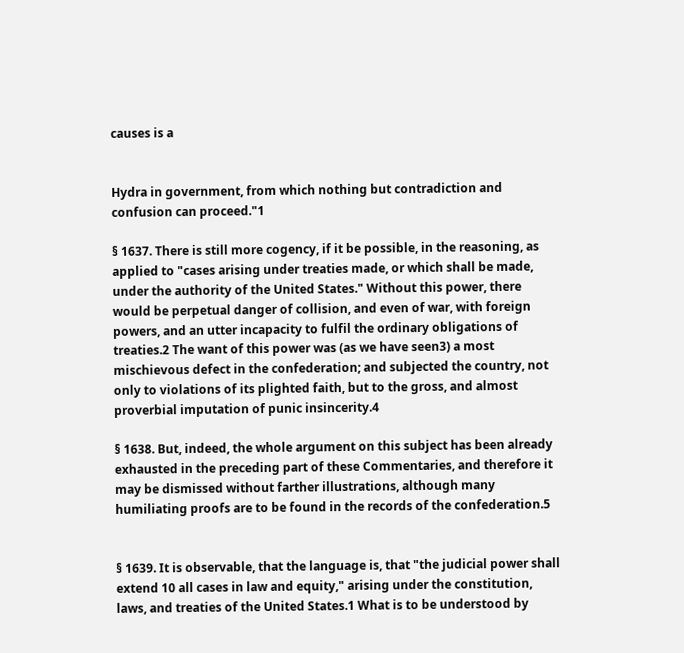causes is a


Hydra in government, from which nothing but contradiction and confusion can proceed."1

§ 1637. There is still more cogency, if it be possible, in the reasoning, as applied to "cases arising under treaties made, or which shall be made, under the authority of the United States." Without this power, there would be perpetual danger of collision, and even of war, with foreign powers, and an utter incapacity to fulfil the ordinary obligations of treaties.2 The want of this power was (as we have seen3) a most mischievous defect in the confederation; and subjected the country, not only to violations of its plighted faith, but to the gross, and almost proverbial imputation of punic insincerity.4

§ 1638. But, indeed, the whole argument on this subject has been already exhausted in the preceding part of these Commentaries, and therefore it may be dismissed without farther illustrations, although many humiliating proofs are to be found in the records of the confederation.5


§ 1639. It is observable, that the language is, that "the judicial power shall extend 10 all cases in law and equity," arising under the constitution, laws, and treaties of the United States.1 What is to be understood by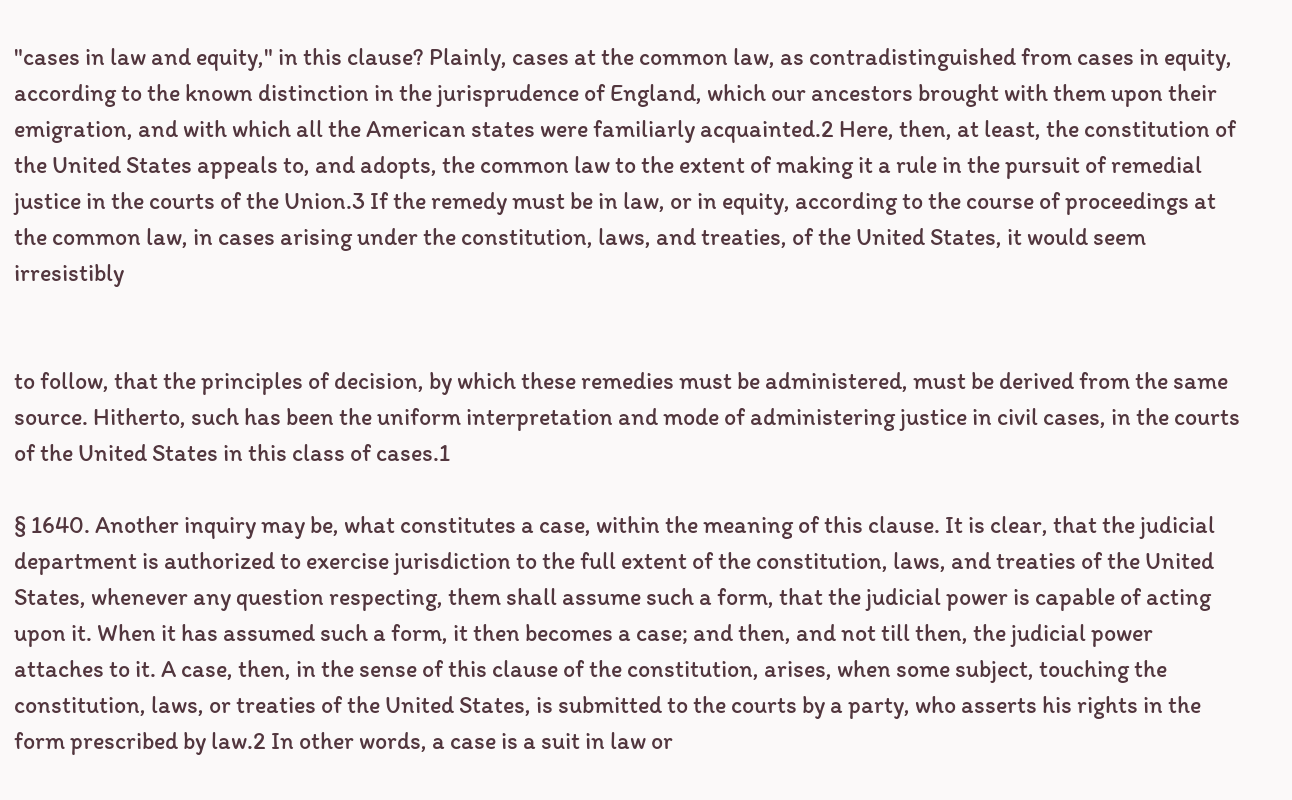"cases in law and equity," in this clause? Plainly, cases at the common law, as contradistinguished from cases in equity, according to the known distinction in the jurisprudence of England, which our ancestors brought with them upon their emigration, and with which all the American states were familiarly acquainted.2 Here, then, at least, the constitution of the United States appeals to, and adopts, the common law to the extent of making it a rule in the pursuit of remedial justice in the courts of the Union.3 If the remedy must be in law, or in equity, according to the course of proceedings at the common law, in cases arising under the constitution, laws, and treaties, of the United States, it would seem irresistibly


to follow, that the principles of decision, by which these remedies must be administered, must be derived from the same source. Hitherto, such has been the uniform interpretation and mode of administering justice in civil cases, in the courts of the United States in this class of cases.1

§ 1640. Another inquiry may be, what constitutes a case, within the meaning of this clause. It is clear, that the judicial department is authorized to exercise jurisdiction to the full extent of the constitution, laws, and treaties of the United States, whenever any question respecting, them shall assume such a form, that the judicial power is capable of acting upon it. When it has assumed such a form, it then becomes a case; and then, and not till then, the judicial power attaches to it. A case, then, in the sense of this clause of the constitution, arises, when some subject, touching the constitution, laws, or treaties of the United States, is submitted to the courts by a party, who asserts his rights in the form prescribed by law.2 In other words, a case is a suit in law or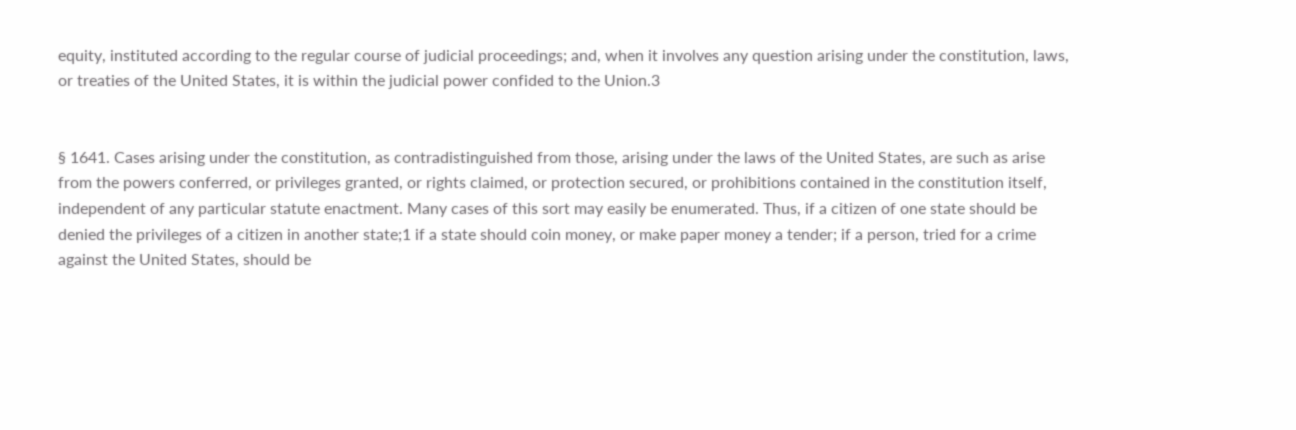equity, instituted according to the regular course of judicial proceedings; and, when it involves any question arising under the constitution, laws, or treaties of the United States, it is within the judicial power confided to the Union.3


§ 1641. Cases arising under the constitution, as contradistinguished from those, arising under the laws of the United States, are such as arise from the powers conferred, or privileges granted, or rights claimed, or protection secured, or prohibitions contained in the constitution itself, independent of any particular statute enactment. Many cases of this sort may easily be enumerated. Thus, if a citizen of one state should be denied the privileges of a citizen in another state;1 if a state should coin money, or make paper money a tender; if a person, tried for a crime against the United States, should be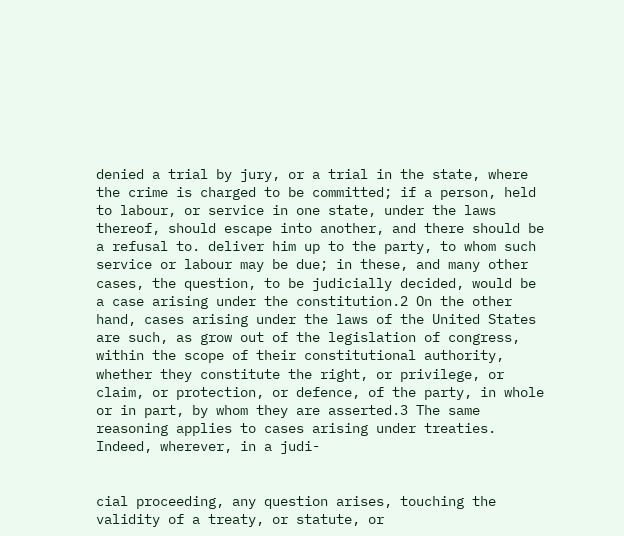denied a trial by jury, or a trial in the state, where the crime is charged to be committed; if a person, held to labour, or service in one state, under the laws thereof, should escape into another, and there should be a refusal to. deliver him up to the party, to whom such service or labour may be due; in these, and many other cases, the question, to be judicially decided, would be a case arising under the constitution.2 On the other hand, cases arising under the laws of the United States are such, as grow out of the legislation of congress, within the scope of their constitutional authority, whether they constitute the right, or privilege, or claim, or protection, or defence, of the party, in whole or in part, by whom they are asserted.3 The same reasoning applies to cases arising under treaties. Indeed, wherever, in a judi-


cial proceeding, any question arises, touching the validity of a treaty, or statute, or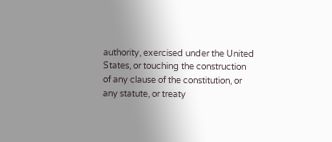authority, exercised under the United States, or touching the construction of any clause of the constitution, or any statute, or treaty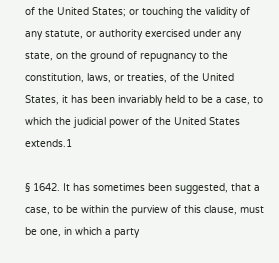of the United States; or touching the validity of any statute, or authority exercised under any state, on the ground of repugnancy to the constitution, laws, or treaties, of the United States, it has been invariably held to be a case, to which the judicial power of the United States extends.1

§ 1642. It has sometimes been suggested, that a case, to be within the purview of this clause, must be one, in which a party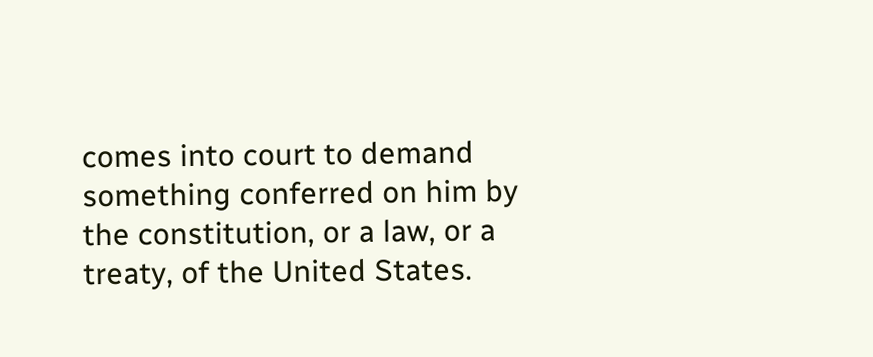comes into court to demand something conferred on him by the constitution, or a law, or a treaty, of the United States.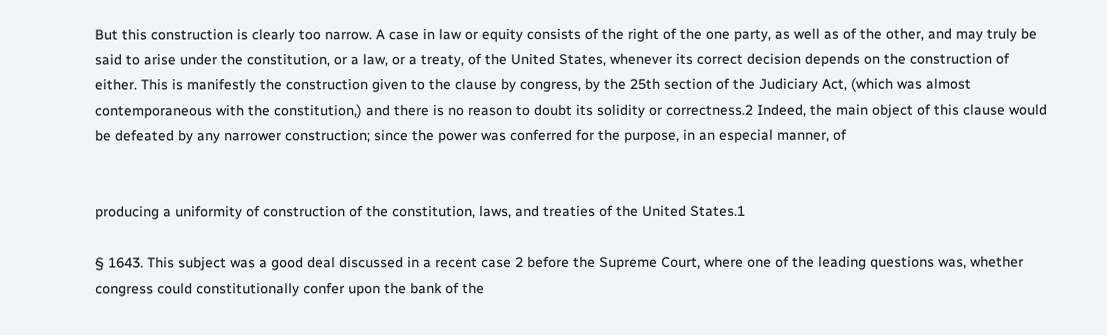But this construction is clearly too narrow. A case in law or equity consists of the right of the one party, as well as of the other, and may truly be said to arise under the constitution, or a law, or a treaty, of the United States, whenever its correct decision depends on the construction of either. This is manifestly the construction given to the clause by congress, by the 25th section of the Judiciary Act, (which was almost contemporaneous with the constitution,) and there is no reason to doubt its solidity or correctness.2 Indeed, the main object of this clause would be defeated by any narrower construction; since the power was conferred for the purpose, in an especial manner, of


producing a uniformity of construction of the constitution, laws, and treaties of the United States.1

§ 1643. This subject was a good deal discussed in a recent case 2 before the Supreme Court, where one of the leading questions was, whether congress could constitutionally confer upon the bank of the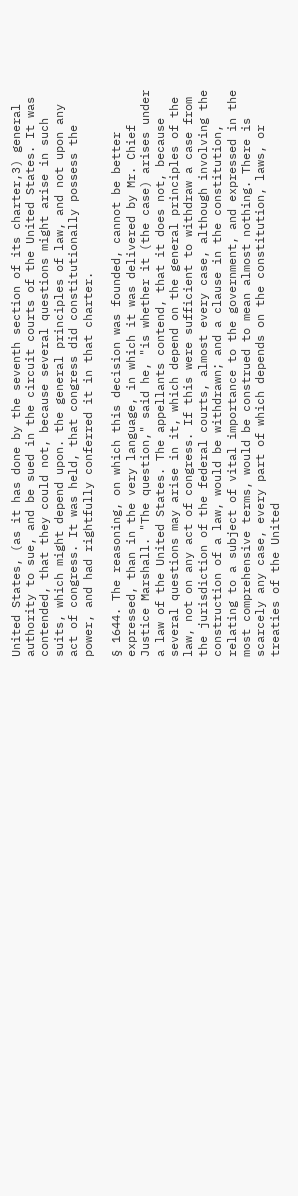United States, (as it has done by the seventh section of its charter,3) general authority to sue, and be sued in the circuit courts of the United States. It was contended, that they could not, because several questions might arise in such suits, which might depend upon. the general principles of law, and not upon any act of congress. It was held, that congress did constitutionally possess the power, and had rightfully conferred it in that charter.

§ 1644. The reasoning, on which this decision was founded, cannot be better expressed, than in the very language, in which it was delivered by Mr. Chief Justice Marshall. "The question," said he, "is whether it (the case) arises under a law of the United States. The appellants contend, that it does not, because several questions may arise in it, which depend on the general principles of the law, not on any act of congress. If this were sufficient to withdraw a case from the jurisdiction of the federal courts, almost every case, although involving the construction of a law, would be withdrawn; and a clause in the constitution, relating to a subject of vital importance to the government, and expressed in the most comprehensive terms, would be construed to mean almost nothing. There is scarcely any case, every part of which depends on the constitution, laws, or treaties of the United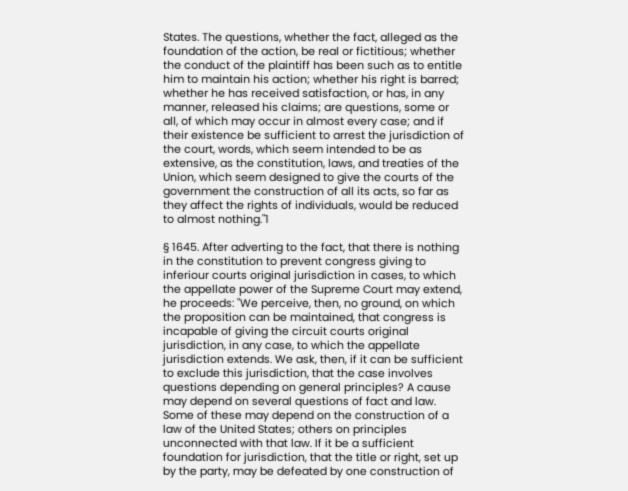States. The questions, whether the fact, alleged as the foundation of the action, be real or fictitious; whether the conduct of the plaintiff has been such as to entitle him to maintain his action; whether his right is barred; whether he has received satisfaction, or has, in any manner, released his claims; are questions, some or all, of which may occur in almost every case; and if their existence be sufficient to arrest the jurisdiction of the court, words, which seem intended to be as extensive, as the constitution, laws, and treaties of the Union, which seem designed to give the courts of the government the construction of all its acts, so far as they affect the rights of individuals, would be reduced to almost nothing."1

§ 1645. After adverting to the fact, that there is nothing in the constitution to prevent congress giving to inferiour courts original jurisdiction in cases, to which the appellate power of the Supreme Court may extend, he proceeds: "We perceive, then, no ground, on which the proposition can be maintained, that congress is incapable of giving the circuit courts original jurisdiction, in any case, to which the appellate jurisdiction extends. We ask, then, if it can be sufficient to exclude this jurisdiction, that the case involves questions depending on general principles? A cause may depend on several questions of fact and law. Some of these may depend on the construction of a law of the United States; others on principles unconnected with that law. If it be a sufficient foundation for jurisdiction, that the title or right, set up by the party, may be defeated by one construction of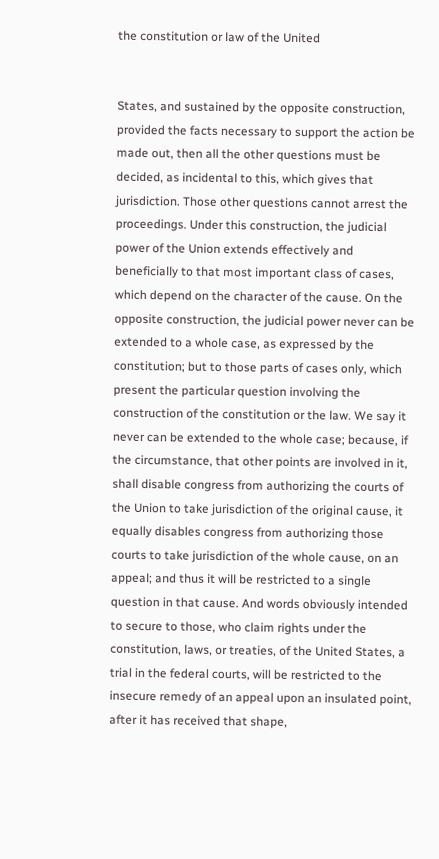the constitution or law of the United


States, and sustained by the opposite construction, provided the facts necessary to support the action be made out, then all the other questions must be decided, as incidental to this, which gives that jurisdiction. Those other questions cannot arrest the proceedings. Under this construction, the judicial power of the Union extends effectively and beneficially to that most important class of cases, which depend on the character of the cause. On the opposite construction, the judicial power never can be extended to a whole case, as expressed by the constitution; but to those parts of cases only, which present the particular question involving the construction of the constitution or the law. We say it never can be extended to the whole case; because, if the circumstance, that other points are involved in it, shall disable congress from authorizing the courts of the Union to take jurisdiction of the original cause, it equally disables congress from authorizing those courts to take jurisdiction of the whole cause, on an appeal; and thus it will be restricted to a single question in that cause. And words obviously intended to secure to those, who claim rights under the constitution, laws, or treaties, of the United States, a trial in the federal courts, will be restricted to the insecure remedy of an appeal upon an insulated point, after it has received that shape,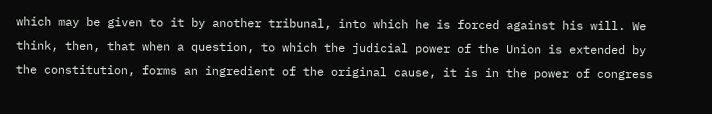which may be given to it by another tribunal, into which he is forced against his will. We think, then, that when a question, to which the judicial power of the Union is extended by the constitution, forms an ingredient of the original cause, it is in the power of congress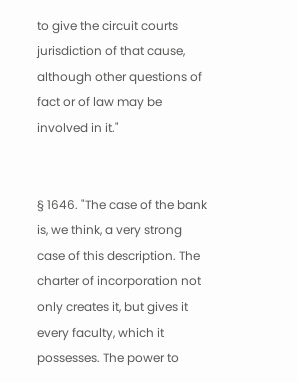to give the circuit courts jurisdiction of that cause, although other questions of fact or of law may be involved in it."


§ 1646. "The case of the bank is, we think, a very strong case of this description. The charter of incorporation not only creates it, but gives it every faculty, which it possesses. The power to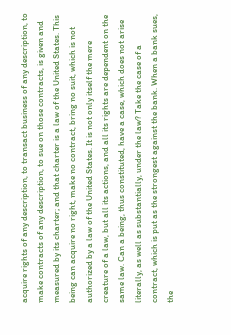acquire rights of any description, to transact business of any description, to make contracts of any description, to sue on those contracts, is given and measured by its charter; and that charter is a law of the United States. This being can acquire no right, make no contract, bring no suit, which is not authorized by a law of the United States. It is not only itself the mere creature of a law, but all its actions, and all its rights are dependent on the same law. Can a being, thus constituted, have a case, which does not arise literally, as well as substantially, under the law? Take the case of a contract, which is put as the strongest against the bank. When a bank sues, the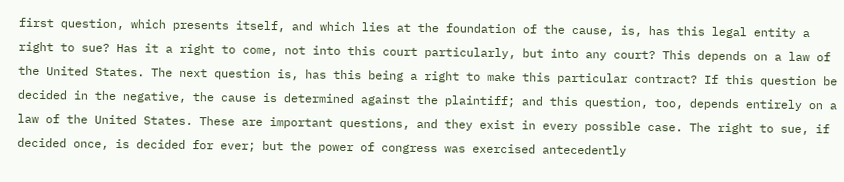first question, which presents itself, and which lies at the foundation of the cause, is, has this legal entity a right to sue? Has it a right to come, not into this court particularly, but into any court? This depends on a law of the United States. The next question is, has this being a right to make this particular contract? If this question be decided in the negative, the cause is determined against the plaintiff; and this question, too, depends entirely on a law of the United States. These are important questions, and they exist in every possible case. The right to sue, if decided once, is decided for ever; but the power of congress was exercised antecedently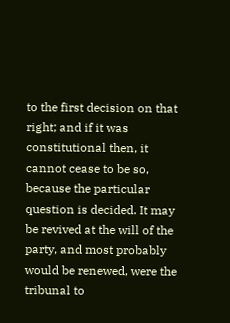to the first decision on that right; and if it was constitutional then, it cannot cease to be so, because the particular question is decided. It may be revived at the will of the party, and most probably would be renewed, were the tribunal to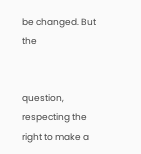be changed. But the


question, respecting the right to make a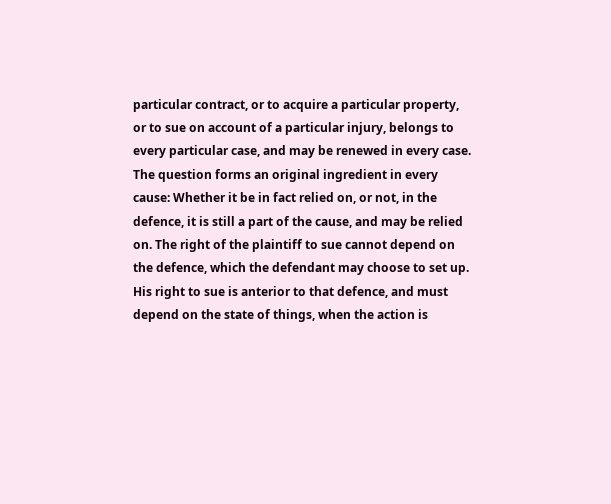particular contract, or to acquire a particular property, or to sue on account of a particular injury, belongs to every particular case, and may be renewed in every case. The question forms an original ingredient in every cause: Whether it be in fact relied on, or not, in the defence, it is still a part of the cause, and may be relied on. The right of the plaintiff to sue cannot depend on the defence, which the defendant may choose to set up. His right to sue is anterior to that defence, and must depend on the state of things, when the action is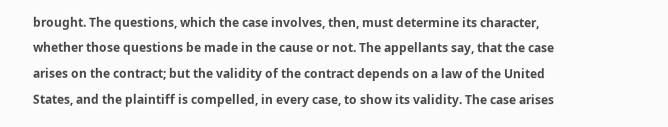brought. The questions, which the case involves, then, must determine its character, whether those questions be made in the cause or not. The appellants say, that the case arises on the contract; but the validity of the contract depends on a law of the United States, and the plaintiff is compelled, in every case, to show its validity. The case arises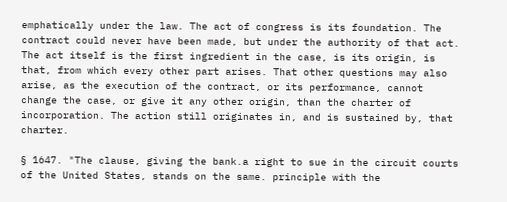emphatically under the law. The act of congress is its foundation. The contract could never have been made, but under the authority of that act. The act itself is the first ingredient in the case, is its origin, is that, from which every other part arises. That other questions may also arise, as the execution of the contract, or its performance, cannot change the case, or give it any other origin, than the charter of incorporation. The action still originates in, and is sustained by, that charter.

§ 1647. "The clause, giving the bank.a right to sue in the circuit courts of the United States, stands on the same. principle with the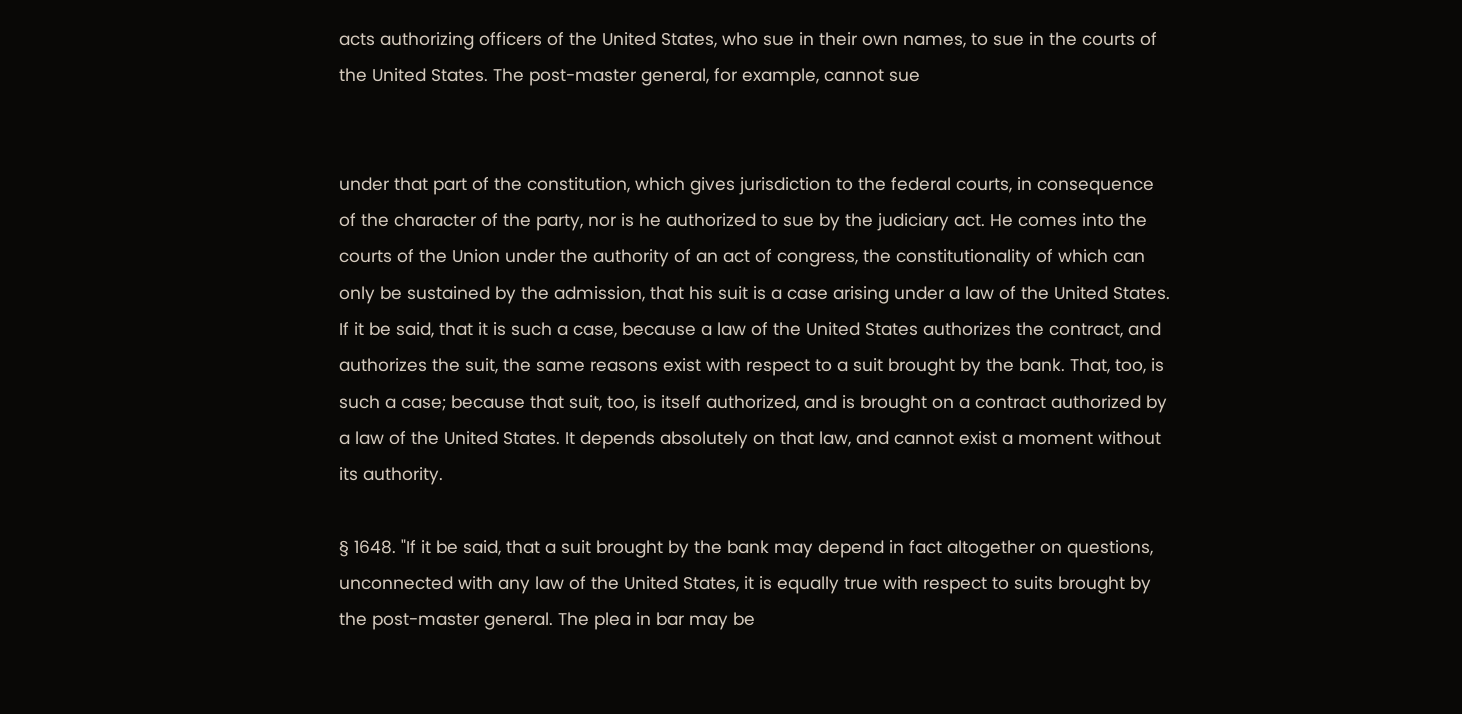acts authorizing officers of the United States, who sue in their own names, to sue in the courts of the United States. The post-master general, for example, cannot sue


under that part of the constitution, which gives jurisdiction to the federal courts, in consequence of the character of the party, nor is he authorized to sue by the judiciary act. He comes into the courts of the Union under the authority of an act of congress, the constitutionality of which can only be sustained by the admission, that his suit is a case arising under a law of the United States. If it be said, that it is such a case, because a law of the United States authorizes the contract, and authorizes the suit, the same reasons exist with respect to a suit brought by the bank. That, too, is such a case; because that suit, too, is itself authorized, and is brought on a contract authorized by a law of the United States. It depends absolutely on that law, and cannot exist a moment without its authority.

§ 1648. "If it be said, that a suit brought by the bank may depend in fact altogether on questions, unconnected with any law of the United States, it is equally true with respect to suits brought by the post-master general. The plea in bar may be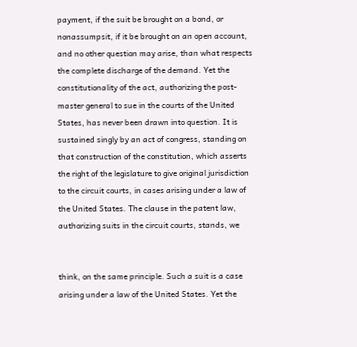payment, if the suit be brought on a bond, or nonassumpsit, if it be brought on an open account, and no other question may arise, than what respects the complete discharge of the demand. Yet the constitutionality of the act, authorizing the post-master general to sue in the courts of the United States, has never been drawn into question. It is sustained singly by an act of congress, standing on that construction of the constitution, which asserts the right of the legislature to give original jurisdiction to the circuit courts, in cases arising under a law of the United States. The clause in the patent law, authorizing suits in the circuit courts, stands, we


think, on the same principle. Such a suit is a case arising under a law of the United States. Yet the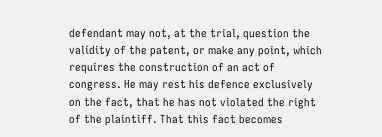defendant may not, at the trial, question the validity of the patent, or make any point, which requires the construction of an act of congress. He may rest his defence exclusively on the fact, that he has not violated the right of the plaintiff. That this fact becomes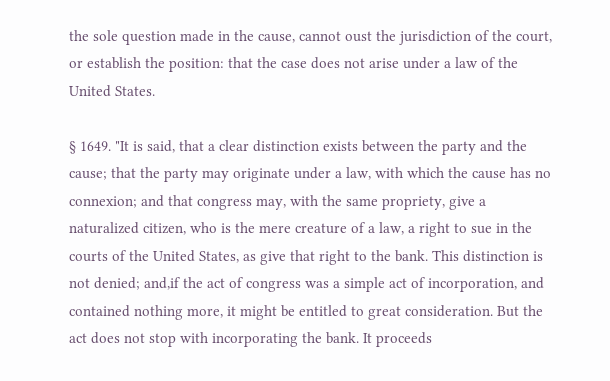the sole question made in the cause, cannot oust the jurisdiction of the court, or establish the position: that the case does not arise under a law of the United States.

§ 1649. "It is said, that a clear distinction exists between the party and the cause; that the party may originate under a law, with which the cause has no connexion; and that congress may, with the same propriety, give a naturalized citizen, who is the mere creature of a law, a right to sue in the courts of the United States, as give that right to the bank. This distinction is not denied; and,if the act of congress was a simple act of incorporation, and contained nothing more, it might be entitled to great consideration. But the act does not stop with incorporating the bank. It proceeds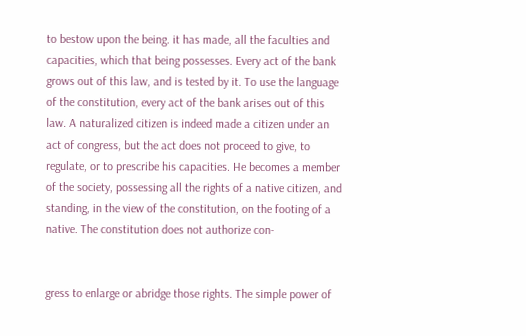to bestow upon the being. it has made, all the faculties and capacities, which that being possesses. Every act of the bank grows out of this law, and is tested by it. To use the language of the constitution, every act of the bank arises out of this law. A naturalized citizen is indeed made a citizen under an act of congress, but the act does not proceed to give, to regulate, or to prescribe his capacities. He becomes a member of the society, possessing all the rights of a native citizen, and standing, in the view of the constitution, on the footing of a native. The constitution does not authorize con-


gress to enlarge or abridge those rights. The simple power of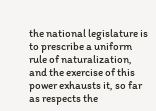the national legislature is to prescribe a uniform rule of naturalization, and the exercise of this power exhausts it, so far as respects the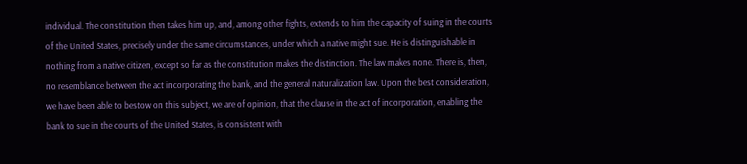individual. The constitution then takes him up, and, among other fights, extends to him the capacity of suing in the courts of the United States, precisely under the same circumstances, under which a native might sue. He is distinguishable in nothing from a native citizen, except so far as the constitution makes the distinction. The law makes none. There is, then, no resemblance between the act incorporating the bank, and the general naturalization law. Upon the best consideration, we have been able to bestow on this subject, we are of opinion, that the clause in the act of incorporation, enabling the bank to sue in the courts of the United States, is consistent with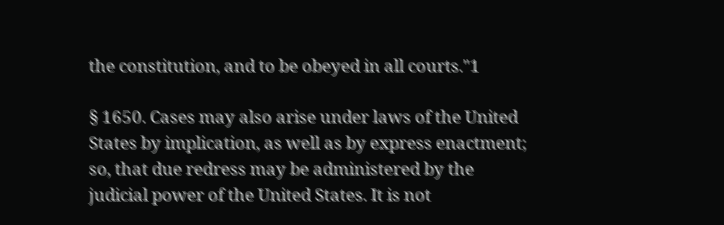the constitution, and to be obeyed in all courts."1

§ 1650. Cases may also arise under laws of the United States by implication, as well as by express enactment; so, that due redress may be administered by the judicial power of the United States. It is not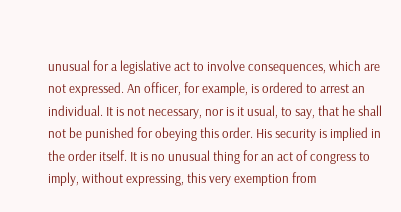unusual for a legislative act to involve consequences, which are not expressed. An officer, for example, is ordered to arrest an individual. It is not necessary, nor is it usual, to say, that he shall not be punished for obeying this order. His security is implied in the order itself. It is no unusual thing for an act of congress to imply, without expressing, this very exemption from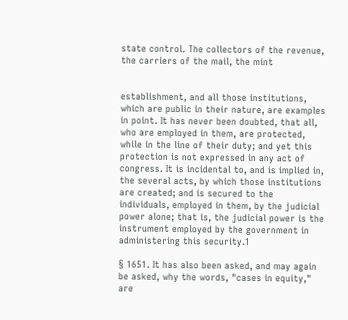state control. The collectors of the revenue, the carriers of the mail, the mint


establishment, and all those institutions, which are public in their nature, are examples in point. It has never been doubted, that all, who are employed in them, are protected, while in the line of their duty; and yet this protection is not expressed in any act of congress. It is incidental to, and is implied in, the several acts, by which those institutions are created; and is secured to the individuals, employed in them, by the judicial power alone; that is, the judicial power is the instrument employed by the government in administering this security.1

§ 1651. It has also been asked, and may again be asked, why the words, "cases in equity," are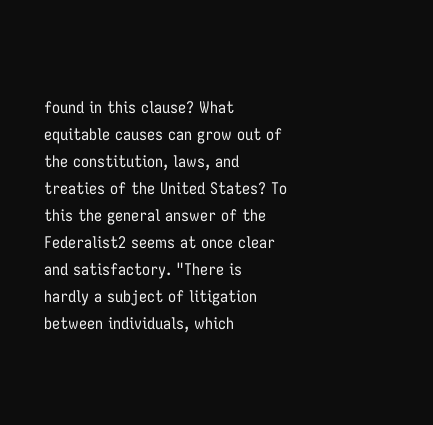found in this clause? What equitable causes can grow out of the constitution, laws, and treaties of the United States? To this the general answer of the Federalist2 seems at once clear and satisfactory. "There is hardly a subject of litigation between individuals, which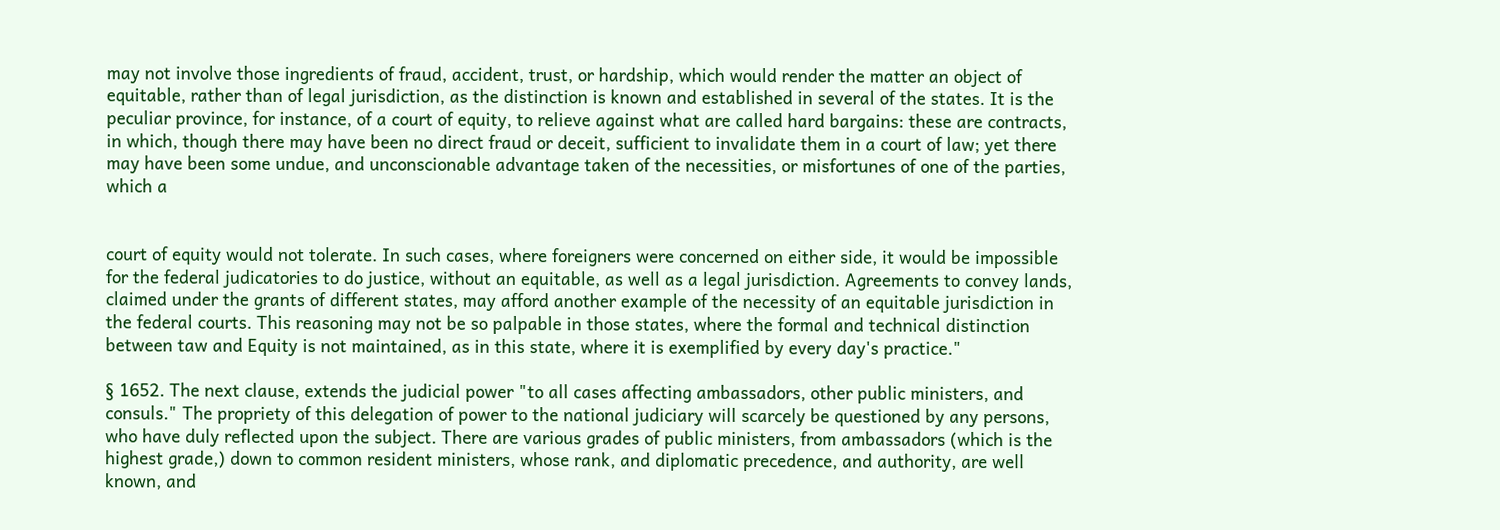may not involve those ingredients of fraud, accident, trust, or hardship, which would render the matter an object of equitable, rather than of legal jurisdiction, as the distinction is known and established in several of the states. It is the peculiar province, for instance, of a court of equity, to relieve against what are called hard bargains: these are contracts, in which, though there may have been no direct fraud or deceit, sufficient to invalidate them in a court of law; yet there may have been some undue, and unconscionable advantage taken of the necessities, or misfortunes of one of the parties, which a


court of equity would not tolerate. In such cases, where foreigners were concerned on either side, it would be impossible for the federal judicatories to do justice, without an equitable, as well as a legal jurisdiction. Agreements to convey lands, claimed under the grants of different states, may afford another example of the necessity of an equitable jurisdiction in the federal courts. This reasoning may not be so palpable in those states, where the formal and technical distinction between taw and Equity is not maintained, as in this state, where it is exemplified by every day's practice."

§ 1652. The next clause, extends the judicial power "to all cases affecting ambassadors, other public ministers, and consuls." The propriety of this delegation of power to the national judiciary will scarcely be questioned by any persons, who have duly reflected upon the subject. There are various grades of public ministers, from ambassadors (which is the highest grade,) down to common resident ministers, whose rank, and diplomatic precedence, and authority, are well known, and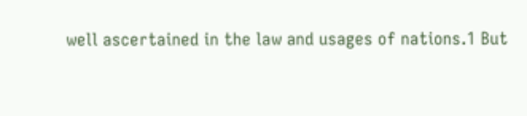well ascertained in the law and usages of nations.1 But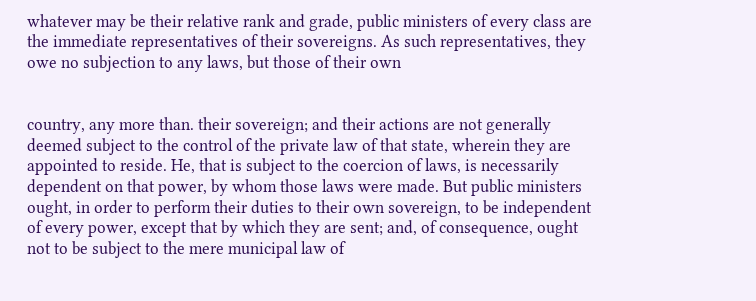whatever may be their relative rank and grade, public ministers of every class are the immediate representatives of their sovereigns. As such representatives, they owe no subjection to any laws, but those of their own


country, any more than. their sovereign; and their actions are not generally deemed subject to the control of the private law of that state, wherein they are appointed to reside. He, that is subject to the coercion of laws, is necessarily dependent on that power, by whom those laws were made. But public ministers ought, in order to perform their duties to their own sovereign, to be independent of every power, except that by which they are sent; and, of consequence, ought not to be subject to the mere municipal law of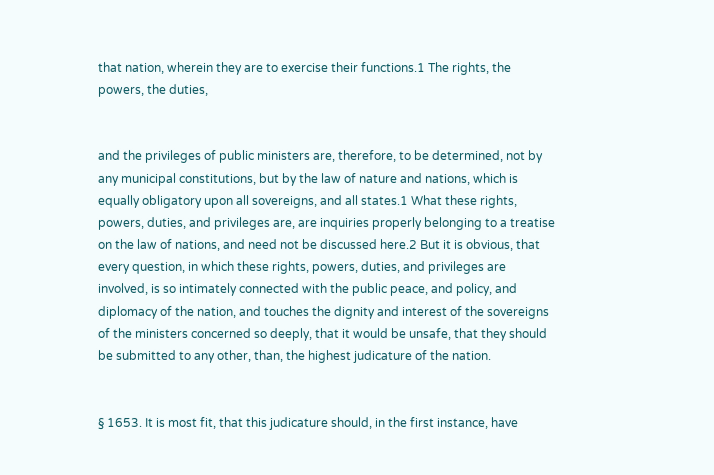that nation, wherein they are to exercise their functions.1 The rights, the powers, the duties,


and the privileges of public ministers are, therefore, to be determined, not by any municipal constitutions, but by the law of nature and nations, which is equally obligatory upon all sovereigns, and all states.1 What these rights, powers, duties, and privileges are, are inquiries properly belonging to a treatise on the law of nations, and need not be discussed here.2 But it is obvious, that every question, in which these rights, powers, duties, and privileges are involved, is so intimately connected with the public peace, and policy, and diplomacy of the nation, and touches the dignity and interest of the sovereigns of the ministers concerned so deeply, that it would be unsafe, that they should be submitted to any other, than, the highest judicature of the nation.


§ 1653. It is most fit, that this judicature should, in the first instance, have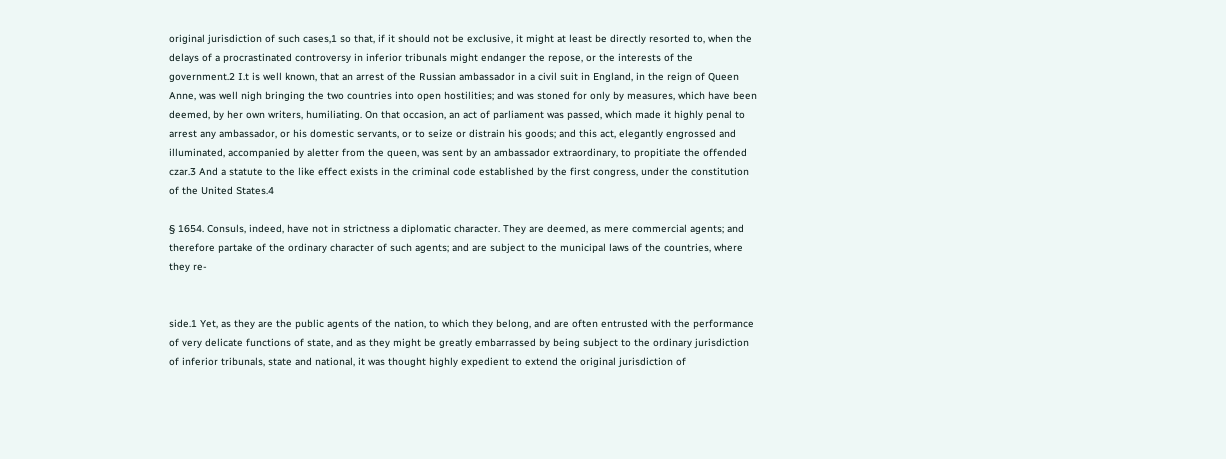original jurisdiction of such cases,1 so that, if it should not be exclusive, it might at least be directly resorted to, when the delays of a procrastinated controversy in inferior tribunals might endanger the repose, or the interests of the government.2 I.t is well known, that an arrest of the Russian ambassador in a civil suit in England, in the reign of Queen Anne, was well nigh bringing the two countries into open hostilities; and was stoned for only by measures, which have been deemed, by her own writers, humiliating. On that occasion, an act of parliament was passed, which made it highly penal to arrest any ambassador, or his domestic servants, or to seize or distrain his goods; and this act, elegantly engrossed and illuminated, accompanied by aletter from the queen, was sent by an ambassador extraordinary, to propitiate the offended czar.3 And a statute to the like effect exists in the criminal code established by the first congress, under the constitution of the United States.4

§ 1654. Consuls, indeed, have not in strictness a diplomatic character. They are deemed, as mere commercial agents; and therefore partake of the ordinary character of such agents; and are subject to the municipal laws of the countries, where they re-


side.1 Yet, as they are the public agents of the nation, to which they belong, and are often entrusted with the performance of very delicate functions of state, and as they might be greatly embarrassed by being subject to the ordinary jurisdiction of inferior tribunals, state and national, it was thought highly expedient to extend the original jurisdiction of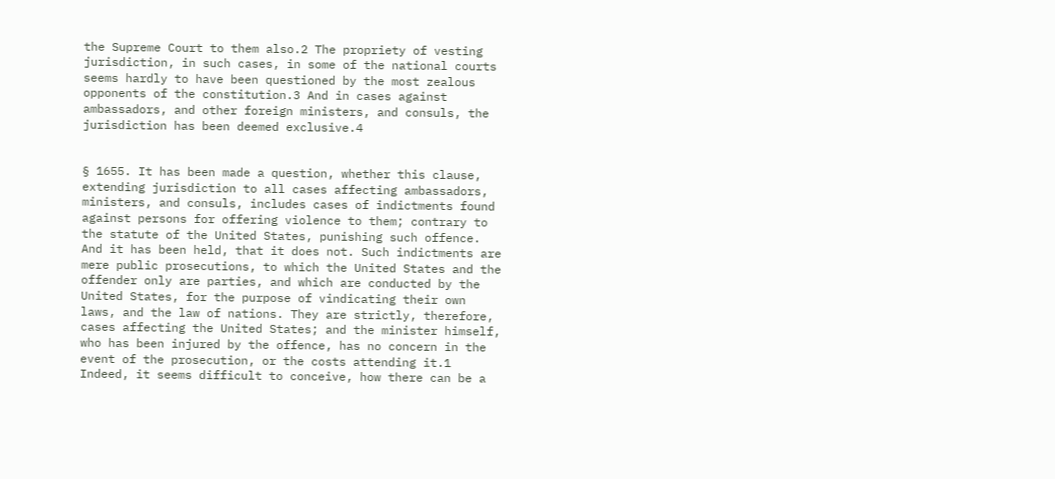the Supreme Court to them also.2 The propriety of vesting jurisdiction, in such cases, in some of the national courts seems hardly to have been questioned by the most zealous opponents of the constitution.3 And in cases against ambassadors, and other foreign ministers, and consuls, the jurisdiction has been deemed exclusive.4


§ 1655. It has been made a question, whether this clause, extending jurisdiction to all cases affecting ambassadors, ministers, and consuls, includes cases of indictments found against persons for offering violence to them; contrary to the statute of the United States, punishing such offence. And it has been held, that it does not. Such indictments are mere public prosecutions, to which the United States and the offender only are parties, and which are conducted by the United States, for the purpose of vindicating their own laws, and the law of nations. They are strictly, therefore, cases affecting the United States; and the minister himself, who has been injured by the offence, has no concern in the event of the prosecution, or the costs attending it.1 Indeed, it seems difficult to conceive, how there can be a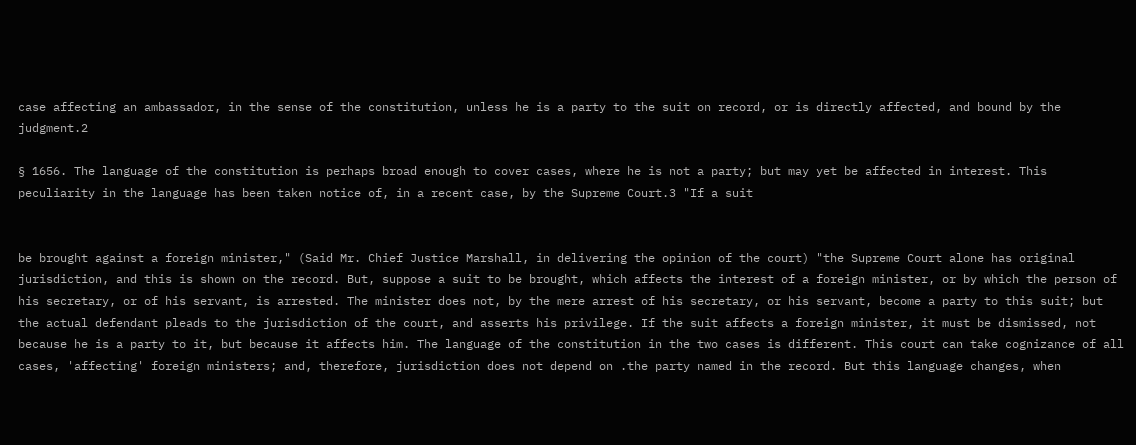case affecting an ambassador, in the sense of the constitution, unless he is a party to the suit on record, or is directly affected, and bound by the judgment.2

§ 1656. The language of the constitution is perhaps broad enough to cover cases, where he is not a party; but may yet be affected in interest. This peculiarity in the language has been taken notice of, in a recent case, by the Supreme Court.3 "If a suit


be brought against a foreign minister," (Said Mr. Chief Justice Marshall, in delivering the opinion of the court) "the Supreme Court alone has original jurisdiction, and this is shown on the record. But, suppose a suit to be brought, which affects the interest of a foreign minister, or by which the person of his secretary, or of his servant, is arrested. The minister does not, by the mere arrest of his secretary, or his servant, become a party to this suit; but the actual defendant pleads to the jurisdiction of the court, and asserts his privilege. If the suit affects a foreign minister, it must be dismissed, not because he is a party to it, but because it affects him. The language of the constitution in the two cases is different. This court can take cognizance of all cases, 'affecting' foreign ministers; and, therefore, jurisdiction does not depend on .the party named in the record. But this language changes, when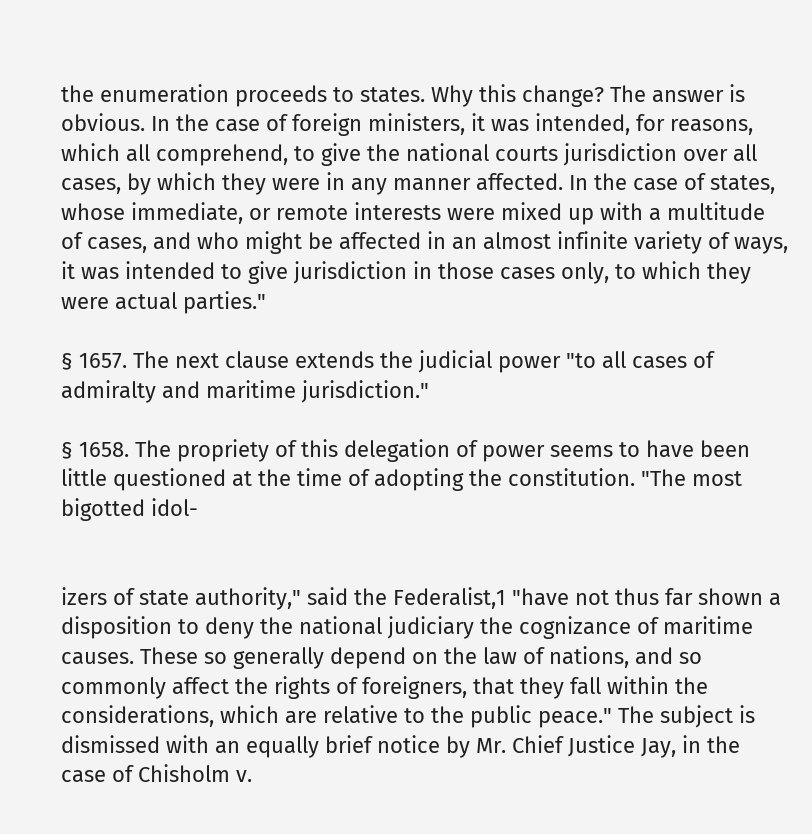the enumeration proceeds to states. Why this change? The answer is obvious. In the case of foreign ministers, it was intended, for reasons, which all comprehend, to give the national courts jurisdiction over all cases, by which they were in any manner affected. In the case of states, whose immediate, or remote interests were mixed up with a multitude of cases, and who might be affected in an almost infinite variety of ways, it was intended to give jurisdiction in those cases only, to which they were actual parties."

§ 1657. The next clause extends the judicial power "to all cases of admiralty and maritime jurisdiction."

§ 1658. The propriety of this delegation of power seems to have been little questioned at the time of adopting the constitution. "The most bigotted idol-


izers of state authority," said the Federalist,1 "have not thus far shown a disposition to deny the national judiciary the cognizance of maritime causes. These so generally depend on the law of nations, and so commonly affect the rights of foreigners, that they fall within the considerations, which are relative to the public peace." The subject is dismissed with an equally brief notice by Mr. Chief Justice Jay, in the case of Chisholm v.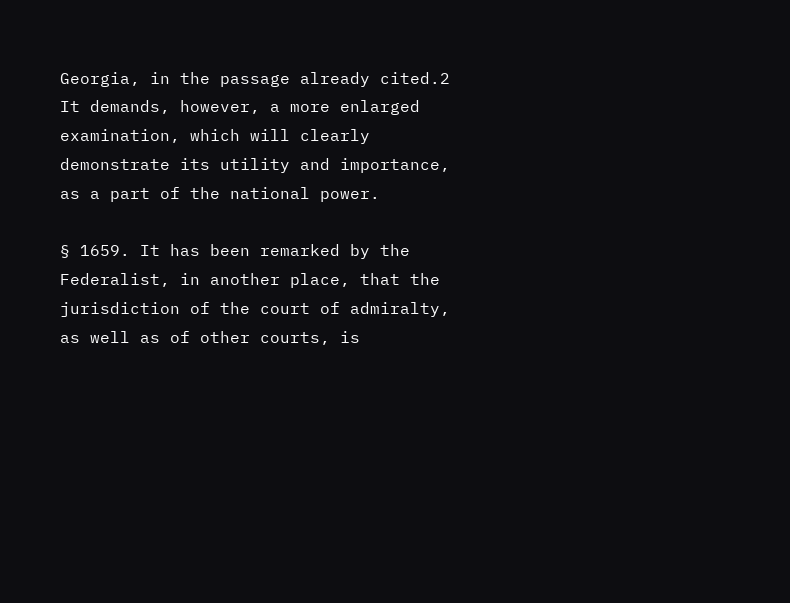Georgia, in the passage already cited.2 It demands, however, a more enlarged examination, which will clearly demonstrate its utility and importance, as a part of the national power.

§ 1659. It has been remarked by the Federalist, in another place, that the jurisdiction of the court of admiralty, as well as of other courts, is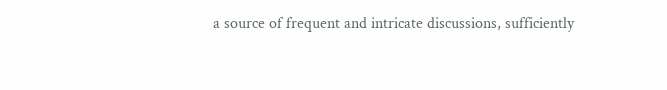a source of frequent and intricate discussions, sufficiently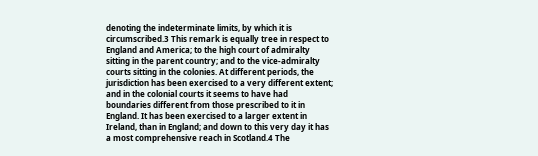denoting the indeterminate limits, by which it is circumscribed.3 This remark is equally tree in respect to England and America; to the high court of admiralty sitting in the parent country; and to the vice-admiralty courts sitting in the colonies. At different periods, the jurisdiction has been exercised to a very different extent; and in the colonial courts it seems to have had boundaries different from those prescribed to it in England. It has been exercised to a larger extent in Ireland, than in England; and down to this very day it has a most comprehensive reach in Scotland.4 The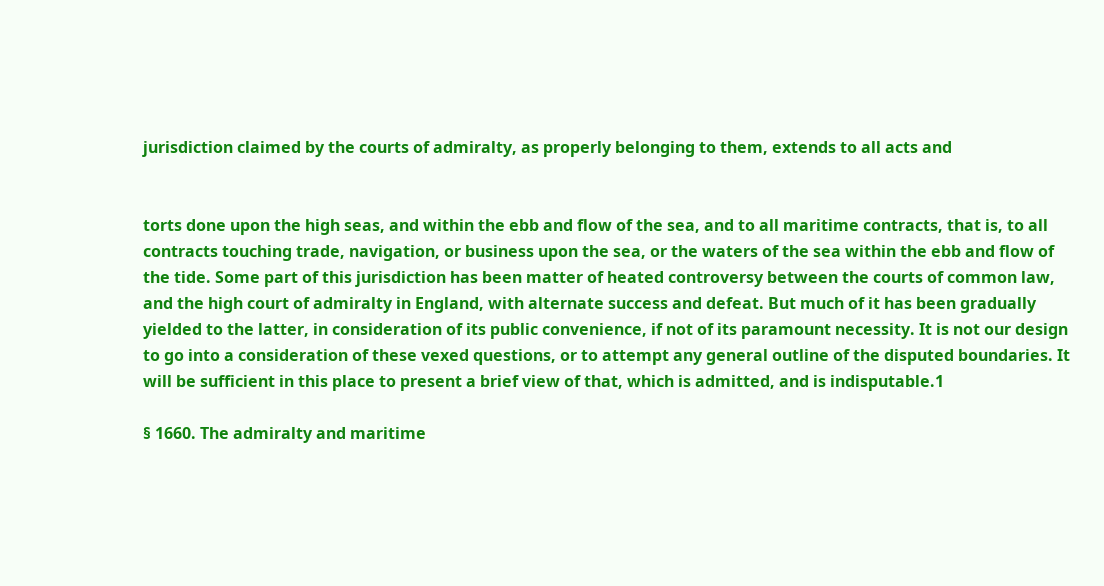jurisdiction claimed by the courts of admiralty, as properly belonging to them, extends to all acts and


torts done upon the high seas, and within the ebb and flow of the sea, and to all maritime contracts, that is, to all contracts touching trade, navigation, or business upon the sea, or the waters of the sea within the ebb and flow of the tide. Some part of this jurisdiction has been matter of heated controversy between the courts of common law, and the high court of admiralty in England, with alternate success and defeat. But much of it has been gradually yielded to the latter, in consideration of its public convenience, if not of its paramount necessity. It is not our design to go into a consideration of these vexed questions, or to attempt any general outline of the disputed boundaries. It will be sufficient in this place to present a brief view of that, which is admitted, and is indisputable.1

§ 1660. The admiralty and maritime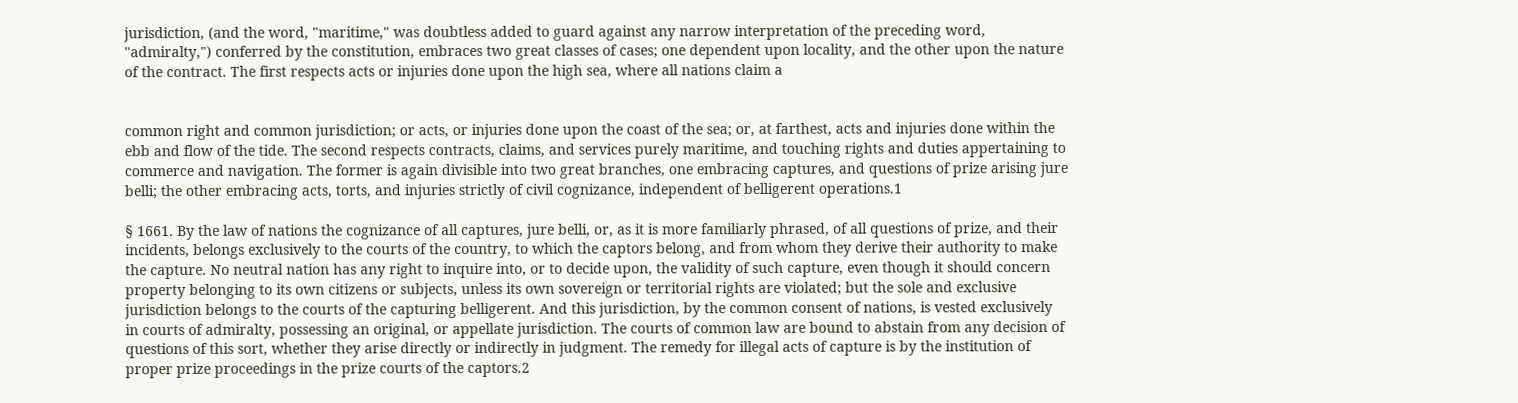jurisdiction, (and the word, "maritime," was doubtless added to guard against any narrow interpretation of the preceding word, "admiralty,") conferred by the constitution, embraces two great classes of cases; one dependent upon locality, and the other upon the nature of the contract. The first respects acts or injuries done upon the high sea, where all nations claim a


common right and common jurisdiction; or acts, or injuries done upon the coast of the sea; or, at farthest, acts and injuries done within the ebb and flow of the tide. The second respects contracts, claims, and services purely maritime, and touching rights and duties appertaining to commerce and navigation. The former is again divisible into two great branches, one embracing captures, and questions of prize arising jure belli; the other embracing acts, torts, and injuries strictly of civil cognizance, independent of belligerent operations.1

§ 1661. By the law of nations the cognizance of all captures, jure belli, or, as it is more familiarly phrased, of all questions of prize, and their incidents, belongs exclusively to the courts of the country, to which the captors belong, and from whom they derive their authority to make the capture. No neutral nation has any right to inquire into, or to decide upon, the validity of such capture, even though it should concern property belonging to its own citizens or subjects, unless its own sovereign or territorial rights are violated; but the sole and exclusive jurisdiction belongs to the courts of the capturing belligerent. And this jurisdiction, by the common consent of nations, is vested exclusively in courts of admiralty, possessing an original, or appellate jurisdiction. The courts of common law are bound to abstain from any decision of questions of this sort, whether they arise directly or indirectly in judgment. The remedy for illegal acts of capture is by the institution of proper prize proceedings in the prize courts of the captors.2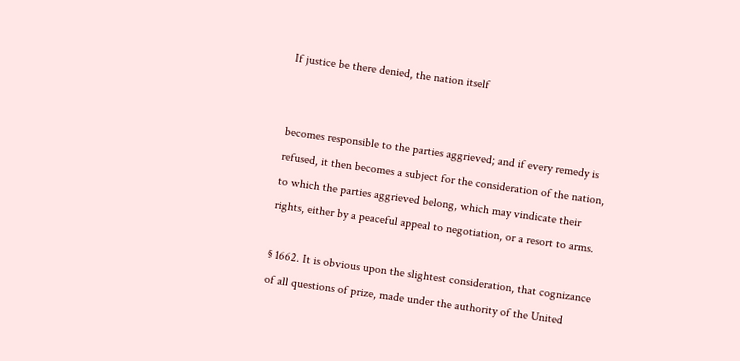If justice be there denied, the nation itself


becomes responsible to the parties aggrieved; and if every remedy is refused, it then becomes a subject for the consideration of the nation, to which the parties aggrieved belong, which may vindicate their rights, either by a peaceful appeal to negotiation, or a resort to arms.

§ 1662. It is obvious upon the slightest consideration, that cognizance of all questions of prize, made under the authority of the United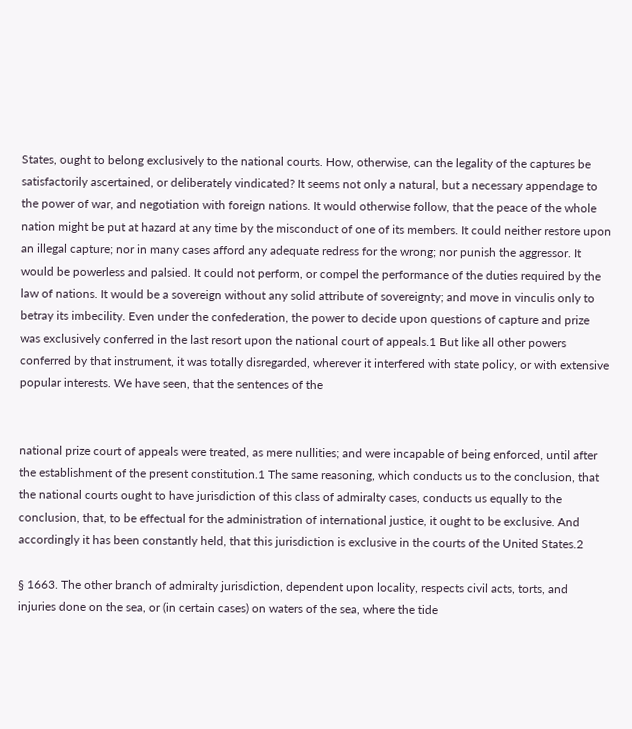States, ought to belong exclusively to the national courts. How, otherwise, can the legality of the captures be satisfactorily ascertained, or deliberately vindicated? It seems not only a natural, but a necessary appendage to the power of war, and negotiation with foreign nations. It would otherwise follow, that the peace of the whole nation might be put at hazard at any time by the misconduct of one of its members. It could neither restore upon an illegal capture; nor in many cases afford any adequate redress for the wrong; nor punish the aggressor. It would be powerless and palsied. It could not perform, or compel the performance of the duties required by the law of nations. It would be a sovereign without any solid attribute of sovereignty; and move in vinculis only to betray its imbecility. Even under the confederation, the power to decide upon questions of capture and prize was exclusively conferred in the last resort upon the national court of appeals.1 But like all other powers conferred by that instrument, it was totally disregarded, wherever it interfered with state policy, or with extensive popular interests. We have seen, that the sentences of the


national prize court of appeals were treated, as mere nullities; and were incapable of being enforced, until after the establishment of the present constitution.1 The same reasoning, which conducts us to the conclusion, that the national courts ought to have jurisdiction of this class of admiralty cases, conducts us equally to the conclusion, that, to be effectual for the administration of international justice, it ought to be exclusive. And accordingly it has been constantly held, that this jurisdiction is exclusive in the courts of the United States.2

§ 1663. The other branch of admiralty jurisdiction, dependent upon locality, respects civil acts, torts, and injuries done on the sea, or (in certain cases) on waters of the sea, where the tide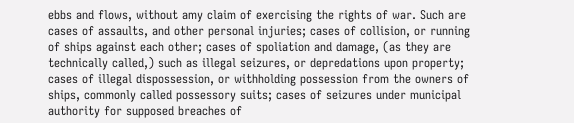ebbs and flows, without amy claim of exercising the rights of war. Such are cases of assaults, and other personal injuries; cases of collision, or running of ships against each other; cases of spoliation and damage, (as they are technically called,) such as illegal seizures, or depredations upon property; cases of illegal dispossession, or withholding possession from the owners of ships, commonly called possessory suits; cases of seizures under municipal authority for supposed breaches of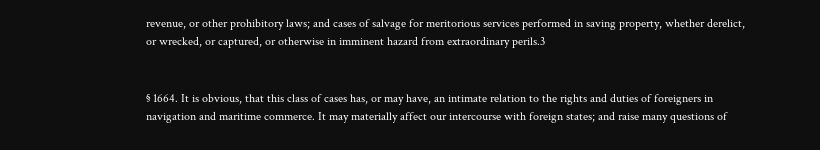revenue, or other prohibitory laws; and cases of salvage for meritorious services performed in saving property, whether derelict, or wrecked, or captured, or otherwise in imminent hazard from extraordinary perils.3


§ 1664. It is obvious, that this class of cases has, or may have, an intimate relation to the rights and duties of foreigners in navigation and maritime commerce. It may materially affect our intercourse with foreign states; and raise many questions of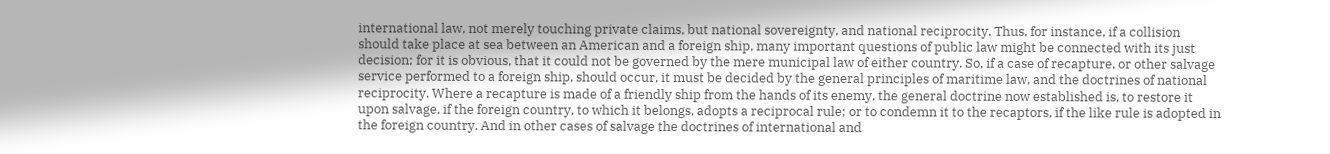international law, not merely touching private claims, but national sovereignty, and national reciprocity. Thus, for instance, if a collision should take place at sea between an American and a foreign ship, many important questions of public law might be connected with its just decision; for it is obvious, that it could not be governed by the mere municipal law of either country. So, if a case of recapture, or other salvage service performed to a foreign ship, should occur, it must be decided by the general principles of maritime law, and the doctrines of national reciprocity. Where a recapture is made of a friendly ship from the hands of its enemy, the general doctrine now established is, to restore it upon salvage, if the foreign country, to which it belongs, adopts a reciprocal rule; or to condemn it to the recaptors, if the like rule is adopted in the foreign country. And in other cases of salvage the doctrines of international and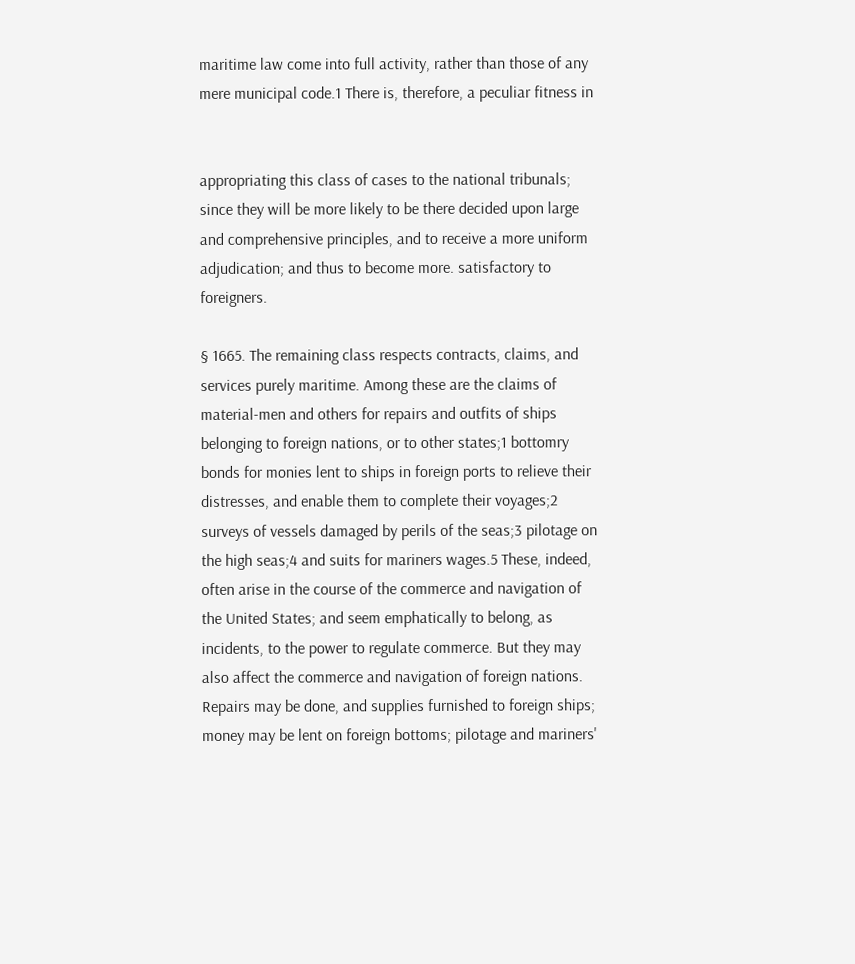maritime law come into full activity, rather than those of any mere municipal code.1 There is, therefore, a peculiar fitness in


appropriating this class of cases to the national tribunals; since they will be more likely to be there decided upon large and comprehensive principles, and to receive a more uniform adjudication; and thus to become more. satisfactory to foreigners.

§ 1665. The remaining class respects contracts, claims, and services purely maritime. Among these are the claims of material-men and others for repairs and outfits of ships belonging to foreign nations, or to other states;1 bottomry bonds for monies lent to ships in foreign ports to relieve their distresses, and enable them to complete their voyages;2 surveys of vessels damaged by perils of the seas;3 pilotage on the high seas;4 and suits for mariners wages.5 These, indeed, often arise in the course of the commerce and navigation of the United States; and seem emphatically to belong, as incidents, to the power to regulate commerce. But they may also affect the commerce and navigation of foreign nations. Repairs may be done, and supplies furnished to foreign ships; money may be lent on foreign bottoms; pilotage and mariners'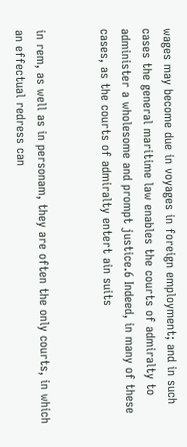wages may become due in voyages in foreign employment; and in such cases the general maritime law enables the courts of admiralty to administer a wholesome and prompt justice.6 Indeed, in many of these cases, as the courts of admiralty entert ain suits


in rem, as well as in personam, they are often the only courts, in which an effectual redress can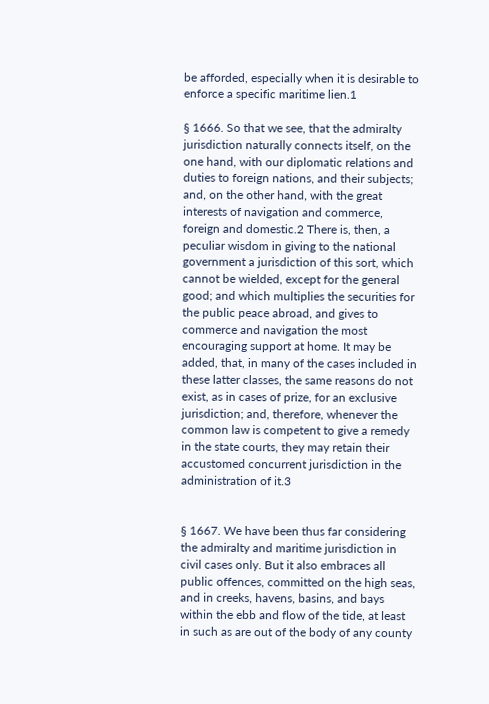be afforded, especially when it is desirable to enforce a specific maritime lien.1

§ 1666. So that we see, that the admiralty jurisdiction naturally connects itself, on the one hand, with our diplomatic relations and duties to foreign nations, and their subjects; and, on the other hand, with the great interests of navigation and commerce, foreign and domestic.2 There is, then, a peculiar wisdom in giving to the national government a jurisdiction of this sort, which cannot be wielded, except for the general good; and which multiplies the securities for the public peace abroad, and gives to commerce and navigation the most encouraging support at home. It may be added, that, in many of the cases included in these latter classes, the same reasons do not exist, as in cases of prize, for an exclusive jurisdiction; and, therefore, whenever the common law is competent to give a remedy in the state courts, they may retain their accustomed concurrent jurisdiction in the administration of it.3


§ 1667. We have been thus far considering the admiralty and maritime jurisdiction in civil cases only. But it also embraces all public offences, committed on the high seas, and in creeks, havens, basins, and bays within the ebb and flow of the tide, at least in such as are out of the body of any county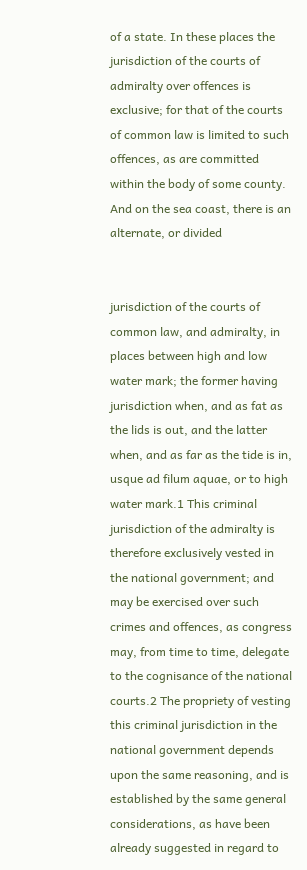of a state. In these places the jurisdiction of the courts of admiralty over offences is exclusive; for that of the courts of common law is limited to such offences, as are committed within the body of some county. And on the sea coast, there is an alternate, or divided


jurisdiction of the courts of common law, and admiralty, in places between high and low water mark; the former having jurisdiction when, and as fat as the lids is out, and the latter when, and as far as the tide is in, usque ad filum aquae, or to high water mark.1 This criminal jurisdiction of the admiralty is therefore exclusively vested in the national government; and may be exercised over such crimes and offences, as congress may, from time to time, delegate to the cognisance of the national courts.2 The propriety of vesting this criminal jurisdiction in the national government depends upon the same reasoning, and is established by the same general considerations, as have been already suggested in regard to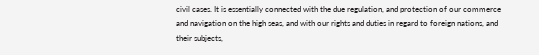civil cases. It is essentially connected with the due regulation, and protection of our commerce and navigation on the high seas, and with our rights and duties in regard to foreign nations, and their subjects,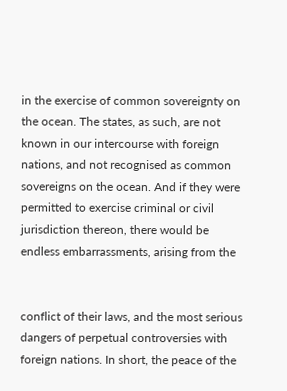in the exercise of common sovereignty on the ocean. The states, as such, are not known in our intercourse with foreign nations, and not recognised as common sovereigns on the ocean. And if they were permitted to exercise criminal or civil jurisdiction thereon, there would be endless embarrassments, arising from the


conflict of their laws, and the most serious dangers of perpetual controversies with foreign nations. In short, the peace of the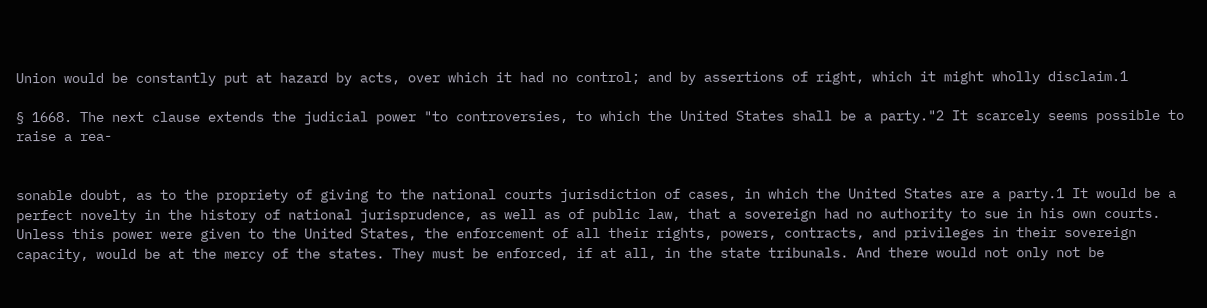Union would be constantly put at hazard by acts, over which it had no control; and by assertions of right, which it might wholly disclaim.1

§ 1668. The next clause extends the judicial power "to controversies, to which the United States shall be a party."2 It scarcely seems possible to raise a rea-


sonable doubt, as to the propriety of giving to the national courts jurisdiction of cases, in which the United States are a party.1 It would be a perfect novelty in the history of national jurisprudence, as well as of public law, that a sovereign had no authority to sue in his own courts. Unless this power were given to the United States, the enforcement of all their rights, powers, contracts, and privileges in their sovereign capacity, would be at the mercy of the states. They must be enforced, if at all, in the state tribunals. And there would not only not be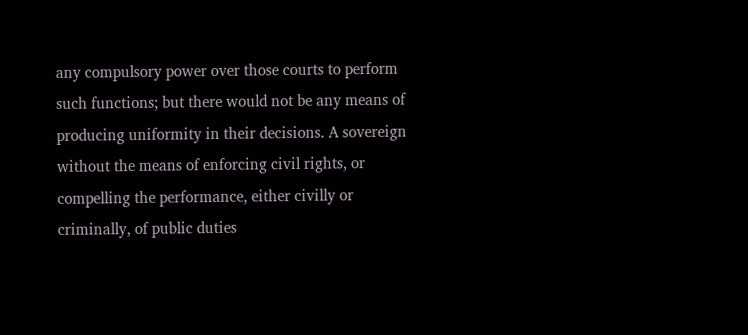any compulsory power over those courts to perform such functions; but there would not be any means of producing uniformity in their decisions. A sovereign without the means of enforcing civil rights, or compelling the performance, either civilly or criminally, of public duties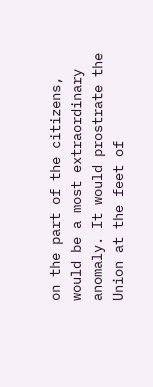on the part of the citizens, would be a most extraordinary anomaly. It would prostrate the Union at the feet of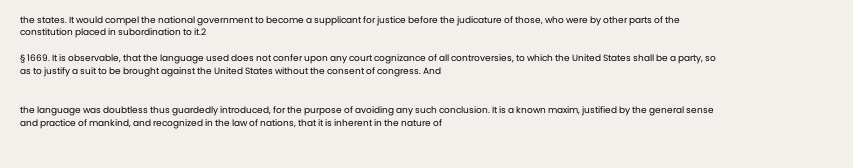the states. It would compel the national government to become a supplicant for justice before the judicature of those, who were by other parts of the constitution placed in subordination to it.2

§ 1669. It is observable, that the language used does not confer upon any court cognizance of all controversies, to which the United States shall be a party, so as to justify a suit to be brought against the United States without the consent of congress. And


the language was doubtless thus guardedly introduced, for the purpose of avoiding any such conclusion. It is a known maxim, justified by the general sense and practice of mankind, and recognized in the law of nations, that it is inherent in the nature of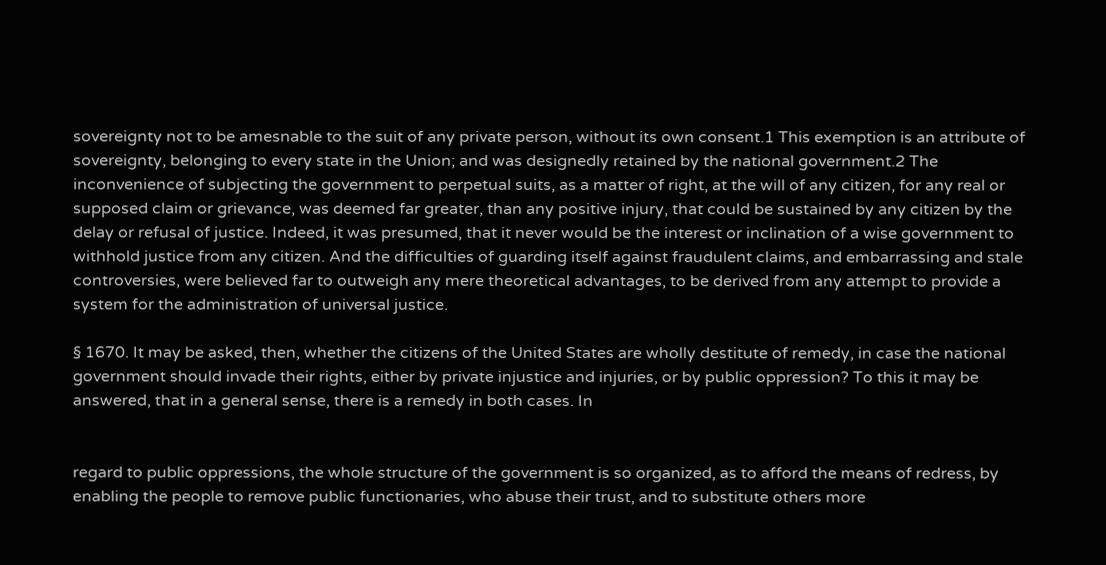sovereignty not to be amesnable to the suit of any private person, without its own consent.1 This exemption is an attribute of sovereignty, belonging to every state in the Union; and was designedly retained by the national government.2 The inconvenience of subjecting the government to perpetual suits, as a matter of right, at the will of any citizen, for any real or supposed claim or grievance, was deemed far greater, than any positive injury, that could be sustained by any citizen by the delay or refusal of justice. Indeed, it was presumed, that it never would be the interest or inclination of a wise government to withhold justice from any citizen. And the difficulties of guarding itself against fraudulent claims, and embarrassing and stale controversies, were believed far to outweigh any mere theoretical advantages, to be derived from any attempt to provide a system for the administration of universal justice.

§ 1670. It may be asked, then, whether the citizens of the United States are wholly destitute of remedy, in case the national government should invade their rights, either by private injustice and injuries, or by public oppression? To this it may be answered, that in a general sense, there is a remedy in both cases. In


regard to public oppressions, the whole structure of the government is so organized, as to afford the means of redress, by enabling the people to remove public functionaries, who abuse their trust, and to substitute others more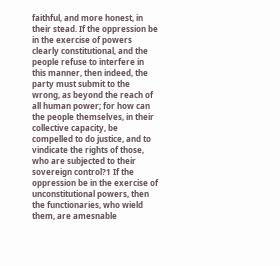faithful, and more honest, in their stead. If the oppression be in the exercise of powers clearly constitutional, and the people refuse to interfere in this manner, then indeed, the party must submit to the wrong, as beyond the reach of all human power; for how can the people themselves, in their collective capacity, be compelled to do justice, and to vindicate the rights of those, who are subjected to their sovereign control?1 If the oppression be in the exercise of unconstitutional powers, then the functionaries, who wield them, are amesnable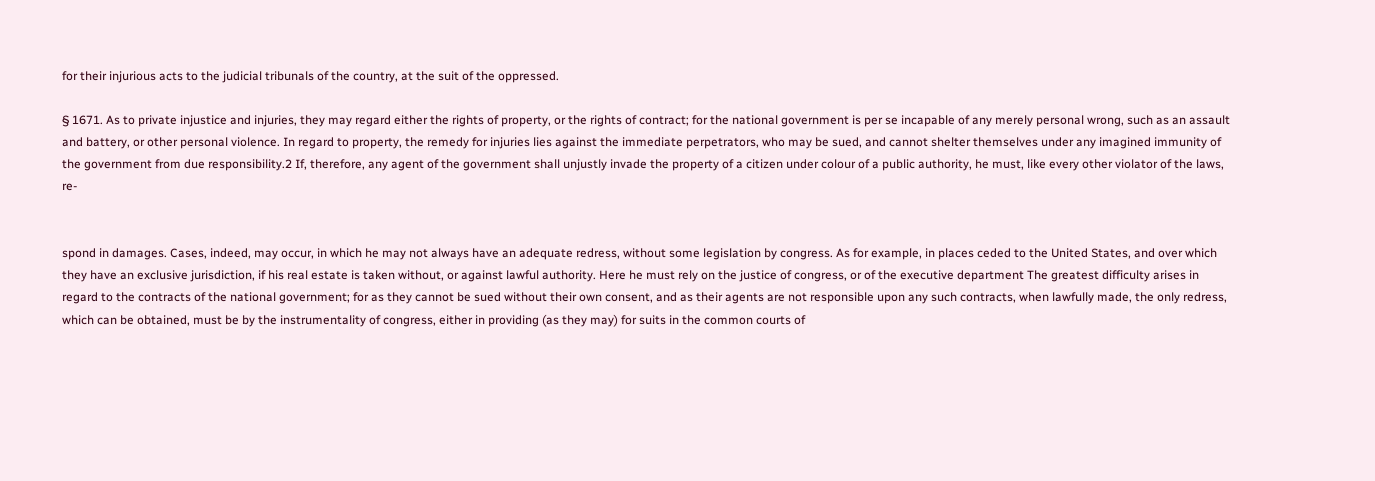for their injurious acts to the judicial tribunals of the country, at the suit of the oppressed.

§ 1671. As to private injustice and injuries, they may regard either the rights of property, or the rights of contract; for the national government is per se incapable of any merely personal wrong, such as an assault and battery, or other personal violence. In regard to property, the remedy for injuries lies against the immediate perpetrators, who may be sued, and cannot shelter themselves under any imagined immunity of the government from due responsibility.2 If, therefore, any agent of the government shall unjustly invade the property of a citizen under colour of a public authority, he must, like every other violator of the laws, re-


spond in damages. Cases, indeed, may occur, in which he may not always have an adequate redress, without some legislation by congress. As for example, in places ceded to the United States, and over which they have an exclusive jurisdiction, if his real estate is taken without, or against lawful authority. Here he must rely on the justice of congress, or of the executive department The greatest difficulty arises in regard to the contracts of the national government; for as they cannot be sued without their own consent, and as their agents are not responsible upon any such contracts, when lawfully made, the only redress, which can be obtained, must be by the instrumentality of congress, either in providing (as they may) for suits in the common courts of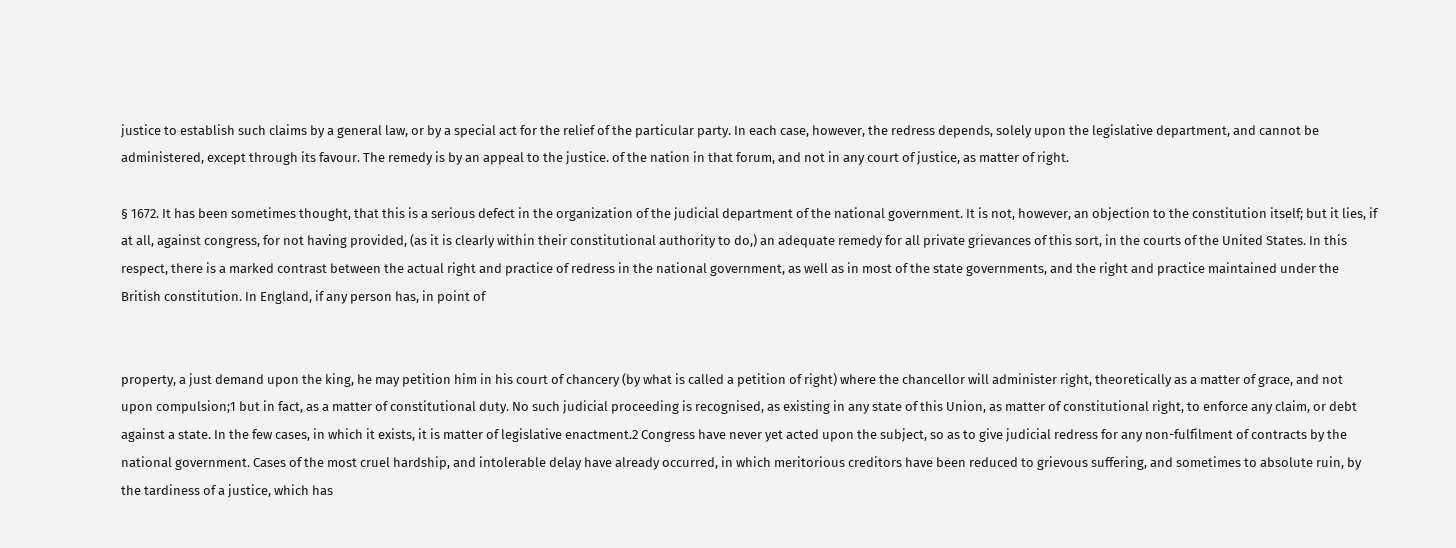justice to establish such claims by a general law, or by a special act for the relief of the particular party. In each case, however, the redress depends, solely upon the legislative department, and cannot be administered, except through its favour. The remedy is by an appeal to the justice. of the nation in that forum, and not in any court of justice, as matter of right.

§ 1672. It has been sometimes thought, that this is a serious defect in the organization of the judicial department of the national government. It is not, however, an objection to the constitution itself; but it lies, if at all, against congress, for not having provided, (as it is clearly within their constitutional authority to do,) an adequate remedy for all private grievances of this sort, in the courts of the United States. In this respect, there is a marked contrast between the actual right and practice of redress in the national government, as well as in most of the state governments, and the right and practice maintained under the British constitution. In England, if any person has, in point of


property, a just demand upon the king, he may petition him in his court of chancery (by what is called a petition of right) where the chancellor will administer right, theoretically as a matter of grace, and not upon compulsion;1 but in fact, as a matter of constitutional duty. No such judicial proceeding is recognised, as existing in any state of this Union, as matter of constitutional right, to enforce any claim, or debt against a state. In the few cases, in which it exists, it is matter of legislative enactment.2 Congress have never yet acted upon the subject, so as to give judicial redress for any non-fulfilment of contracts by the national government. Cases of the most cruel hardship, and intolerable delay have already occurred, in which meritorious creditors have been reduced to grievous suffering, and sometimes to absolute ruin, by the tardiness of a justice, which has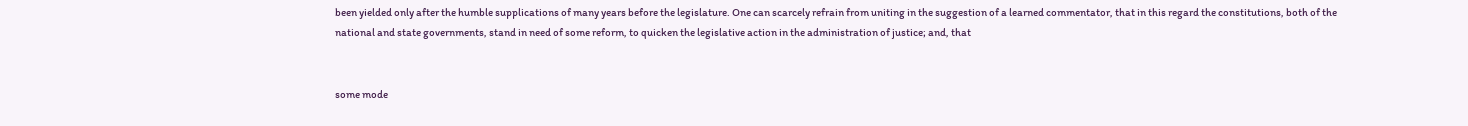been yielded only after the humble supplications of many years before the legislature. One can scarcely refrain from uniting in the suggestion of a learned commentator, that in this regard the constitutions, both of the national and state governments, stand in need of some reform, to quicken the legislative action in the administration of justice; and, that


some mode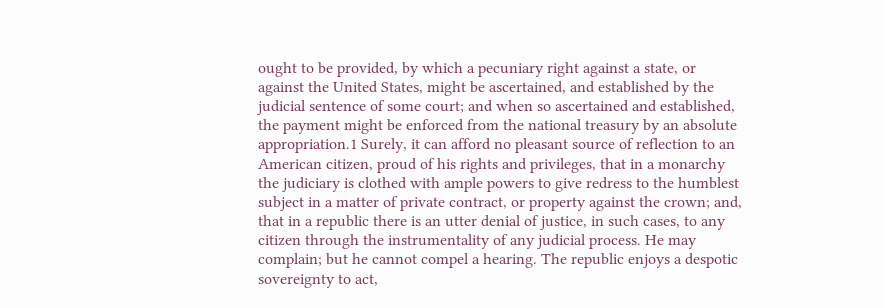ought to be provided, by which a pecuniary right against a state, or against the United States, might be ascertained, and established by the judicial sentence of some court; and when so ascertained and established, the payment might be enforced from the national treasury by an absolute appropriation.1 Surely, it can afford no pleasant source of reflection to an American citizen, proud of his rights and privileges, that in a monarchy the judiciary is clothed with ample powers to give redress to the humblest subject in a matter of private contract, or property against the crown; and, that in a republic there is an utter denial of justice, in such cases, to any citizen through the instrumentality of any judicial process. He may complain; but he cannot compel a hearing. The republic enjoys a despotic sovereignty to act,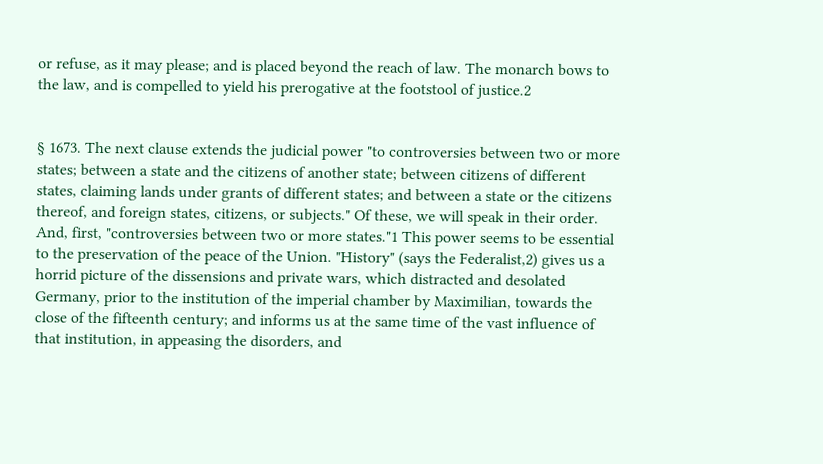or refuse, as it may please; and is placed beyond the reach of law. The monarch bows to the law, and is compelled to yield his prerogative at the footstool of justice.2


§ 1673. The next clause extends the judicial power "to controversies between two or more states; between a state and the citizens of another state; between citizens of different states, claiming lands under grants of different states; and between a state or the citizens thereof, and foreign states, citizens, or subjects." Of these, we will speak in their order. And, first, "controversies between two or more states."1 This power seems to be essential to the preservation of the peace of the Union. "History" (says the Federalist,2) gives us a horrid picture of the dissensions and private wars, which distracted and desolated Germany, prior to the institution of the imperial chamber by Maximilian, towards the close of the fifteenth century; and informs us at the same time of the vast influence of that institution, in appeasing the disorders, and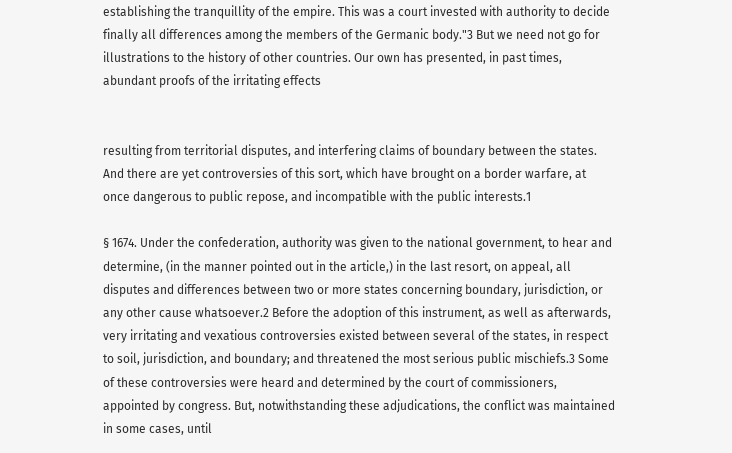establishing the tranquillity of the empire. This was a court invested with authority to decide finally all differences among the members of the Germanic body."3 But we need not go for illustrations to the history of other countries. Our own has presented, in past times, abundant proofs of the irritating effects


resulting from territorial disputes, and interfering claims of boundary between the states. And there are yet controversies of this sort, which have brought on a border warfare, at once dangerous to public repose, and incompatible with the public interests.1

§ 1674. Under the confederation, authority was given to the national government, to hear and determine, (in the manner pointed out in the article,) in the last resort, on appeal, all disputes and differences between two or more states concerning boundary, jurisdiction, or any other cause whatsoever.2 Before the adoption of this instrument, as well as afterwards, very irritating and vexatious controversies existed between several of the states, in respect to soil, jurisdiction, and boundary; and threatened the most serious public mischiefs.3 Some of these controversies were heard and determined by the court of commissioners, appointed by congress. But, notwithstanding these adjudications, the conflict was maintained in some cases, until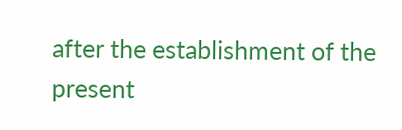after the establishment of the present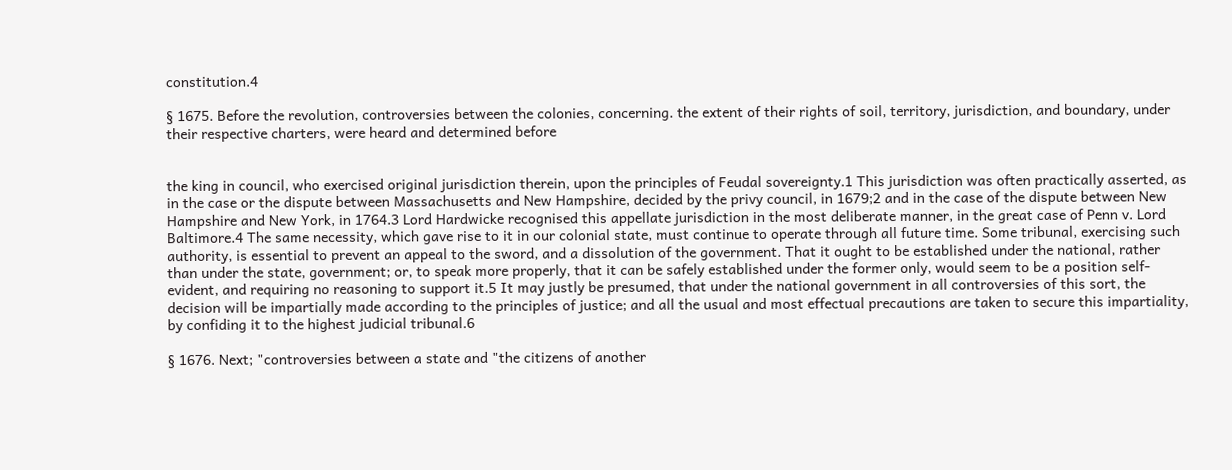constitution.4

§ 1675. Before the revolution, controversies between the colonies, concerning. the extent of their rights of soil, territory, jurisdiction, and boundary, under their respective charters, were heard and determined before


the king in council, who exercised original jurisdiction therein, upon the principles of Feudal sovereignty.1 This jurisdiction was often practically asserted, as in the case or the dispute between Massachusetts and New Hampshire, decided by the privy council, in 1679;2 and in the case of the dispute between New Hampshire and New York, in 1764.3 Lord Hardwicke recognised this appellate jurisdiction in the most deliberate manner, in the great case of Penn v. Lord Baltimore.4 The same necessity, which gave rise to it in our colonial state, must continue to operate through all future time. Some tribunal, exercising such authority, is essential to prevent an appeal to the sword, and a dissolution of the government. That it ought to be established under the national, rather than under the state, government; or, to speak more properly, that it can be safely established under the former only, would seem to be a position self-evident, and requiring no reasoning to support it.5 It may justly be presumed, that under the national government in all controversies of this sort, the decision will be impartially made according to the principles of justice; and all the usual and most effectual precautions are taken to secure this impartiality, by confiding it to the highest judicial tribunal.6

§ 1676. Next; "controversies between a state and "the citizens of another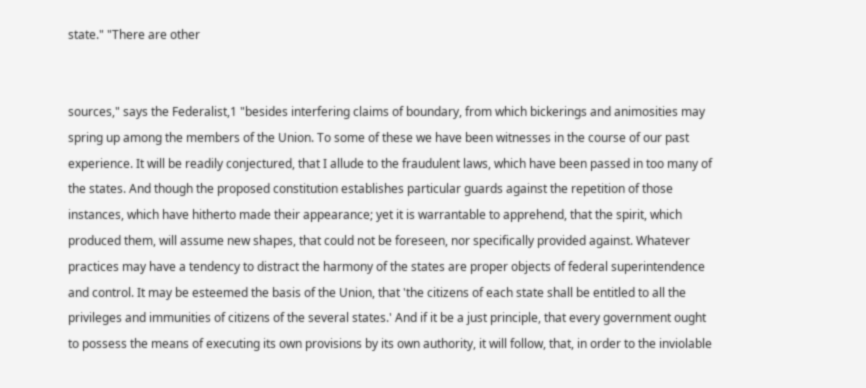state." "There are other


sources," says the Federalist,1 "besides interfering claims of boundary, from which bickerings and animosities may spring up among the members of the Union. To some of these we have been witnesses in the course of our past experience. It will be readily conjectured, that I allude to the fraudulent laws, which have been passed in too many of the states. And though the proposed constitution establishes particular guards against the repetition of those instances, which have hitherto made their appearance; yet it is warrantable to apprehend, that the spirit, which produced them, will assume new shapes, that could not be foreseen, nor specifically provided against. Whatever practices may have a tendency to distract the harmony of the states are proper objects of federal superintendence and control. It may be esteemed the basis of the Union, that 'the citizens of each state shall be entitled to all the privileges and immunities of citizens of the several states.' And if it be a just principle, that every government ought to possess the means of executing its own provisions by its own authority, it will follow, that, in order to the inviolable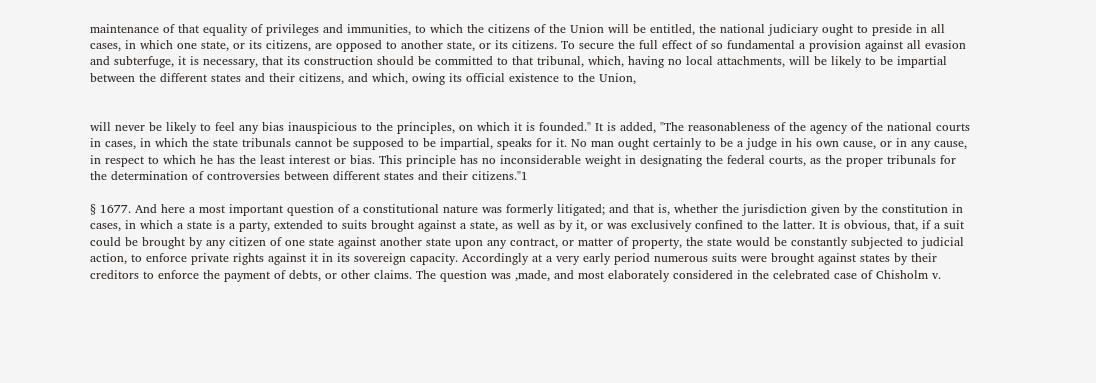maintenance of that equality of privileges and immunities, to which the citizens of the Union will be entitled, the national judiciary ought to preside in all cases, in which one state, or its citizens, are opposed to another state, or its citizens. To secure the full effect of so fundamental a provision against all evasion and subterfuge, it is necessary, that its construction should be committed to that tribunal, which, having no local attachments, will be likely to be impartial between the different states and their citizens, and which, owing its official existence to the Union,


will never be likely to feel any bias inauspicious to the principles, on which it is founded." It is added, "The reasonableness of the agency of the national courts in cases, in which the state tribunals cannot be supposed to be impartial, speaks for it. No man ought certainly to be a judge in his own cause, or in any cause, in respect to which he has the least interest or bias. This principle has no inconsiderable weight in designating the federal courts, as the proper tribunals for the determination of controversies between different states and their citizens."1

§ 1677. And here a most important question of a constitutional nature was formerly litigated; and that is, whether the jurisdiction given by the constitution in cases, in which a state is a party, extended to suits brought against a state, as well as by it, or was exclusively confined to the latter. It is obvious, that, if a suit could be brought by any citizen of one state against another state upon any contract, or matter of property, the state would be constantly subjected to judicial action, to enforce private rights against it in its sovereign capacity. Accordingly at a very early period numerous suits were brought against states by their creditors to enforce the payment of debts, or other claims. The question was ,made, and most elaborately considered in the celebrated case of Chisholm v.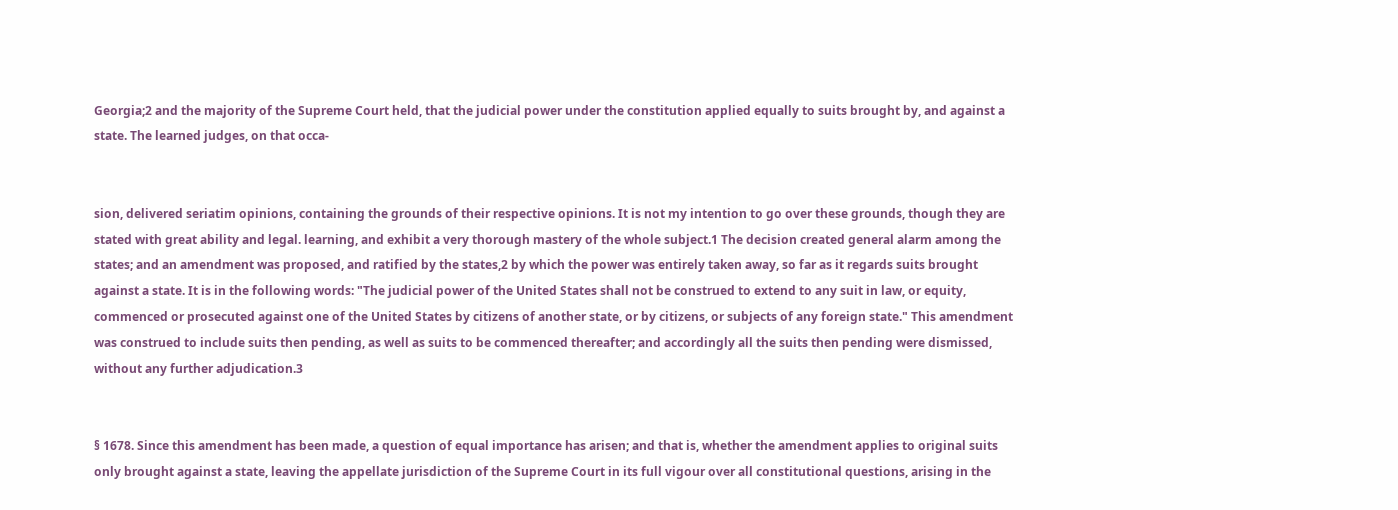Georgia;2 and the majority of the Supreme Court held, that the judicial power under the constitution applied equally to suits brought by, and against a state. The learned judges, on that occa-


sion, delivered seriatim opinions, containing the grounds of their respective opinions. It is not my intention to go over these grounds, though they are stated with great ability and legal. learning, and exhibit a very thorough mastery of the whole subject.1 The decision created general alarm among the states; and an amendment was proposed, and ratified by the states,2 by which the power was entirely taken away, so far as it regards suits brought against a state. It is in the following words: "The judicial power of the United States shall not be construed to extend to any suit in law, or equity, commenced or prosecuted against one of the United States by citizens of another state, or by citizens, or subjects of any foreign state." This amendment was construed to include suits then pending, as well as suits to be commenced thereafter; and accordingly all the suits then pending were dismissed, without any further adjudication.3


§ 1678. Since this amendment has been made, a question of equal importance has arisen; and that is, whether the amendment applies to original suits only brought against a state, leaving the appellate jurisdiction of the Supreme Court in its full vigour over all constitutional questions, arising in the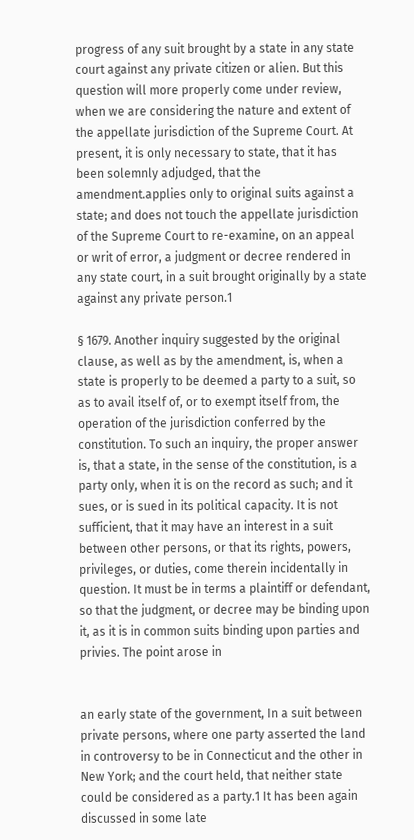progress of any suit brought by a state in any state court against any private citizen or alien. But this question will more properly come under review, when we are considering the nature and extent of the appellate jurisdiction of the Supreme Court. At present, it is only necessary to state, that it has been solemnly adjudged, that the amendment.applies only to original suits against a state; and does not touch the appellate jurisdiction of the Supreme Court to re-examine, on an appeal or writ of error, a judgment or decree rendered in any state court, in a suit brought originally by a state against any private person.1

§ 1679. Another inquiry suggested by the original clause, as well as by the amendment, is, when a state is properly to be deemed a party to a suit, so as to avail itself of, or to exempt itself from, the operation of the jurisdiction conferred by the constitution. To such an inquiry, the proper answer is, that a state, in the sense of the constitution, is a party only, when it is on the record as such; and it sues, or is sued in its political capacity. It is not sufficient, that it may have an interest in a suit between other persons, or that its rights, powers, privileges, or duties, come therein incidentally in question. It must be in terms a plaintiff or defendant, so that the judgment, or decree may be binding upon it, as it is in common suits binding upon parties and privies. The point arose in


an early state of the government, In a suit between private persons, where one party asserted the land in controversy to be in Connecticut and the other in New York; and the court held, that neither state could be considered as a party.1 It has been again discussed in some late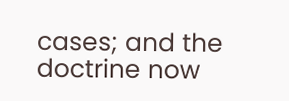cases; and the doctrine now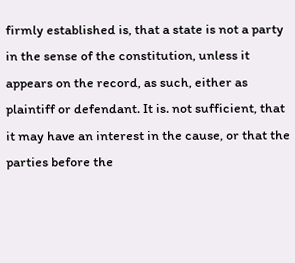firmly established is, that a state is not a party in the sense of the constitution, unless it appears on the record, as such, either as plaintiff or defendant. It is. not sufficient, that it may have an interest in the cause, or that the parties before the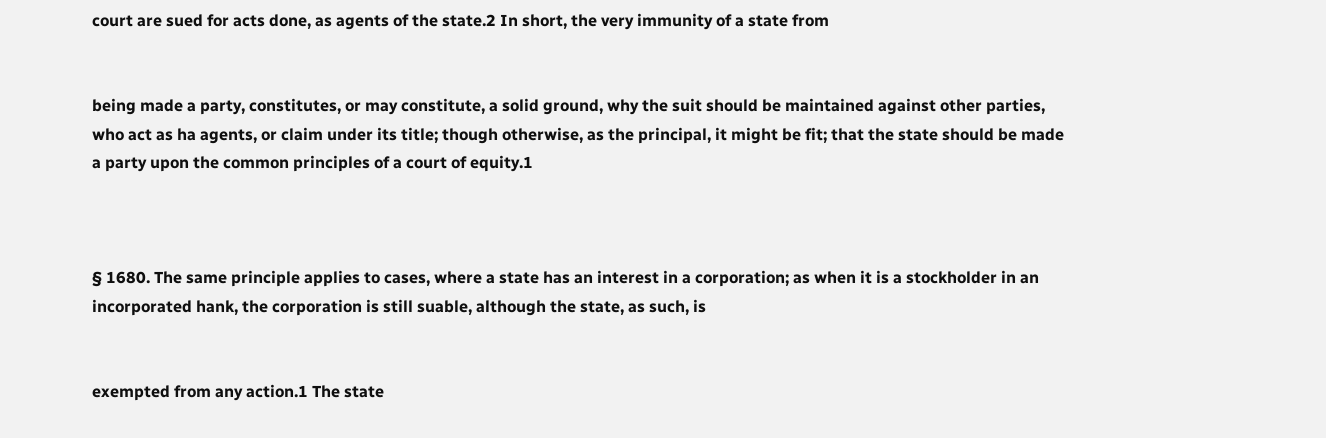court are sued for acts done, as agents of the state.2 In short, the very immunity of a state from


being made a party, constitutes, or may constitute, a solid ground, why the suit should be maintained against other parties, who act as ha agents, or claim under its title; though otherwise, as the principal, it might be fit; that the state should be made a party upon the common principles of a court of equity.1



§ 1680. The same principle applies to cases, where a state has an interest in a corporation; as when it is a stockholder in an incorporated hank, the corporation is still suable, although the state, as such, is


exempted from any action.1 The state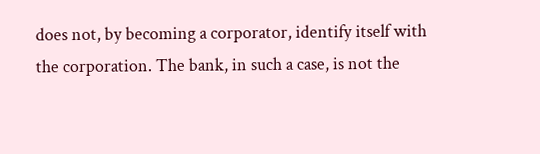does not, by becoming a corporator, identify itself with the corporation. The bank, in such a case, is not the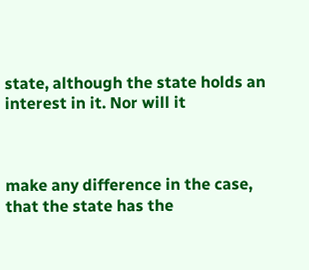state, although the state holds an interest in it. Nor will it



make any difference in the case, that the state has the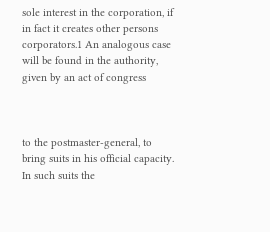sole interest in the corporation, if in fact it creates other persons corporators.1 An analogous case will be found in the authority, given by an act of congress



to the postmaster-general, to bring suits in his official capacity. In such suits the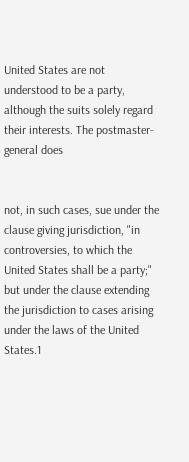United States are not understood to be a party, although the suits solely regard their interests. The postmaster-general does


not, in such cases, sue under the clause giving jurisdiction, "in controversies, to which the United States shall be a party;" but under the clause extending the jurisdiction to cases arising under the laws of the United States.1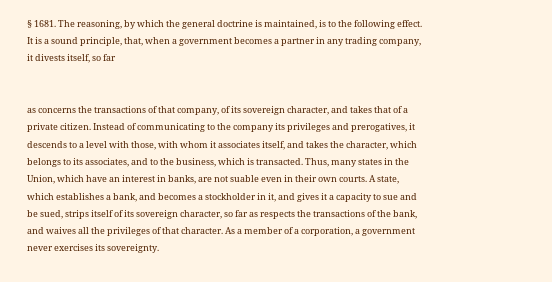§ 1681. The reasoning, by which the general doctrine is maintained, is to the following effect. It is a sound principle, that, when a government becomes a partner in any trading company, it divests itself, so far


as concerns the transactions of that company, of its sovereign character, and takes that of a private citizen. Instead of communicating to the company its privileges and prerogatives, it descends to a level with those, with whom it associates itself, and takes the character, which belongs to its associates, and to the business, which is transacted. Thus, many states in the Union, which have an interest in banks, are not suable even in their own courts. A state, which establishes a bank, and becomes a stockholder in it, and gives it a capacity to sue and be sued, strips itself of its sovereign character, so far as respects the transactions of the bank, and waives all the privileges of that character. As a member of a corporation, a government never exercises its sovereignty.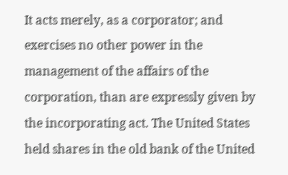It acts merely, as a corporator; and exercises no other power in the management of the affairs of the corporation, than are expressly given by the incorporating act. The United States held shares in the old bank of the United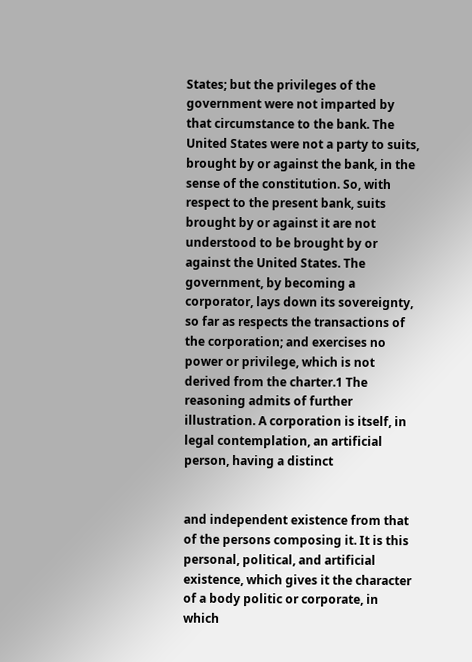States; but the privileges of the government were not imparted by that circumstance to the bank. The United States were not a party to suits, brought by or against the bank, in the sense of the constitution. So, with respect to the present bank, suits brought by or against it are not understood to be brought by or against the United States. The government, by becoming a corporator, lays down its sovereignty, so far as respects the transactions of the corporation; and exercises no power or privilege, which is not derived from the charter.1 The reasoning admits of further illustration. A corporation is itself, in legal contemplation, an artificial person, having a distinct


and independent existence from that of the persons composing it. It is this personal, political, and artificial existence, which gives it the character of a body politic or corporate, in which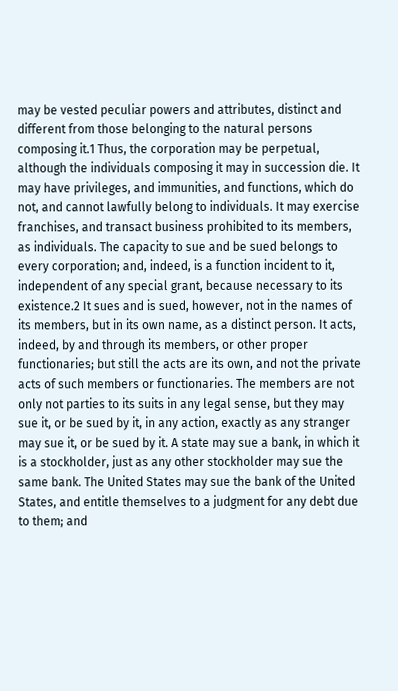may be vested peculiar powers and attributes, distinct and different from those belonging to the natural persons composing it.1 Thus, the corporation may be perpetual, although the individuals composing it may in succession die. It may have privileges, and immunities, and functions, which do not, and cannot lawfully belong to individuals. It may exercise franchises, and transact business prohibited to its members, as individuals. The capacity to sue and be sued belongs to every corporation; and, indeed, is a function incident to it, independent of any special grant, because necessary to its existence.2 It sues and is sued, however, not in the names of its members, but in its own name, as a distinct person. It acts, indeed, by and through its members, or other proper functionaries; but still the acts are its own, and not the private acts of such members or functionaries. The members are not only not parties to its suits in any legal sense, but they may sue it, or be sued by it, in any action, exactly as any stranger may sue it, or be sued by it. A state may sue a bank, in which it is a stockholder, just as any other stockholder may sue the same bank. The United States may sue the bank of the United States, and entitle themselves to a judgment for any debt due to them; and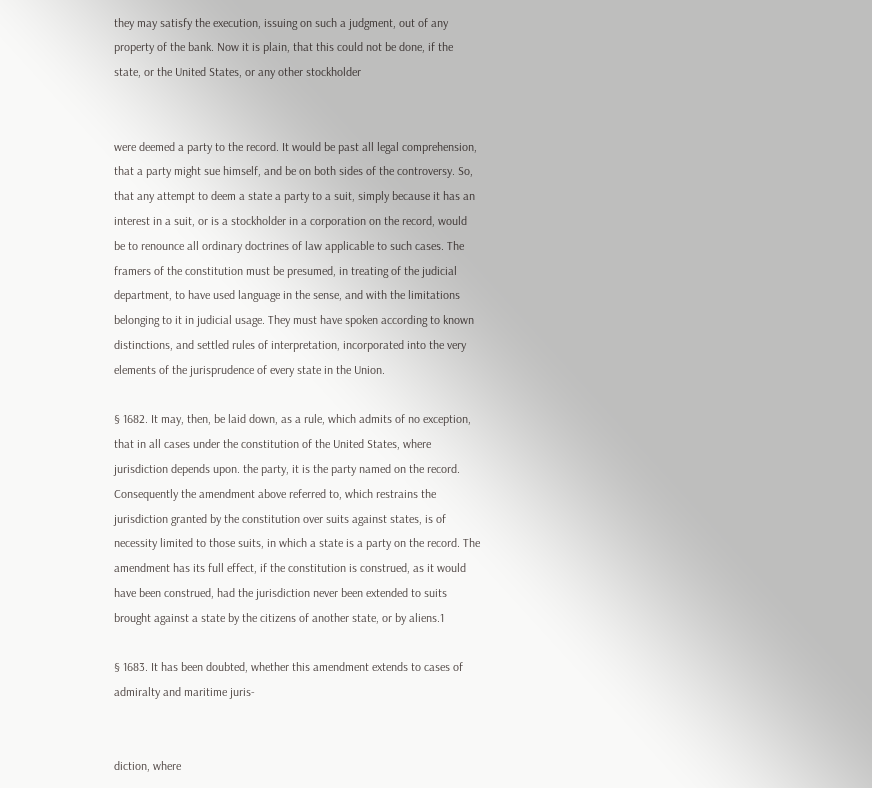they may satisfy the execution, issuing on such a judgment, out of any property of the bank. Now it is plain, that this could not be done, if the state, or the United States, or any other stockholder


were deemed a party to the record. It would be past all legal comprehension, that a party might sue himself, and be on both sides of the controversy. So, that any attempt to deem a state a party to a suit, simply because it has an interest in a suit, or is a stockholder in a corporation on the record, would be to renounce all ordinary doctrines of law applicable to such cases. The framers of the constitution must be presumed, in treating of the judicial department, to have used language in the sense, and with the limitations belonging to it in judicial usage. They must have spoken according to known distinctions, and settled rules of interpretation, incorporated into the very elements of the jurisprudence of every state in the Union.

§ 1682. It may, then, be laid down, as a rule, which admits of no exception, that in all cases under the constitution of the United States, where jurisdiction depends upon. the party, it is the party named on the record. Consequently the amendment above referred to, which restrains the jurisdiction granted by the constitution over suits against states, is of necessity limited to those suits, in which a state is a party on the record. The amendment has its full effect, if the constitution is construed, as it would have been construed, had the jurisdiction never been extended to suits brought against a state by the citizens of another state, or by aliens.1

§ 1683. It has been doubted, whether this amendment extends to cases of admiralty and maritime juris-


diction, where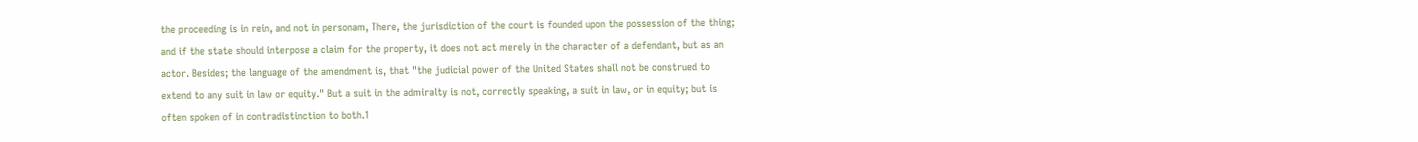the proceeding is in rein, and not in personam, There, the jurisdiction of the court is founded upon the possession of the thing; and if the state should interpose a claim for the property, it does not act merely in the character of a defendant, but as an actor. Besides; the language of the amendment is, that "the judicial power of the United States shall not be construed to extend to any suit in law or equity." But a suit in the admiralty is not, correctly speaking, a suit in law, or in equity; but is often spoken of in contradistinction to both.1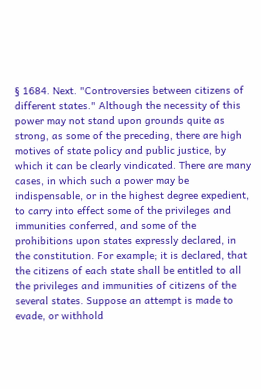§ 1684. Next. "Controversies between citizens of different states." Although the necessity of this power may not stand upon grounds quite as strong, as some of the preceding, there are high motives of state policy and public justice, by which it can be clearly vindicated. There are many cases, in which such a power may be indispensable, or in the highest degree expedient, to carry into effect some of the privileges and immunities conferred, and some of the prohibitions upon states expressly declared, in the constitution. For example; it is declared, that the citizens of each state shall be entitled to all the privileges and immunities of citizens of the several states. Suppose an attempt is made to evade, or withhold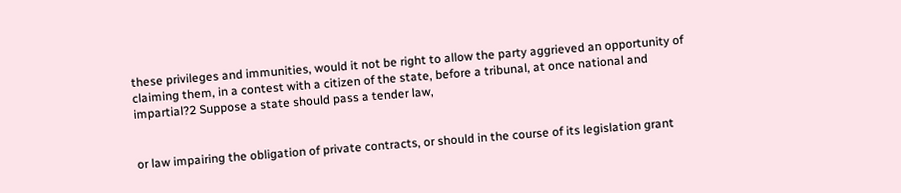these privileges and immunities, would it not be right to allow the party aggrieved an opportunity of claiming them, in a contest with a citizen of the state, before a tribunal, at once national and impartial?2 Suppose a state should pass a tender law,


or law impairing the obligation of private contracts, or should in the course of its legislation grant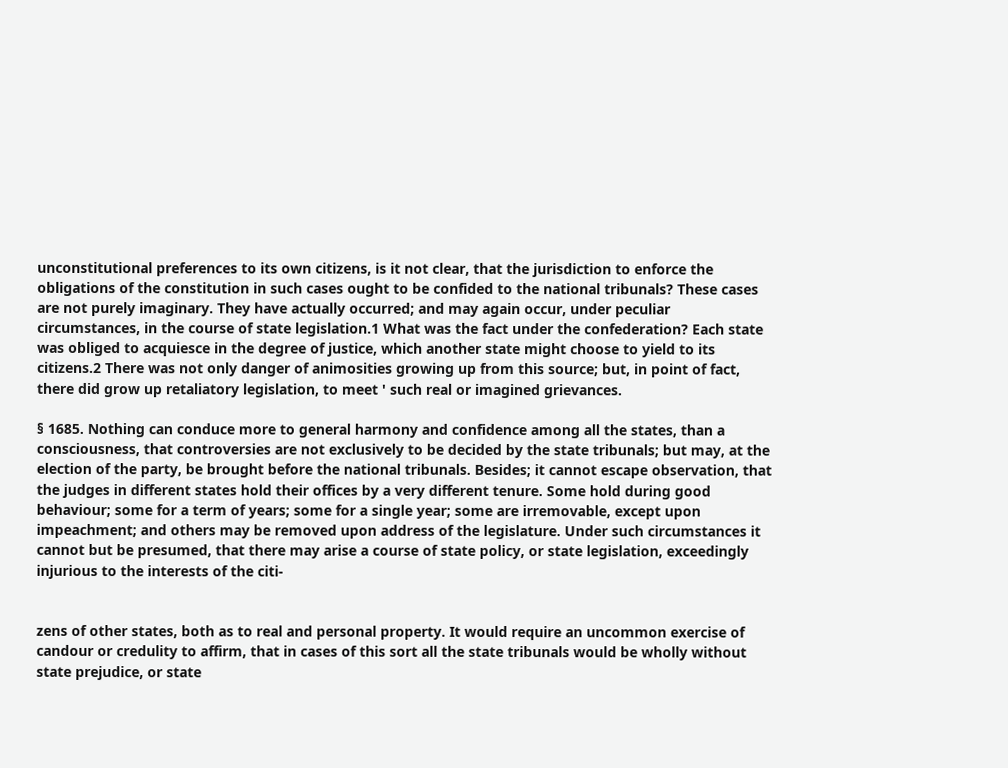unconstitutional preferences to its own citizens, is it not clear, that the jurisdiction to enforce the obligations of the constitution in such cases ought to be confided to the national tribunals? These cases are not purely imaginary. They have actually occurred; and may again occur, under peculiar circumstances, in the course of state legislation.1 What was the fact under the confederation? Each state was obliged to acquiesce in the degree of justice, which another state might choose to yield to its citizens.2 There was not only danger of animosities growing up from this source; but, in point of fact, there did grow up retaliatory legislation, to meet ' such real or imagined grievances.

§ 1685. Nothing can conduce more to general harmony and confidence among all the states, than a consciousness, that controversies are not exclusively to be decided by the state tribunals; but may, at the election of the party, be brought before the national tribunals. Besides; it cannot escape observation, that the judges in different states hold their offices by a very different tenure. Some hold during good behaviour; some for a term of years; some for a single year; some are irremovable, except upon impeachment; and others may be removed upon address of the legislature. Under such circumstances it cannot but be presumed, that there may arise a course of state policy, or state legislation, exceedingly injurious to the interests of the citi-


zens of other states, both as to real and personal property. It would require an uncommon exercise of candour or credulity to affirm, that in cases of this sort all the state tribunals would be wholly without state prejudice, or state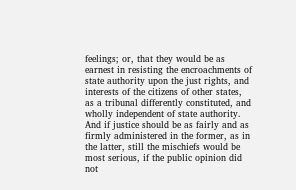feelings; or, that they would be as earnest in resisting the encroachments of state authority upon the just rights, and interests of the citizens of other states, as a tribunal differently constituted, and wholly independent of state authority. And if justice should be as fairly and as firmly administered in the former, as in the latter, still the mischiefs would be most serious, if the public opinion did not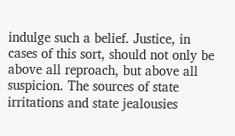indulge such a belief. Justice, in cases of this sort, should not only be above all reproach, but above all suspicion. The sources of state irritations and state jealousies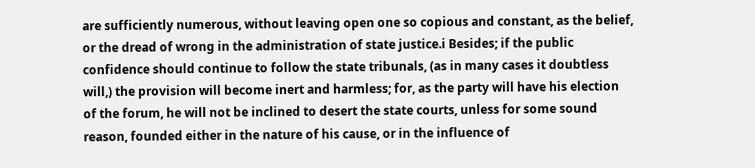are sufficiently numerous, without leaving open one so copious and constant, as the belief, or the dread of wrong in the administration of state justice.i Besides; if the public confidence should continue to follow the state tribunals, (as in many cases it doubtless will,) the provision will become inert and harmless; for, as the party will have his election of the forum, he will not be inclined to desert the state courts, unless for some sound reason, founded either in the nature of his cause, or in the influence of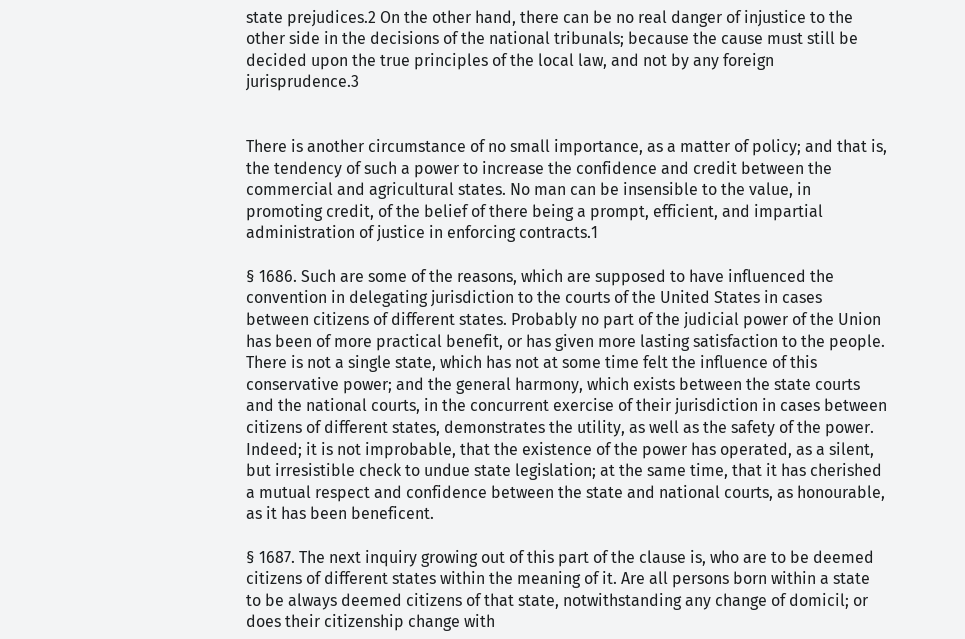state prejudices.2 On the other hand, there can be no real danger of injustice to the other side in the decisions of the national tribunals; because the cause must still be decided upon the true principles of the local law, and not by any foreign jurisprudence.3


There is another circumstance of no small importance, as a matter of policy; and that is, the tendency of such a power to increase the confidence and credit between the commercial and agricultural states. No man can be insensible to the value, in promoting credit, of the belief of there being a prompt, efficient, and impartial administration of justice in enforcing contracts.1

§ 1686. Such are some of the reasons, which are supposed to have influenced the convention in delegating jurisdiction to the courts of the United States in cases between citizens of different states. Probably no part of the judicial power of the Union has been of more practical benefit, or has given more lasting satisfaction to the people. There is not a single state, which has not at some time felt the influence of this conservative power; and the general harmony, which exists between the state courts and the national courts, in the concurrent exercise of their jurisdiction in cases between citizens of different states, demonstrates the utility, as well as the safety of the power. Indeed; it is not improbable, that the existence of the power has operated, as a silent, but irresistible check to undue state legislation; at the same time, that it has cherished a mutual respect and confidence between the state and national courts, as honourable, as it has been beneficent.

§ 1687. The next inquiry growing out of this part of the clause is, who are to be deemed citizens of different states within the meaning of it. Are all persons born within a state to be always deemed citizens of that state, notwithstanding any change of domicil; or does their citizenship change with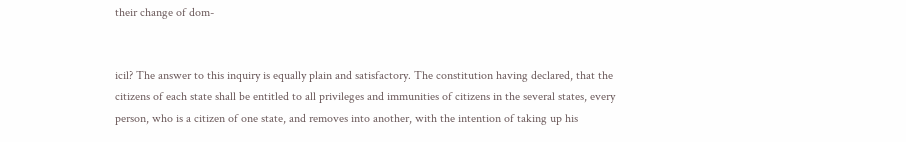their change of dom-


icil? The answer to this inquiry is equally plain and satisfactory. The constitution having declared, that the citizens of each state shall be entitled to all privileges and immunities of citizens in the several states, every person, who is a citizen of one state, and removes into another, with the intention of taking up his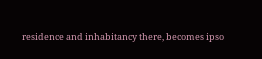residence and inhabitancy there, becomes ipso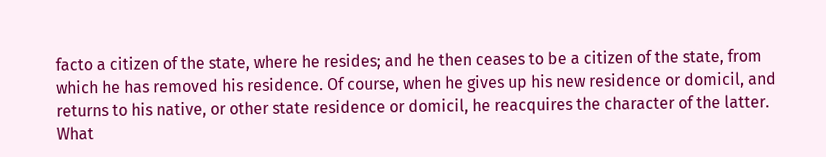facto a citizen of the state, where he resides; and he then ceases to be a citizen of the state, from which he has removed his residence. Of course, when he gives up his new residence or domicil, and returns to his native, or other state residence or domicil, he reacquires the character of the latter. What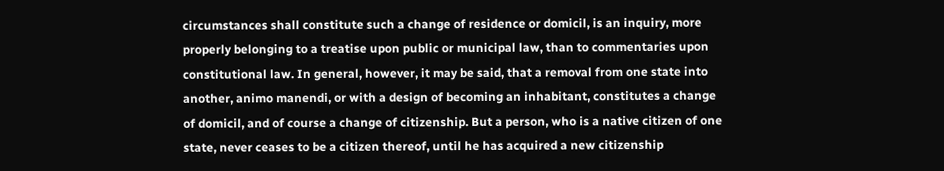circumstances shall constitute such a change of residence or domicil, is an inquiry, more properly belonging to a treatise upon public or municipal law, than to commentaries upon constitutional law. In general, however, it may be said, that a removal from one state into another, animo manendi, or with a design of becoming an inhabitant, constitutes a change of domicil, and of course a change of citizenship. But a person, who is a native citizen of one state, never ceases to be a citizen thereof, until he has acquired a new citizenship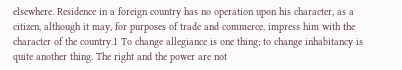elsewhere. Residence in a foreign country has no operation upon his character, as a citizen, although it may, for purposes of trade and commerce, impress him with the character of the country.1 To change allegiance is one thing; to change inhabitancy is quite another thing. The right and the power are not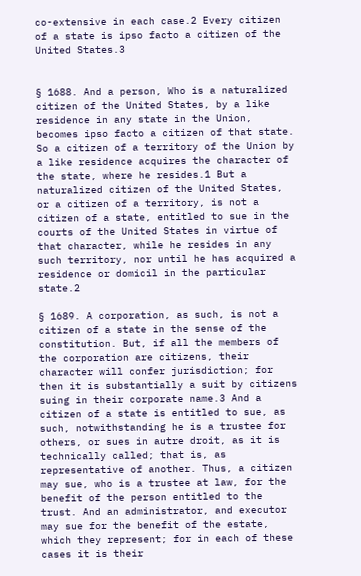co-extensive in each case.2 Every citizen of a state is ipso facto a citizen of the United States.3


§ 1688. And a person, Who is a naturalized citizen of the United States, by a like residence in any state in the Union, becomes ipso facto a citizen of that state. So a citizen of a territory of the Union by a like residence acquires the character of the state, where he resides.1 But a naturalized citizen of the United States, or a citizen of a territory, is not a citizen of a state, entitled to sue in the courts of the United States in virtue of that character, while he resides in any such territory, nor until he has acquired a residence or domicil in the particular state.2

§ 1689. A corporation, as such, is not a citizen of a state in the sense of the constitution. But, if all the members of the corporation are citizens, their character will confer jurisdiction; for then it is substantially a suit by citizens suing in their corporate name.3 And a citizen of a state is entitled to sue, as such, notwithstanding he is a trustee for others, or sues in autre droit, as it is technically called; that is, as representative of another. Thus, a citizen may sue, who is a trustee at law, for the benefit of the person entitled to the trust. And an administrator, and executor may sue for the benefit of the estate, which they represent; for in each of these cases it is their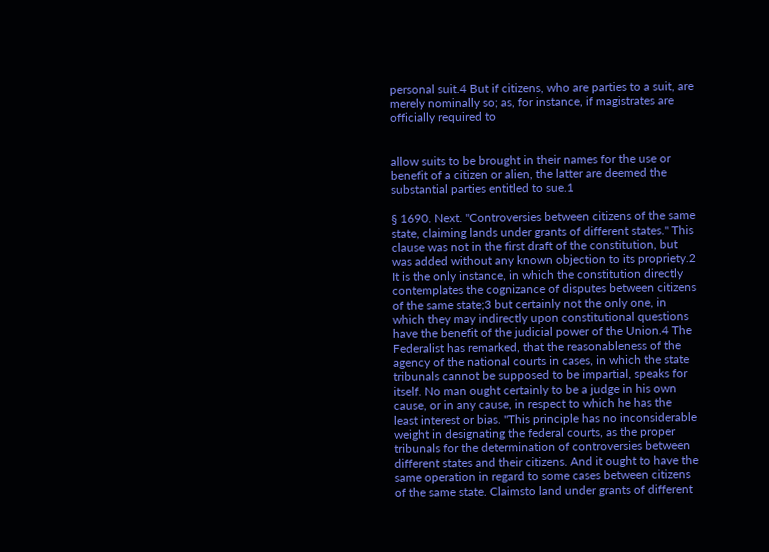personal suit.4 But if citizens, who are parties to a suit, are merely nominally so; as, for instance, if magistrates are officially required to


allow suits to be brought in their names for the use or benefit of a citizen or alien, the latter are deemed the substantial parties entitled to sue.1

§ 1690. Next. "Controversies between citizens of the same state, claiming lands under grants of different states." This clause was not in the first draft of the constitution, but was added without any known objection to its propriety.2 It is the only instance, in which the constitution directly contemplates the cognizance of disputes between citizens of the same state;3 but certainly not the only one, in which they may indirectly upon constitutional questions have the benefit of the judicial power of the Union.4 The Federalist has remarked, that the reasonableness of the agency of the national courts in cases, in which the state tribunals cannot be supposed to be impartial, speaks for itself. No man ought certainly to be a judge in his own cause, or in any cause, in respect to which he has the least interest or bias. "This principle has no inconsiderable weight in designating the federal courts, as the proper tribunals for the determination of controversies between different states and their citizens. And it ought to have the same operation in regard to some cases between citizens of the same state. Claimsto land under grants of different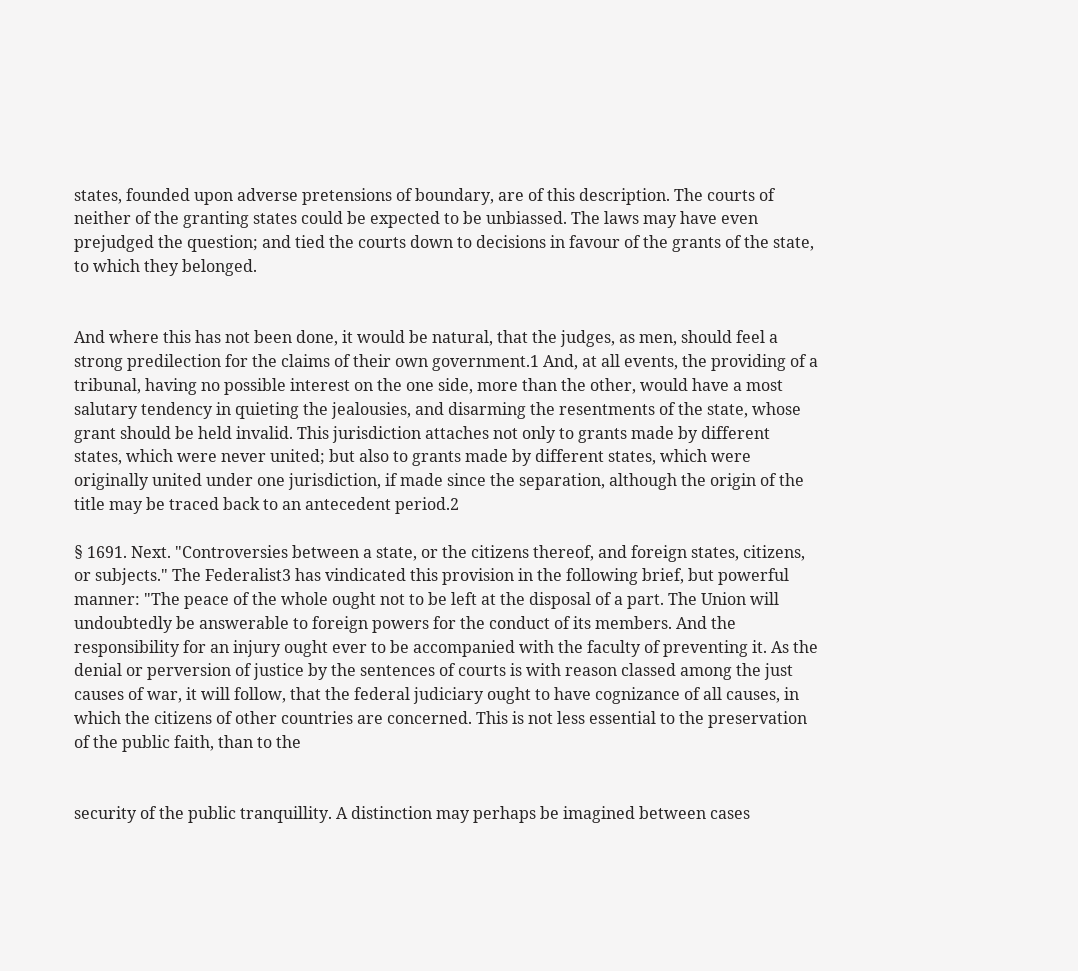states, founded upon adverse pretensions of boundary, are of this description. The courts of neither of the granting states could be expected to be unbiassed. The laws may have even prejudged the question; and tied the courts down to decisions in favour of the grants of the state, to which they belonged.


And where this has not been done, it would be natural, that the judges, as men, should feel a strong predilection for the claims of their own government.1 And, at all events, the providing of a tribunal, having no possible interest on the one side, more than the other, would have a most salutary tendency in quieting the jealousies, and disarming the resentments of the state, whose grant should be held invalid. This jurisdiction attaches not only to grants made by different states, which were never united; but also to grants made by different states, which were originally united under one jurisdiction, if made since the separation, although the origin of the title may be traced back to an antecedent period.2

§ 1691. Next. "Controversies between a state, or the citizens thereof, and foreign states, citizens, or subjects." The Federalist3 has vindicated this provision in the following brief, but powerful manner: "The peace of the whole ought not to be left at the disposal of a part. The Union will undoubtedly be answerable to foreign powers for the conduct of its members. And the responsibility for an injury ought ever to be accompanied with the faculty of preventing it. As the denial or perversion of justice by the sentences of courts is with reason classed among the just causes of war, it will follow, that the federal judiciary ought to have cognizance of all causes, in which the citizens of other countries are concerned. This is not less essential to the preservation of the public faith, than to the


security of the public tranquillity. A distinction may perhaps be imagined between cases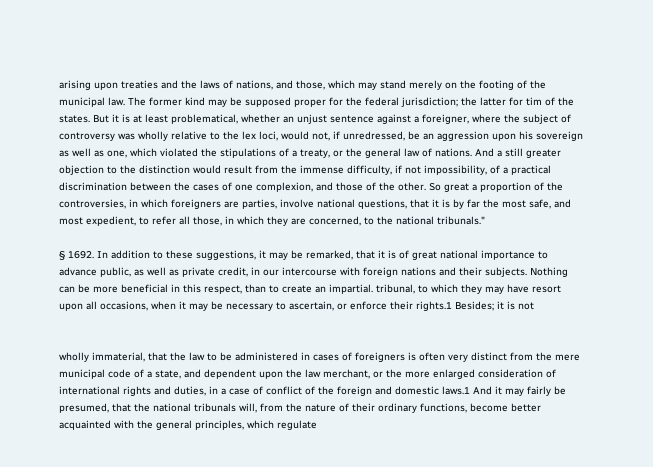arising upon treaties and the laws of nations, and those, which may stand merely on the footing of the municipal law. The former kind may be supposed proper for the federal jurisdiction; the latter for tim of the states. But it is at least problematical, whether an unjust sentence against a foreigner, where the subject of controversy was wholly relative to the lex loci, would not, if unredressed, be an aggression upon his sovereign as well as one, which violated the stipulations of a treaty, or the general law of nations. And a still greater objection to the distinction would result from the immense difficulty, if not impossibility, of a practical discrimination between the cases of one complexion, and those of the other. So great a proportion of the controversies, in which foreigners are parties, involve national questions, that it is by far the most safe, and most expedient, to refer all those, in which they are concerned, to the national tribunals."

§ 1692. In addition to these suggestions, it may be remarked, that it is of great national importance to advance public, as well as private credit, in our intercourse with foreign nations and their subjects. Nothing can be more beneficial in this respect, than to create an impartial. tribunal, to which they may have resort upon all occasions, when it may be necessary to ascertain, or enforce their rights.1 Besides; it is not


wholly immaterial, that the law to be administered in cases of foreigners is often very distinct from the mere municipal code of a state, and dependent upon the law merchant, or the more enlarged consideration of international rights and duties, in a case of conflict of the foreign and domestic laws.1 And it may fairly be presumed, that the national tribunals will, from the nature of their ordinary functions, become better acquainted with the general principles, which regulate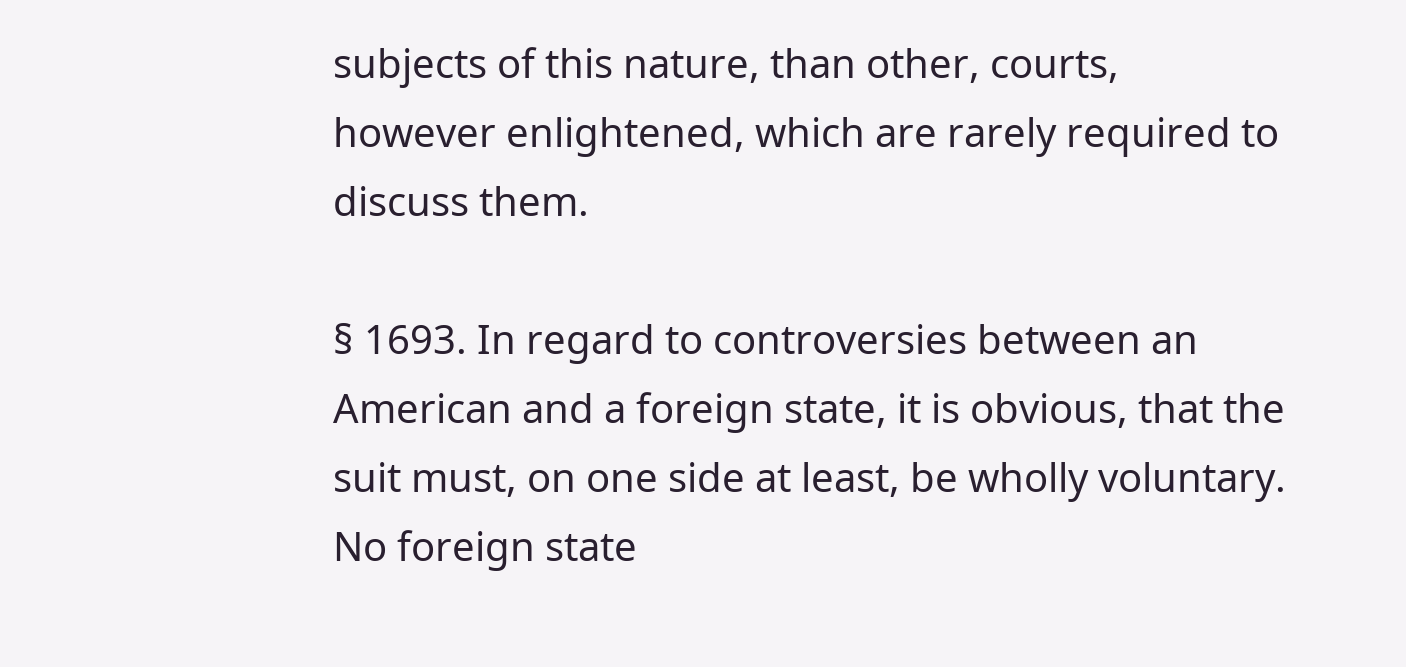subjects of this nature, than other, courts, however enlightened, which are rarely required to discuss them.

§ 1693. In regard to controversies between an American and a foreign state, it is obvious, that the suit must, on one side at least, be wholly voluntary. No foreign state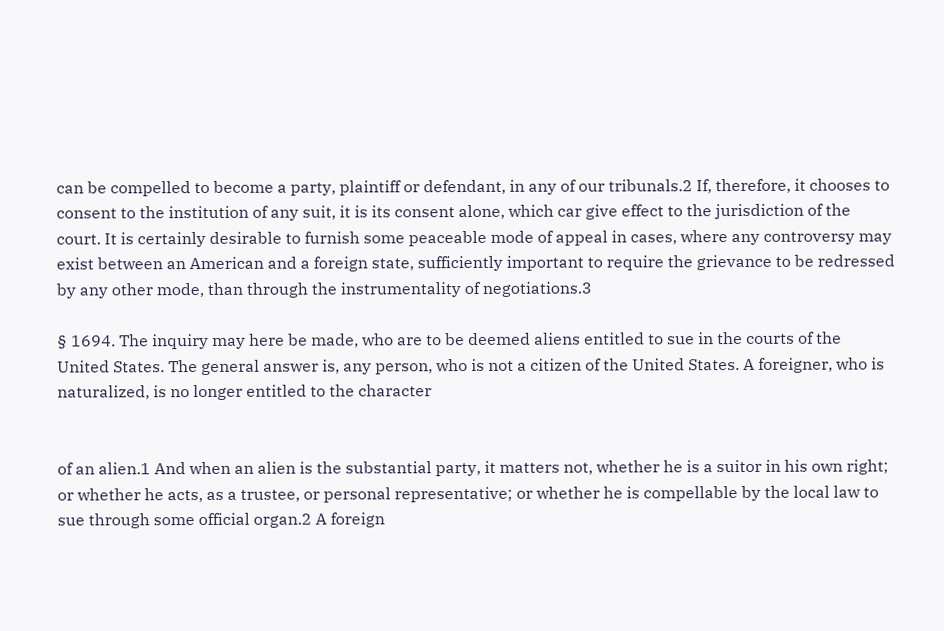can be compelled to become a party, plaintiff or defendant, in any of our tribunals.2 If, therefore, it chooses to consent to the institution of any suit, it is its consent alone, which car give effect to the jurisdiction of the court. It is certainly desirable to furnish some peaceable mode of appeal in cases, where any controversy may exist between an American and a foreign state, sufficiently important to require the grievance to be redressed by any other mode, than through the instrumentality of negotiations.3

§ 1694. The inquiry may here be made, who are to be deemed aliens entitled to sue in the courts of the United States. The general answer is, any person, who is not a citizen of the United States. A foreigner, who is naturalized, is no longer entitled to the character


of an alien.1 And when an alien is the substantial party, it matters not, whether he is a suitor in his own right; or whether he acts, as a trustee, or personal representative; or whether he is compellable by the local law to sue through some official organ.2 A foreign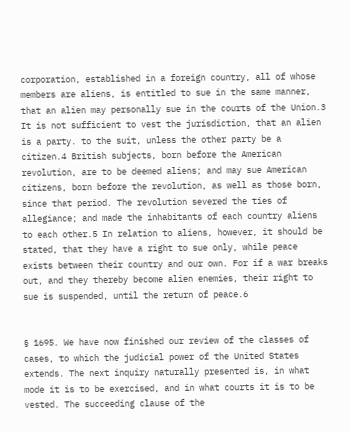corporation, established in a foreign country, all of whose members are aliens, is entitled to sue in the same manner, that an alien may personally sue in the courts of the Union.3 It is not sufficient to vest the jurisdiction, that an alien is a party. to the suit, unless the other party be a citizen.4 British subjects, born before the American revolution, are to be deemed aliens; and may sue American citizens, born before the revolution, as well as those born, since that period. The revolution severed the ties of allegiance; and made the inhabitants of each country aliens to each other.5 In relation to aliens, however, it should be stated, that they have a right to sue only, while peace exists between their country and our own. For if a war breaks out, and they thereby become alien enemies, their right to sue is suspended, until the return of peace.6


§ 1695. We have now finished our review of the classes of cases, to which the judicial power of the United States extends. The next inquiry naturally presented is, in what mode it is to be exercised, and in what courts it is to be vested. The succeeding clause of the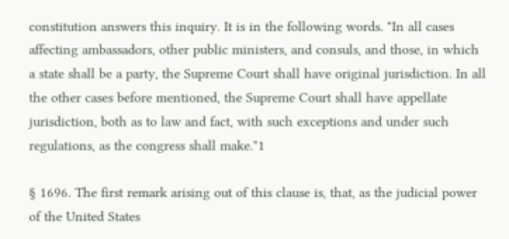constitution answers this inquiry. It is in the following words. "In all cases affecting ambassadors, other public ministers, and consuls, and those, in which a state shall be a party, the Supreme Court shall have original jurisdiction. In all the other cases before mentioned, the Supreme Court shall have appellate jurisdiction, both as to law and fact, with such exceptions and under such regulations, as the congress shall make."1

§ 1696. The first remark arising out of this clause is, that, as the judicial power of the United States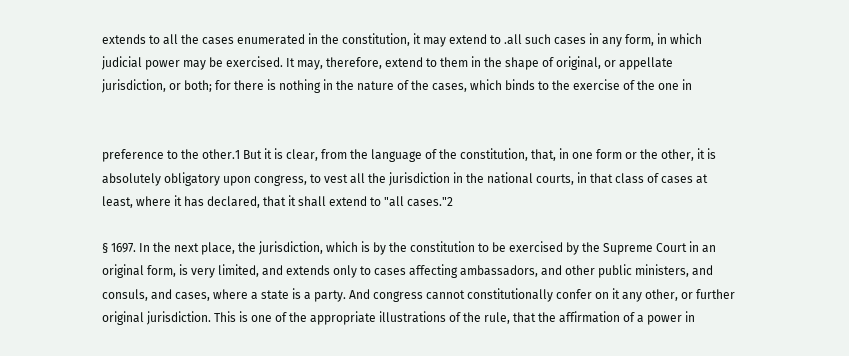extends to all the cases enumerated in the constitution, it may extend to .all such cases in any form, in which judicial power may be exercised. It may, therefore, extend to them in the shape of original, or appellate jurisdiction, or both; for there is nothing in the nature of the cases, which binds to the exercise of the one in


preference to the other.1 But it is clear, from the language of the constitution, that, in one form or the other, it is absolutely obligatory upon congress, to vest all the jurisdiction in the national courts, in that class of cases at least, where it has declared, that it shall extend to "all cases."2

§ 1697. In the next place, the jurisdiction, which is by the constitution to be exercised by the Supreme Court in an original form, is very limited, and extends only to cases affecting ambassadors, and other public ministers, and consuls, and cases, where a state is a party. And congress cannot constitutionally confer on it any other, or further original jurisdiction. This is one of the appropriate illustrations of the rule, that the affirmation of a power in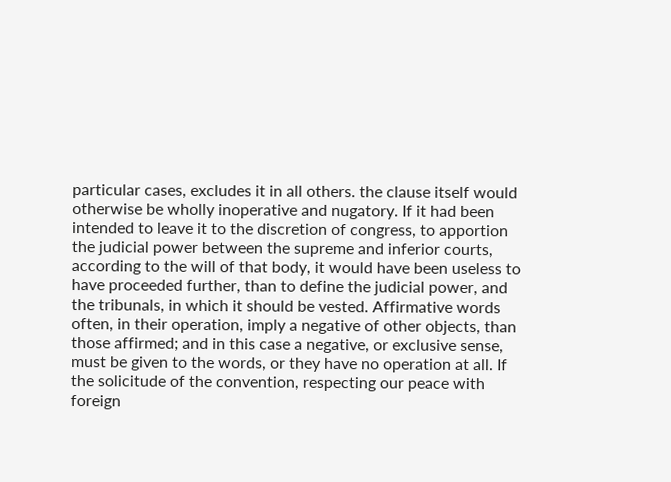particular cases, excludes it in all others. the clause itself would otherwise be wholly inoperative and nugatory. If it had been intended to leave it to the discretion of congress, to apportion the judicial power between the supreme and inferior courts, according to the will of that body, it would have been useless to have proceeded further, than to define the judicial power, and the tribunals, in which it should be vested. Affirmative words often, in their operation, imply a negative of other objects, than those affirmed; and in this case a negative, or exclusive sense, must be given to the words, or they have no operation at all. If the solicitude of the convention, respecting our peace with foreign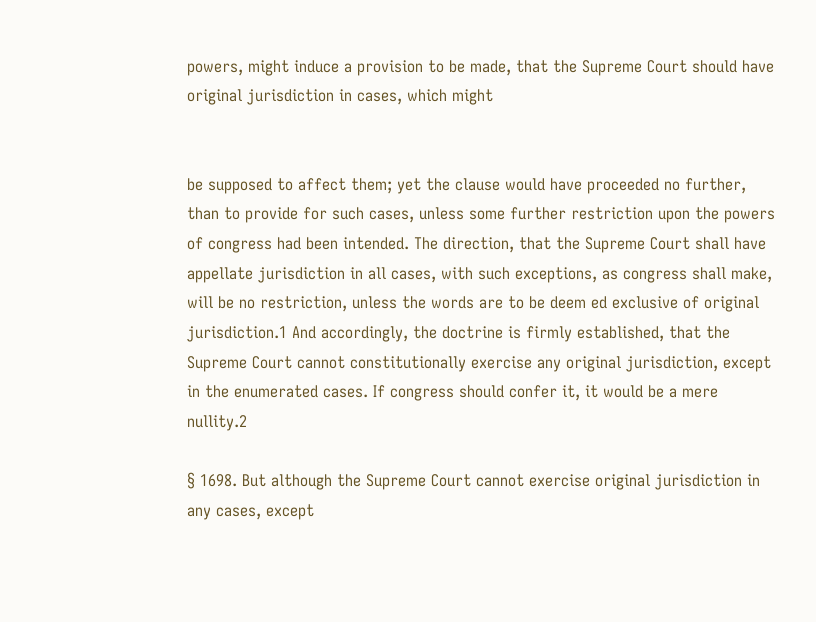powers, might induce a provision to be made, that the Supreme Court should have original jurisdiction in cases, which might


be supposed to affect them; yet the clause would have proceeded no further, than to provide for such cases, unless some further restriction upon the powers of congress had been intended. The direction, that the Supreme Court shall have appellate jurisdiction in all cases, with such exceptions, as congress shall make, will be no restriction, unless the words are to be deem ed exclusive of original jurisdiction.1 And accordingly, the doctrine is firmly established, that the Supreme Court cannot constitutionally exercise any original jurisdiction, except in the enumerated cases. If congress should confer it, it would be a mere nullity.2

§ 1698. But although the Supreme Court cannot exercise original jurisdiction in any cases, except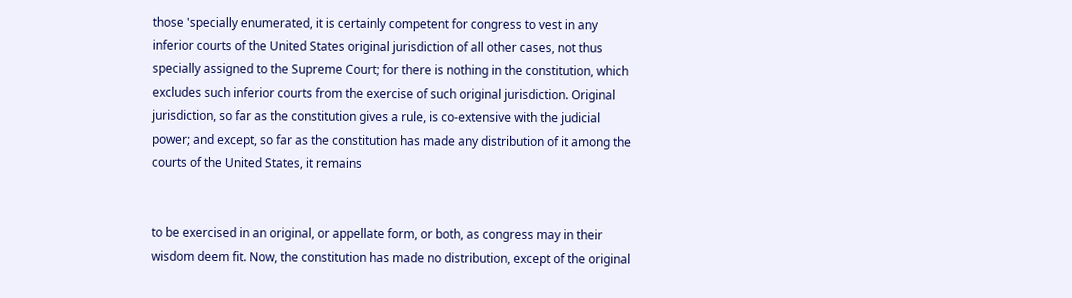those 'specially enumerated, it is certainly competent for congress to vest in any inferior courts of the United States original jurisdiction of all other cases, not thus specially assigned to the Supreme Court; for there is nothing in the constitution, which excludes such inferior courts from the exercise of such original jurisdiction. Original jurisdiction, so far as the constitution gives a rule, is co-extensive with the judicial power; and except, so far as the constitution has made any distribution of it among the courts of the United States, it remains


to be exercised in an original, or appellate form, or both, as congress may in their wisdom deem fit. Now, the constitution has made no distribution, except of the original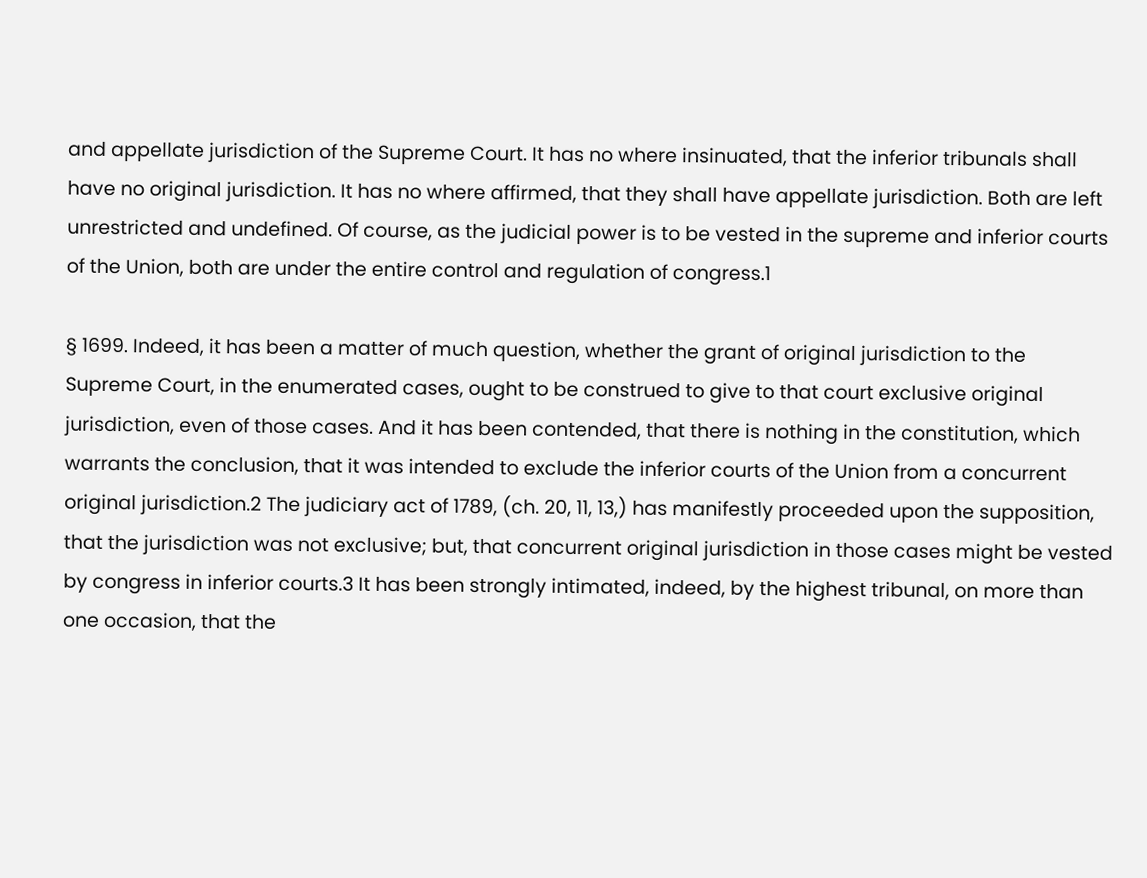and appellate jurisdiction of the Supreme Court. It has no where insinuated, that the inferior tribunals shall have no original jurisdiction. It has no where affirmed, that they shall have appellate jurisdiction. Both are left unrestricted and undefined. Of course, as the judicial power is to be vested in the supreme and inferior courts of the Union, both are under the entire control and regulation of congress.1

§ 1699. Indeed, it has been a matter of much question, whether the grant of original jurisdiction to the Supreme Court, in the enumerated cases, ought to be construed to give to that court exclusive original jurisdiction, even of those cases. And it has been contended, that there is nothing in the constitution, which warrants the conclusion, that it was intended to exclude the inferior courts of the Union from a concurrent original jurisdiction.2 The judiciary act of 1789, (ch. 20, 11, 13,) has manifestly proceeded upon the supposition, that the jurisdiction was not exclusive; but, that concurrent original jurisdiction in those cases might be vested by congress in inferior courts.3 It has been strongly intimated, indeed, by the highest tribunal, on more than one occasion, that the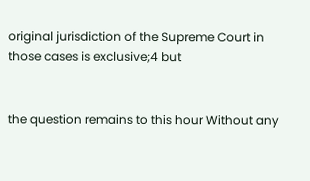original jurisdiction of the Supreme Court in those cases is exclusive;4 but


the question remains to this hour Without any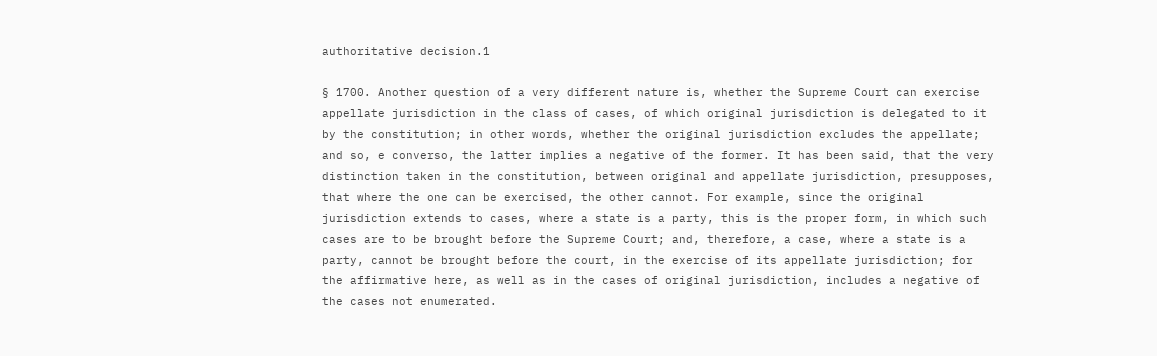authoritative decision.1

§ 1700. Another question of a very different nature is, whether the Supreme Court can exercise appellate jurisdiction in the class of cases, of which original jurisdiction is delegated to it by the constitution; in other words, whether the original jurisdiction excludes the appellate; and so, e converso, the latter implies a negative of the former. It has been said, that the very distinction taken in the constitution, between original and appellate jurisdiction, presupposes, that where the one can be exercised, the other cannot. For example, since the original jurisdiction extends to cases, where a state is a party, this is the proper form, in which such cases are to be brought before the Supreme Court; and, therefore, a case, where a state is a party, cannot be brought before the court, in the exercise of its appellate jurisdiction; for the affirmative here, as well as in the cases of original jurisdiction, includes a negative of the cases not enumerated.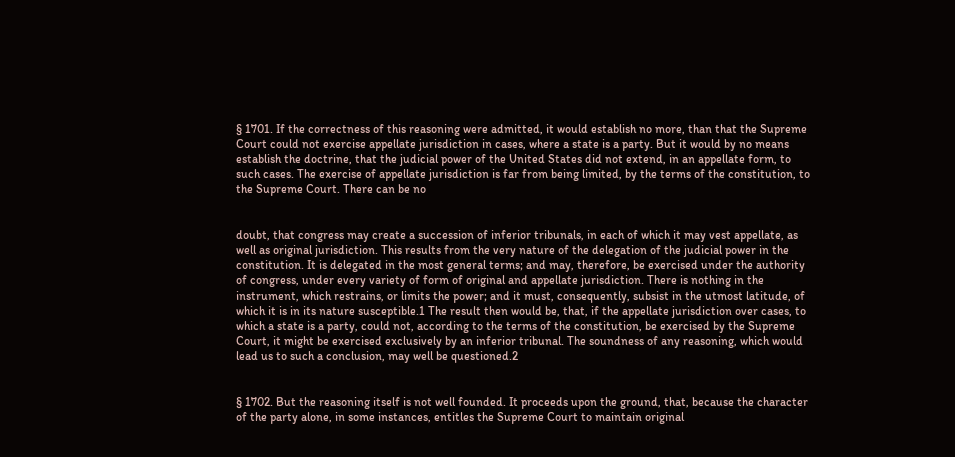§ 1701. If the correctness of this reasoning were admitted, it would establish no more, than that the Supreme Court could not exercise appellate jurisdiction in cases, where a state is a party. But it would by no means establish the doctrine, that the judicial power of the United States did not extend, in an appellate form, to such cases. The exercise of appellate jurisdiction is far from being limited, by the terms of the constitution, to the Supreme Court. There can be no


doubt, that congress may create a succession of inferior tribunals, in each of which it may vest appellate, as well as original jurisdiction. This results from the very nature of the delegation of the judicial power in the constitution. It is delegated in the most general terms; and may, therefore, be exercised under the authority of congress, under every variety of form of original and appellate jurisdiction. There is nothing in the instrument, which restrains, or limits the power; and it must, consequently, subsist in the utmost latitude, of which it is in its nature susceptible.1 The result then would be, that, if the appellate jurisdiction over cases, to which a state is a party, could not, according to the terms of the constitution, be exercised by the Supreme Court, it might be exercised exclusively by an inferior tribunal. The soundness of any reasoning, which would lead us to such a conclusion, may well be questioned.2


§ 1702. But the reasoning itself is not well founded. It proceeds upon the ground, that, because the character of the party alone, in some instances, entitles the Supreme Court to maintain original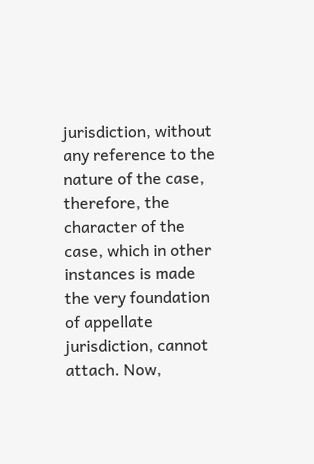jurisdiction, without any reference to the nature of the case, therefore, the character of the case, which in other instances is made the very foundation of appellate jurisdiction, cannot attach. Now,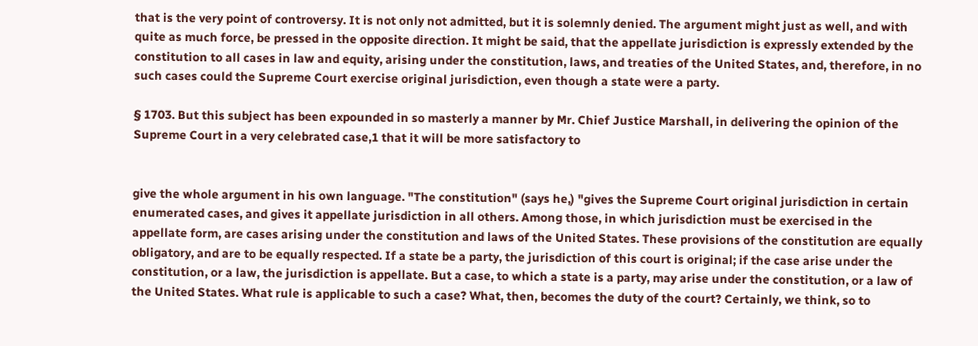that is the very point of controversy. It is not only not admitted, but it is solemnly denied. The argument might just as well, and with quite as much force, be pressed in the opposite direction. It might be said, that the appellate jurisdiction is expressly extended by the constitution to all cases in law and equity, arising under the constitution, laws, and treaties of the United States, and, therefore, in no such cases could the Supreme Court exercise original jurisdiction, even though a state were a party.

§ 1703. But this subject has been expounded in so masterly a manner by Mr. Chief Justice Marshall, in delivering the opinion of the Supreme Court in a very celebrated case,1 that it will be more satisfactory to


give the whole argument in his own language. "The constitution" (says he,) "gives the Supreme Court original jurisdiction in certain enumerated cases, and gives it appellate jurisdiction in all others. Among those, in which jurisdiction must be exercised in the appellate form, are cases arising under the constitution and laws of the United States. These provisions of the constitution are equally obligatory, and are to be equally respected. If a state be a party, the jurisdiction of this court is original; if the case arise under the constitution, or a law, the jurisdiction is appellate. But a case, to which a state is a party, may arise under the constitution, or a law of the United States. What rule is applicable to such a case? What, then, becomes the duty of the court? Certainly, we think, so to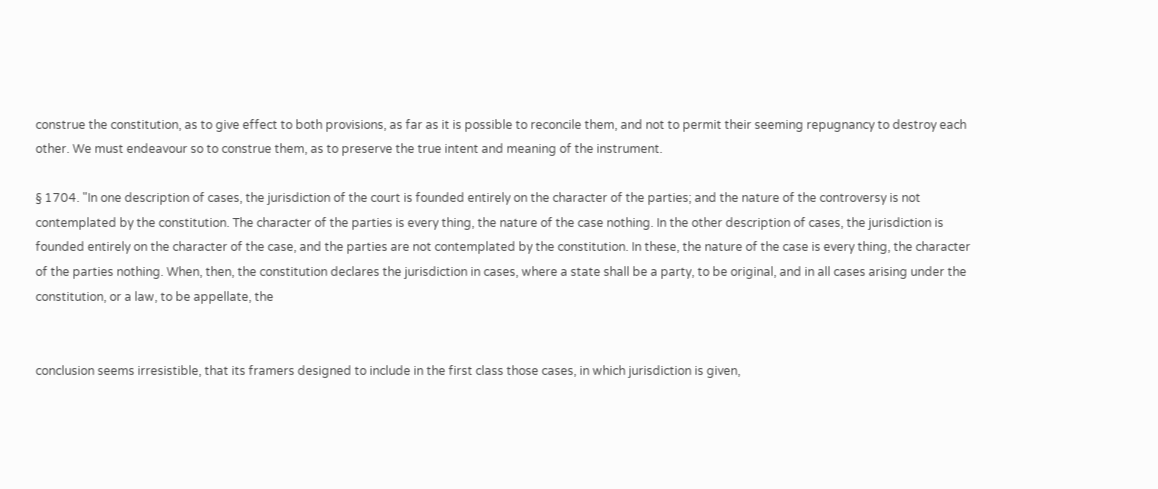construe the constitution, as to give effect to both provisions, as far as it is possible to reconcile them, and not to permit their seeming repugnancy to destroy each other. We must endeavour so to construe them, as to preserve the true intent and meaning of the instrument.

§ 1704. "In one description of cases, the jurisdiction of the court is founded entirely on the character of the parties; and the nature of the controversy is not contemplated by the constitution. The character of the parties is every thing, the nature of the case nothing. In the other description of cases, the jurisdiction is founded entirely on the character of the case, and the parties are not contemplated by the constitution. In these, the nature of the case is every thing, the character of the parties nothing. When, then, the constitution declares the jurisdiction in cases, where a state shall be a party, to be original, and in all cases arising under the constitution, or a law, to be appellate, the


conclusion seems irresistible, that its framers designed to include in the first class those cases, in which jurisdiction is given,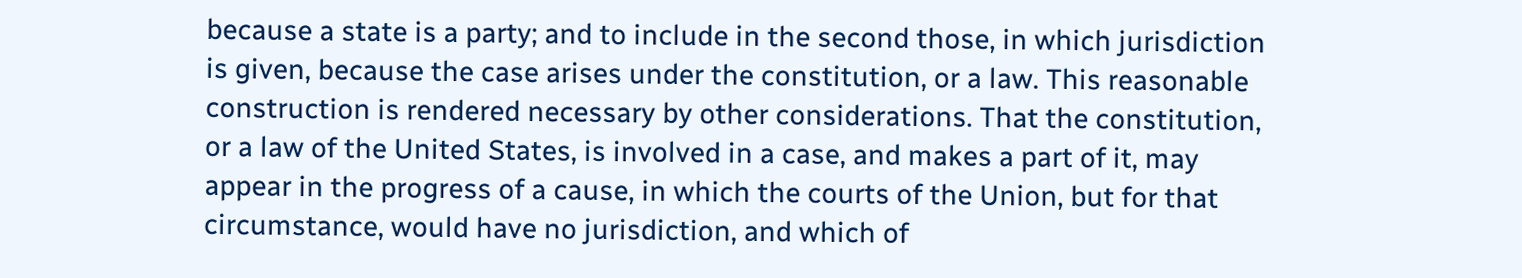because a state is a party; and to include in the second those, in which jurisdiction is given, because the case arises under the constitution, or a law. This reasonable construction is rendered necessary by other considerations. That the constitution, or a law of the United States, is involved in a case, and makes a part of it, may appear in the progress of a cause, in which the courts of the Union, but for that circumstance, would have no jurisdiction, and which of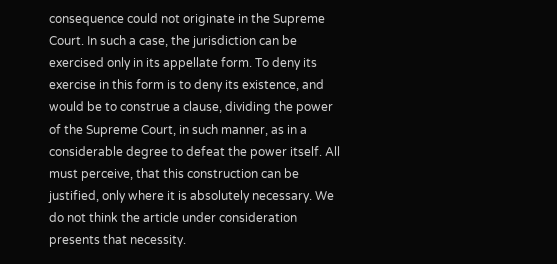consequence could not originate in the Supreme Court. In such a case, the jurisdiction can be exercised only in its appellate form. To deny its exercise in this form is to deny its existence, and would be to construe a clause, dividing the power of the Supreme Court, in such manner, as in a considerable degree to defeat the power itself. All must perceive, that this construction can be justified, only where it is absolutely necessary. We do not think the article under consideration presents that necessity.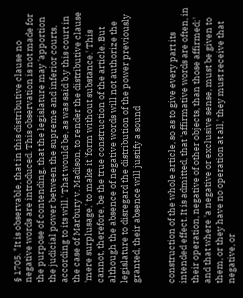§ 1705. "It is observable, that in this distributive clause no negative words are introduced. This observation is not made for the purpose of contending, that the legislature may 'apportion the judicial power between the supreme and inferior courts, according to its will.' That would be, as was said b.y this court in the case of Marbury v. Madison, to render the distributive clause 'mere surplusage,' to make it 'form without substance.' This cannot, therefore, be the true construction of the article. But although the absence of negative words will not authorize the legislature to disregard the distribution of the power previously granted, their absence will justify a sound


construction of the whole article, so as to give every part its intended effect. It is admitted, that 'affirmative words are often, in their operation, negative of other objects, than those affirmed;' and that where 'a negative or exclusive sense, must be given to them, or they have no operation at all,' they must receive that negative, or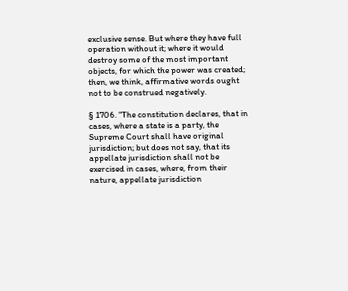exclusive sense. But where they have full operation without it; where it would destroy some of the most important objects, for which the power was created; then, we think, affirmative words ought not to be construed negatively.

§ 1706. "The constitution declares, that in cases, where a state is a party, the Supreme Court shall have original jurisdiction; but does not say, that its appellate jurisdiction shall not be exercised in cases, where, from their nature, appellate jurisdiction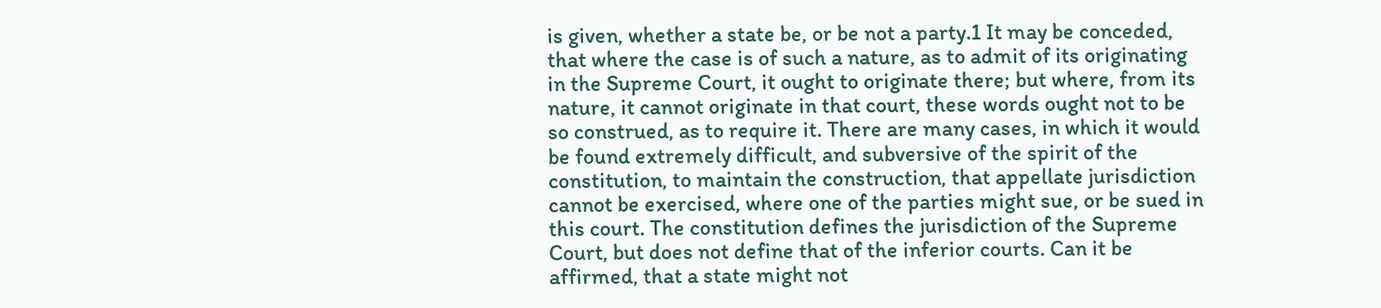is given, whether a state be, or be not a party.1 It may be conceded, that where the case is of such a nature, as to admit of its originating in the Supreme Court, it ought to originate there; but where, from its nature, it cannot originate in that court, these words ought not to be so construed, as to require it. There are many cases, in which it would be found extremely difficult, and subversive of the spirit of the constitution, to maintain the construction, that appellate jurisdiction cannot be exercised, where one of the parties might sue, or be sued in this court. The constitution defines the jurisdiction of the Supreme Court, but does not define that of the inferior courts. Can it be affirmed, that a state might not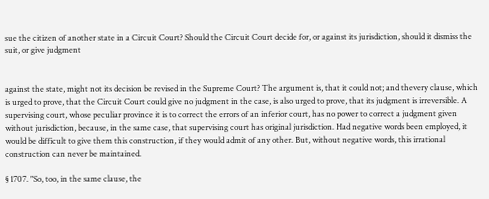sue the citizen of another state in a Circuit Court? Should the Circuit Court decide for, or against its jurisdiction, should it dismiss the suit, or give judgment


against the state, might not its decision be revised in the Supreme Court? The argument is, that it could not; and thevery clause, which is urged to prove, that the Circuit Court could give no judgment in the case, is also urged to prove, that its judgment is irreversible. A supervising court, whose peculiar province it is to correct the errors of an inferior court, has no power to correct a judgment given without jurisdiction, because, in the same case, that supervising court has original jurisdiction. Had negative words been employed, it would be difficult to give them this construction, if they would admit of any other. But, without negative words, this irrational construction can never be maintained.

§ 1707. "So, too, in the same clause, the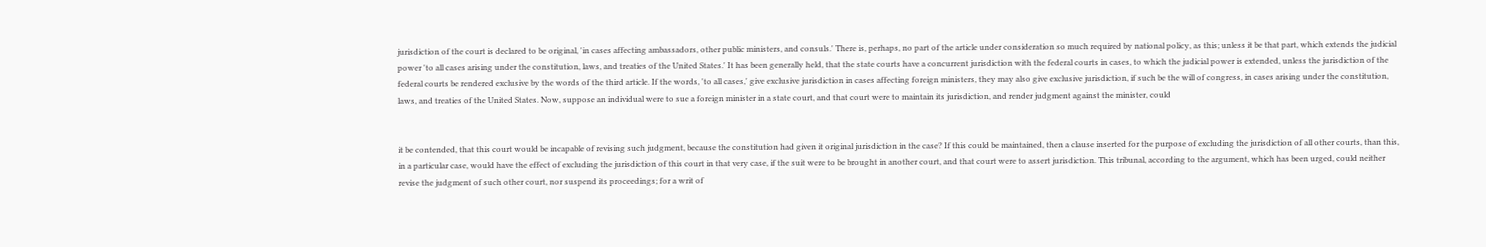jurisdiction of the court is declared to be original, 'in cases affecting ambassadors, other public ministers, and consuls.' There is, perhaps, no part of the article under consideration so much required by national policy, as this; unless it be that part, which extends the judicial power 'to all cases arising under the constitution, laws, and treaties of the United States.' It has been generally held, that the state courts have a concurrent jurisdiction with the federal courts in cases, to which the judicial power is extended, unless the jurisdiction of the federal courts be rendered exclusive by the words of the third article. If the words, 'to all cases,' give exclusive jurisdiction in cases affecting foreign ministers, they may also give exclusive jurisdiction, if such be the will of congress, in cases arising under the constitution, laws, and treaties of the United States. Now, suppose an individual were to sue a foreign minister in a state court, and that court were to maintain its jurisdiction, and render judgment against the minister, could


it be contended, that this court would be incapable of revising such judgment, because the constitution had given it original jurisdiction in the case? If this could be maintained, then a clause inserted for the purpose of excluding the jurisdiction of all other courts, than this, in a particular case, would have the effect of excluding the jurisdiction of this court in that very case, if the suit were to be brought in another court, and that court were to assert jurisdiction. This tribunal, according to the argument, which has been urged, could neither revise the judgment of such other court, nor suspend its proceedings; for a writ of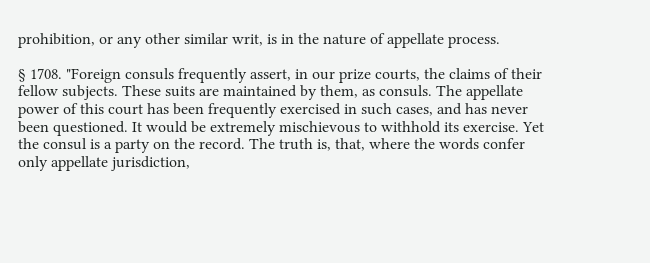prohibition, or any other similar writ, is in the nature of appellate process.

§ 1708. "Foreign consuls frequently assert, in our prize courts, the claims of their fellow subjects. These suits are maintained by them, as consuls. The appellate power of this court has been frequently exercised in such cases, and has never been questioned. It would be extremely mischievous to withhold its exercise. Yet the consul is a party on the record. The truth is, that, where the words confer only appellate jurisdiction,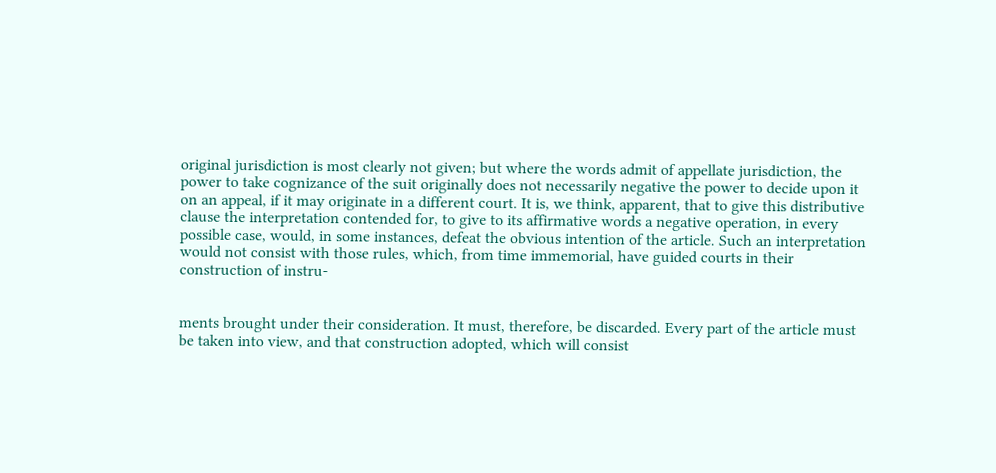original jurisdiction is most clearly not given; but where the words admit of appellate jurisdiction, the power to take cognizance of the suit originally does not necessarily negative the power to decide upon it on an appeal, if it may originate in a different court. It is, we think, apparent, that to give this distributive clause the interpretation contended for, to give to its affirmative words a negative operation, in every possible case, would, in some instances, defeat the obvious intention of the article. Such an interpretation would not consist with those rules, which, from time immemorial, have guided courts in their construction of instru-


ments brought under their consideration. It must, therefore, be discarded. Every part of the article must be taken into view, and that construction adopted, which will consist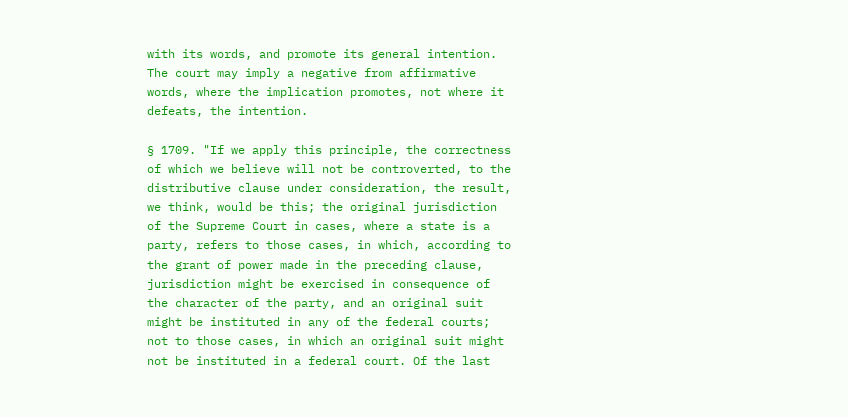with its words, and promote its general intention. The court may imply a negative from affirmative words, where the implication promotes, not where it defeats, the intention.

§ 1709. "If we apply this principle, the correctness of which we believe will not be controverted, to the distributive clause under consideration, the result, we think, would be this; the original jurisdiction of the Supreme Court in cases, where a state is a party, refers to those cases, in which, according to the grant of power made in the preceding clause, jurisdiction might be exercised in consequence of the character of the party, and an original suit might be instituted in any of the federal courts; not to those cases, in which an original suit might not be instituted in a federal court. Of the last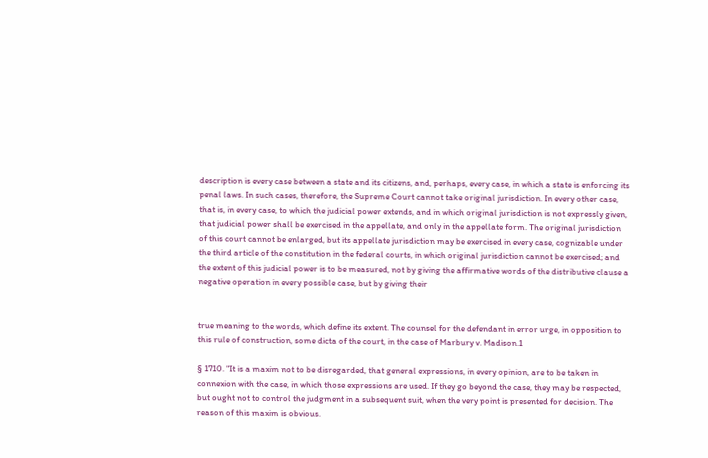description is every case between a state and its citizens, and, perhaps, every case, in which a state is enforcing its penal laws. In such cases, therefore, the Supreme Court cannot take original jurisdiction. In every other case, that is, in every case, to which the judicial power extends, and in which original jurisdiction is not expressly given, that judicial power shall be exercised in the appellate, and only in the appellate form. The original jurisdiction of this court cannot be enlarged, but its appellate jurisdiction may be exercised in every case, cognizable under the third article of the constitution in the federal courts, in which original jurisdiction cannot be exercised; and the extent of this judicial power is to be measured, not by giving the affirmative words of the distributive clause a negative operation in every possible case, but by giving their


true meaning to the words, which define its extent. The counsel for the defendant in error urge, in opposition to this rule of construction, some dicta of the court, in the case of Marbury v. Madison.1

§ 1710. "It is a maxim not to be disregarded, that general expressions, in every opinion, are to be taken in connexion with the case, in which those expressions are used. If they go beyond the case, they may be respected, but ought not to control the judgment in a subsequent suit, when the very point is presented for decision. The reason of this maxim is obvious.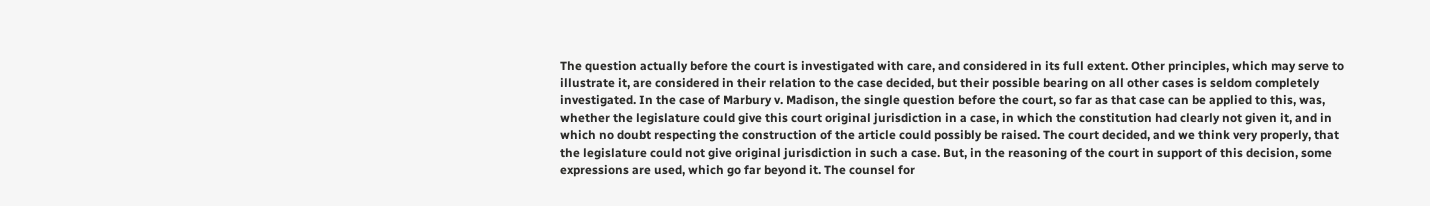The question actually before the court is investigated with care, and considered in its full extent. Other principles, which may serve to illustrate it, are considered in their relation to the case decided, but their possible bearing on all other cases is seldom completely investigated. In the case of Marbury v. Madison, the single question before the court, so far as that case can be applied to this, was, whether the legislature could give this court original jurisdiction in a case, in which the constitution had clearly not given it, and in which no doubt respecting the construction of the article could possibly be raised. The court decided, and we think very properly, that the legislature could not give original jurisdiction in such a case. But, in the reasoning of the court in support of this decision, some expressions are used, which go far beyond it. The counsel for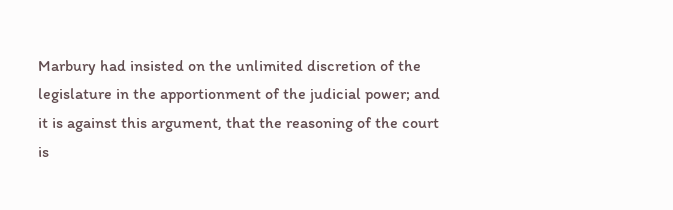Marbury had insisted on the unlimited discretion of the legislature in the apportionment of the judicial power; and it is against this argument, that the reasoning of the court is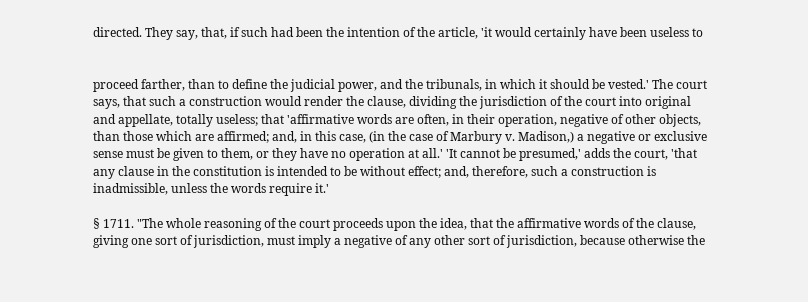directed. They say, that, if such had been the intention of the article, 'it would certainly have been useless to


proceed farther, than to define the judicial power, and the tribunals, in which it should be vested.' The court says, that such a construction would render the clause, dividing the jurisdiction of the court into original and appellate, totally useless; that 'affirmative words are often, in their operation, negative of other objects, than those which are affirmed; and, in this case, (in the case of Marbury v. Madison,) a negative or exclusive sense must be given to them, or they have no operation at all.' 'It cannot be presumed,' adds the court, 'that any clause in the constitution is intended to be without effect; and, therefore, such a construction is inadmissible, unless the words require it.'

§ 1711. "The whole reasoning of the court proceeds upon the idea, that the affirmative words of the clause, giving one sort of jurisdiction, must imply a negative of any other sort of jurisdiction, because otherwise the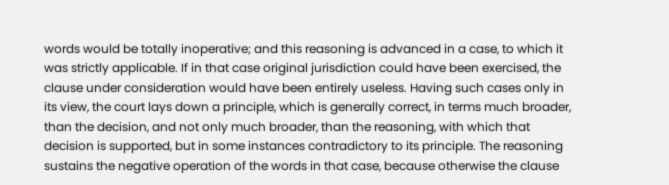words would be totally inoperative; and this reasoning is advanced in a case, to which it was strictly applicable. If in that case original jurisdiction could have been exercised, the clause under consideration would have been entirely useless. Having such cases only in its view, the court lays down a principle, which is generally correct, in terms much broader, than the decision, and not only much broader, than the reasoning, with which that decision is supported, but in some instances contradictory to its principle. The reasoning sustains the negative operation of the words in that case, because otherwise the clause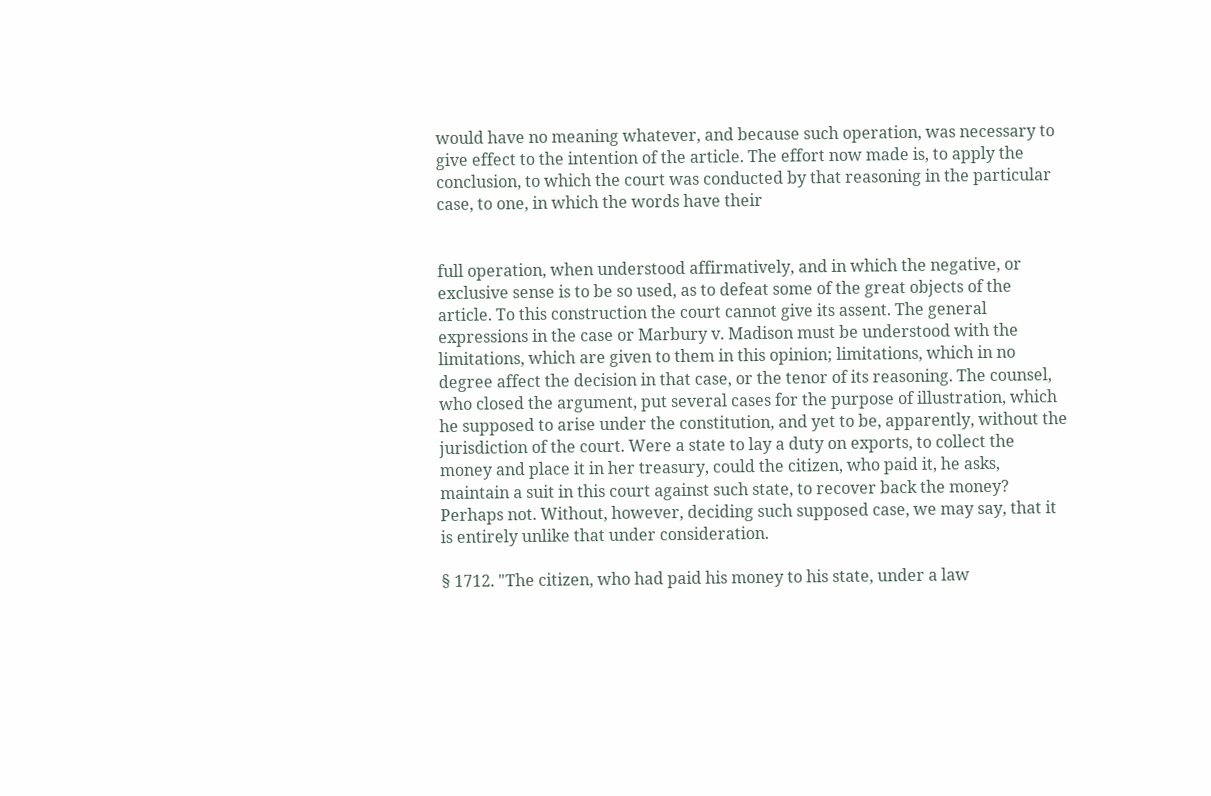would have no meaning whatever, and because such operation, was necessary to give effect to the intention of the article. The effort now made is, to apply the conclusion, to which the court was conducted by that reasoning in the particular case, to one, in which the words have their


full operation, when understood affirmatively, and in which the negative, or exclusive sense is to be so used, as to defeat some of the great objects of the article. To this construction the court cannot give its assent. The general expressions in the case or Marbury v. Madison must be understood with the limitations, which are given to them in this opinion; limitations, which in no degree affect the decision in that case, or the tenor of its reasoning. The counsel, who closed the argument, put several cases for the purpose of illustration, which he supposed to arise under the constitution, and yet to be, apparently, without the jurisdiction of the court. Were a state to lay a duty on exports, to collect the money and place it in her treasury, could the citizen, who paid it, he asks, maintain a suit in this court against such state, to recover back the money? Perhaps not. Without, however, deciding such supposed case, we may say, that it is entirely unlike that under consideration.

§ 1712. "The citizen, who had paid his money to his state, under a law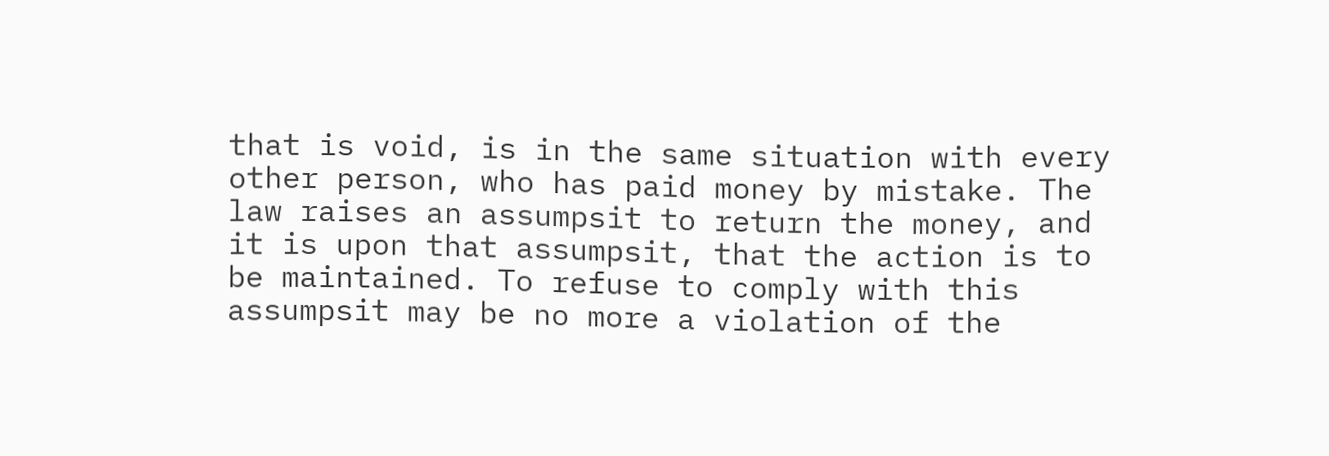that is void, is in the same situation with every other person, who has paid money by mistake. The law raises an assumpsit to return the money, and it is upon that assumpsit, that the action is to be maintained. To refuse to comply with this assumpsit may be no more a violation of the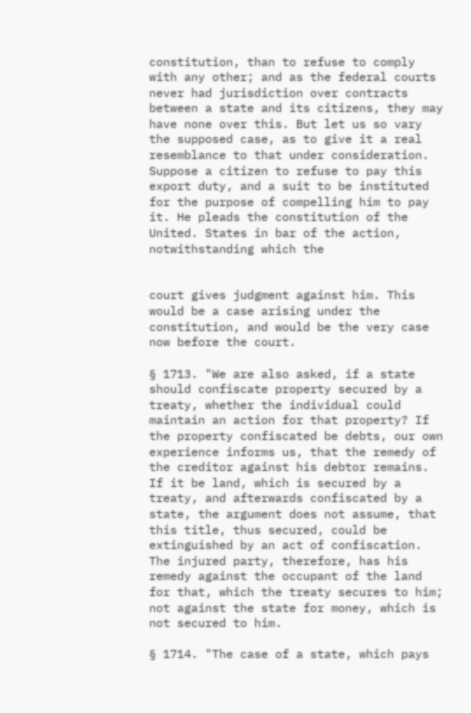constitution, than to refuse to comply with any other; and as the federal courts never had jurisdiction over contracts between a state and its citizens, they may have none over this. But let us so vary the supposed case, as to give it a real resemblance to that under consideration. Suppose a citizen to refuse to pay this export duty, and a suit to be instituted for the purpose of compelling him to pay it. He pleads the constitution of the United. States in bar of the action, notwithstanding which the


court gives judgment against him. This would be a case arising under the constitution, and would be the very case now before the court.

§ 1713. "We are also asked, if a state should confiscate property secured by a treaty, whether the individual could maintain an action for that property? If the property confiscated be debts, our own experience informs us, that the remedy of the creditor against his debtor remains. If it be land, which is secured by a treaty, and afterwards confiscated by a state, the argument does not assume, that this title, thus secured, could be extinguished by an act of confiscation. The injured party, therefore, has his remedy against the occupant of the land for that, which the treaty secures to him; not against the state for money, which is not secured to him.

§ 1714. "The case of a state, which pays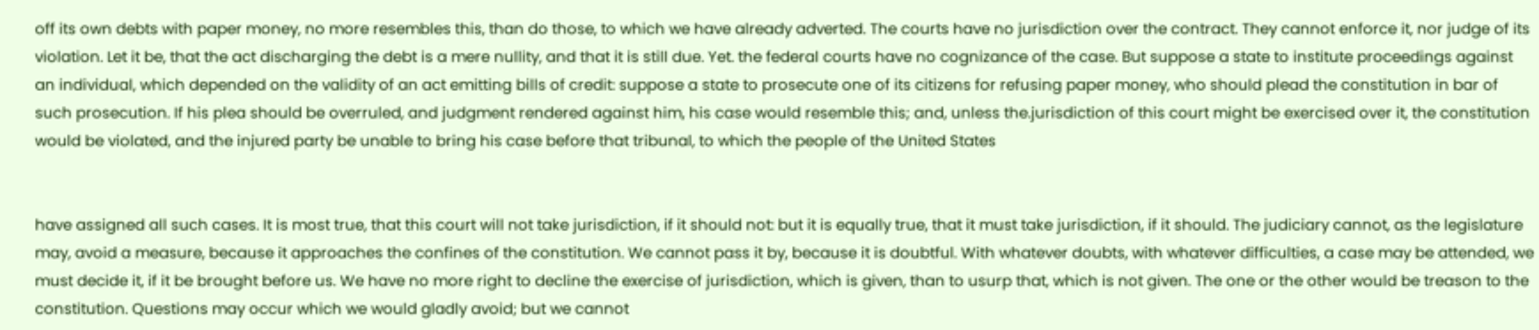off its own debts with paper money, no more resembles this, than do those, to which we have already adverted. The courts have no jurisdiction over the contract. They cannot enforce it, nor judge of its violation. Let it be, that the act discharging the debt is a mere nullity, and that it is still due. Yet. the federal courts have no cognizance of the case. But suppose a state to institute proceedings against an individual, which depended on the validity of an act emitting bills of credit: suppose a state to prosecute one of its citizens for refusing paper money, who should plead the constitution in bar of such prosecution. If his plea should be overruled, and judgment rendered against him, his case would resemble this; and, unless the.jurisdiction of this court might be exercised over it, the constitution would be violated, and the injured party be unable to bring his case before that tribunal, to which the people of the United States


have assigned all such cases. It is most true, that this court will not take jurisdiction, if it should not: but it is equally true, that it must take jurisdiction, if it should. The judiciary cannot, as the legislature may, avoid a measure, because it approaches the confines of the constitution. We cannot pass it by, because it is doubtful. With whatever doubts, with whatever difficulties, a case may be attended, we must decide it, if it be brought before us. We have no more right to decline the exercise of jurisdiction, which is given, than to usurp that, which is not given. The one or the other would be treason to the constitution. Questions may occur which we would gladly avoid; but we cannot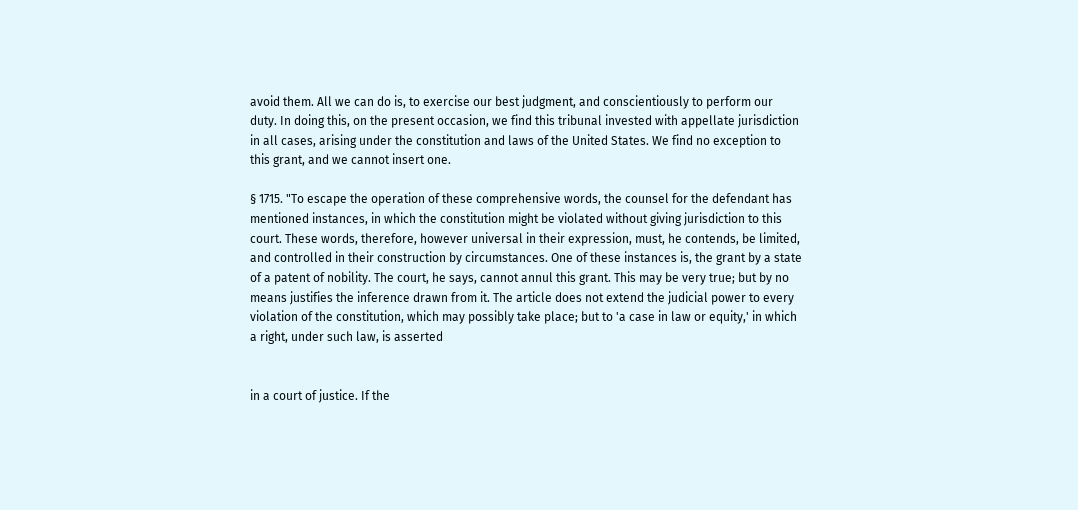avoid them. All we can do is, to exercise our best judgment, and conscientiously to perform our duty. In doing this, on the present occasion, we find this tribunal invested with appellate jurisdiction in all cases, arising under the constitution and laws of the United States. We find no exception to this grant, and we cannot insert one.

§ 1715. "To escape the operation of these comprehensive words, the counsel for the defendant has mentioned instances, in which the constitution might be violated without giving jurisdiction to this court. These words, therefore, however universal in their expression, must, he contends, be limited, and controlled in their construction by circumstances. One of these instances is, the grant by a state of a patent of nobility. The court, he says, cannot annul this grant. This may be very true; but by no means justifies the inference drawn from it. The article does not extend the judicial power to every violation of the constitution, which may possibly take place; but to 'a case in law or equity,' in which a right, under such law, is asserted


in a court of justice. If the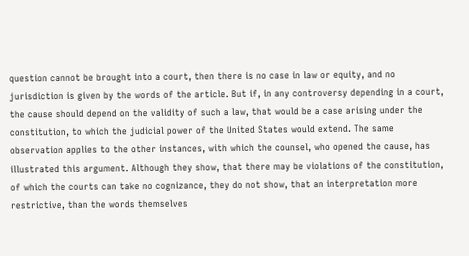question cannot be brought into a court, then there is no case in law or equity, and no jurisdiction is given by the words of the article. But if, in any controversy depending in a court, the cause should depend on the validity of such a law, that would be a case arising under the constitution, to which the judicial power of the United States would extend. The same observation applies to the other instances, with which the counsel, who opened the cause, has illustrated this argument. Although they show, that there may be violations of the constitution, of which the courts can take no cognizance, they do not show, that an interpretation more restrictive, than the words themselves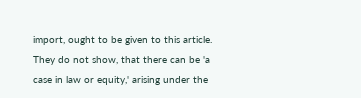import, ought to be given to this article. They do not show, that there can be 'a case in law or equity,' arising under the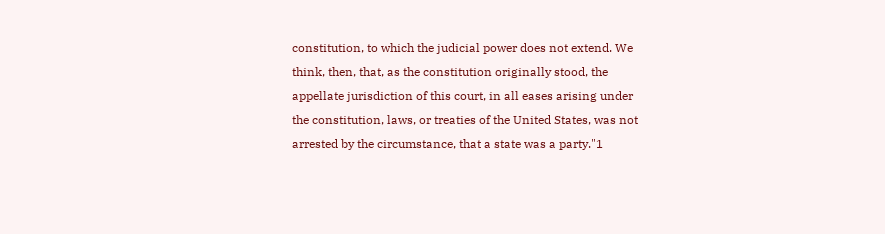constitution, to which the judicial power does not extend. We think, then, that, as the constitution originally stood, the appellate jurisdiction of this court, in all eases arising under the constitution, laws, or treaties of the United States, was not arrested by the circumstance, that a state was a party."1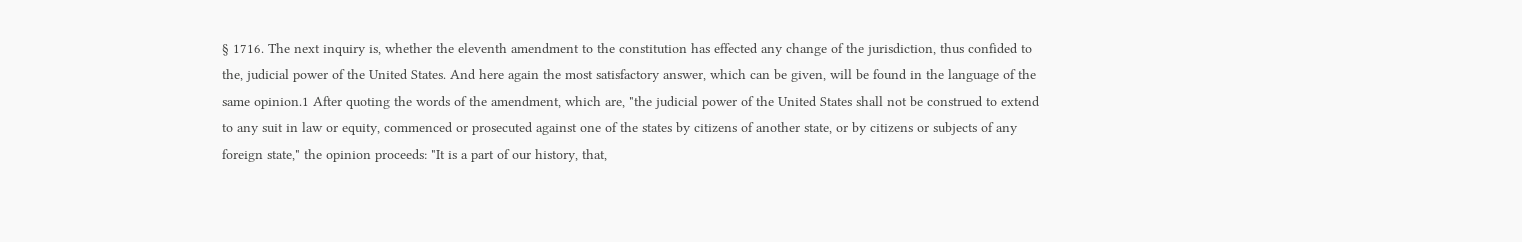§ 1716. The next inquiry is, whether the eleventh amendment to the constitution has effected any change of the jurisdiction, thus confided to the, judicial power of the United States. And here again the most satisfactory answer, which can be given, will be found in the language of the same opinion.1 After quoting the words of the amendment, which are, "the judicial power of the United States shall not be construed to extend to any suit in law or equity, commenced or prosecuted against one of the states by citizens of another state, or by citizens or subjects of any foreign state," the opinion proceeds: "It is a part of our history, that,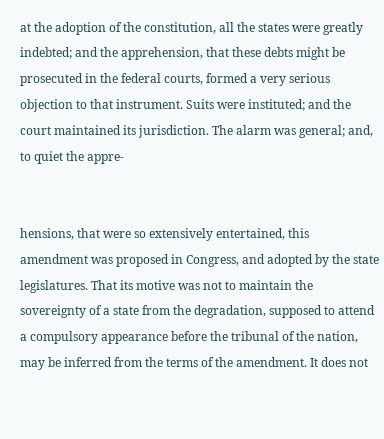at the adoption of the constitution, all the states were greatly indebted; and the apprehension, that these debts might be prosecuted in the federal courts, formed a very serious objection to that instrument. Suits were instituted; and the court maintained its jurisdiction. The alarm was general; and, to quiet the appre-


hensions, that were so extensively entertained, this amendment was proposed in Congress, and adopted by the state legislatures. That its motive was not to maintain the sovereignty of a state from the degradation, supposed to attend a compulsory appearance before the tribunal of the nation, may be inferred from the terms of the amendment. It does not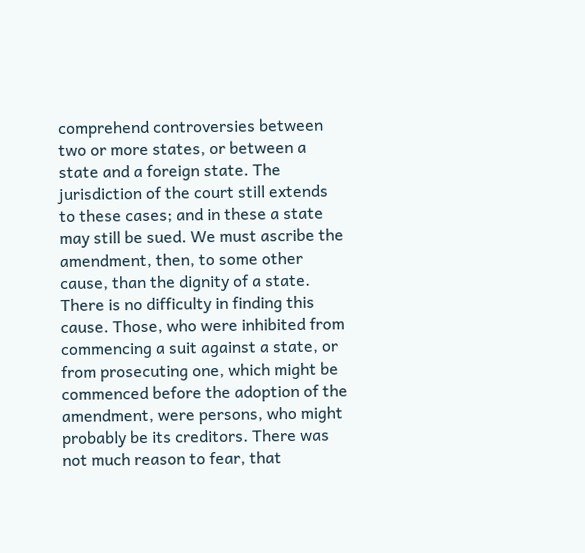comprehend controversies between two or more states, or between a state and a foreign state. The jurisdiction of the court still extends to these cases; and in these a state may still be sued. We must ascribe the amendment, then, to some other cause, than the dignity of a state. There is no difficulty in finding this cause. Those, who were inhibited from commencing a suit against a state, or from prosecuting one, which might be commenced before the adoption of the amendment, were persons, who might probably be its creditors. There was not much reason to fear, that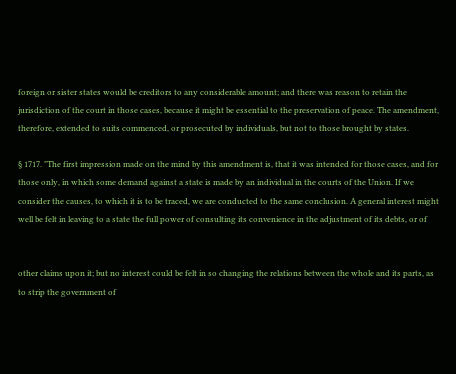foreign or sister states would be creditors to any considerable amount; and there was reason to retain the jurisdiction of the court in those cases, because it might be essential to the preservation of peace. The amendment, therefore, extended to suits commenced, or prosecuted by individuals, but not to those brought by states.

§ 1717. "The first impression made on the mind by this amendment is, that it was intended for those cases, and for those only, in which some demand against a state is made by an individual in the courts of the Union. If we consider the causes, to which it is to be traced, we are conducted to the same conclusion. A general interest might well be felt in leaving to a state the full power of consulting its convenience in the adjustment of its debts, or of


other claims upon it; but no interest could be felt in so changing the relations between the whole and its parts, as to strip the government of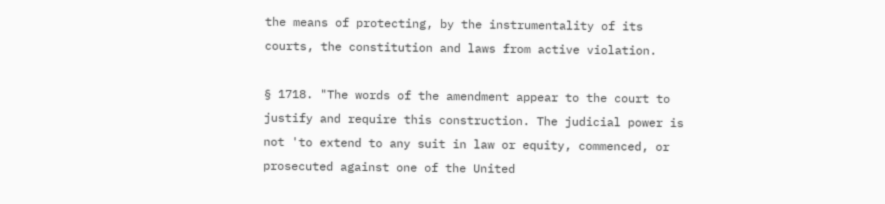the means of protecting, by the instrumentality of its courts, the constitution and laws from active violation.

§ 1718. "The words of the amendment appear to the court to justify and require this construction. The judicial power is not 'to extend to any suit in law or equity, commenced, or prosecuted against one of the United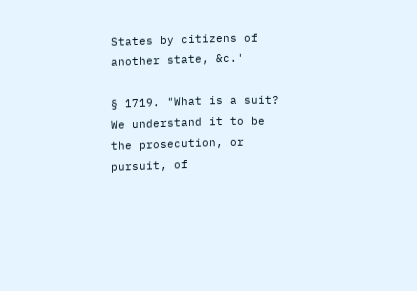States by citizens of another state, &c.'

§ 1719. "What is a suit? We understand it to be the prosecution, or pursuit, of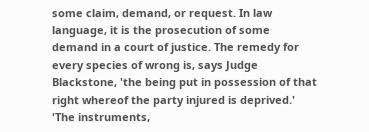some claim, demand, or request. In law language, it is the prosecution of some demand in a court of justice. The remedy for every species of wrong is, says Judge Blackstone, 'the being put in possession of that right whereof the party injured is deprived.' 'The instruments,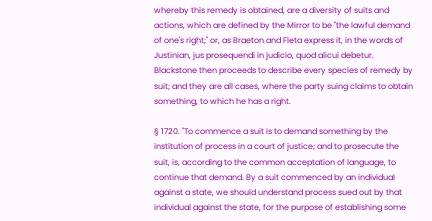whereby this remedy is obtained, are a diversity of suits and actions, which are defined by the Mirror to be "the lawful demand of one's right;" or, as Braeton and Fleta express it, in the words of Justinian, jus prosequendi in judicio, quod alicui debetur. Blackstone then proceeds to describe every species of remedy by suit; and they are all cases, where the party suing claims to obtain something, to which he has a right.

§ 1720. "To commence a suit is to demand something by the institution of process in a court of justice; and to prosecute the suit, is, according to the common acceptation of language, to continue that demand. By a suit commenced by an individual against a state, we should understand process sued out by that individual against the state, for the purpose of establishing some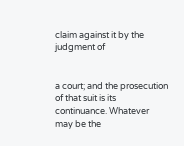claim against it by the judgment of


a court; and the prosecution of that suit is its continuance. Whatever may be the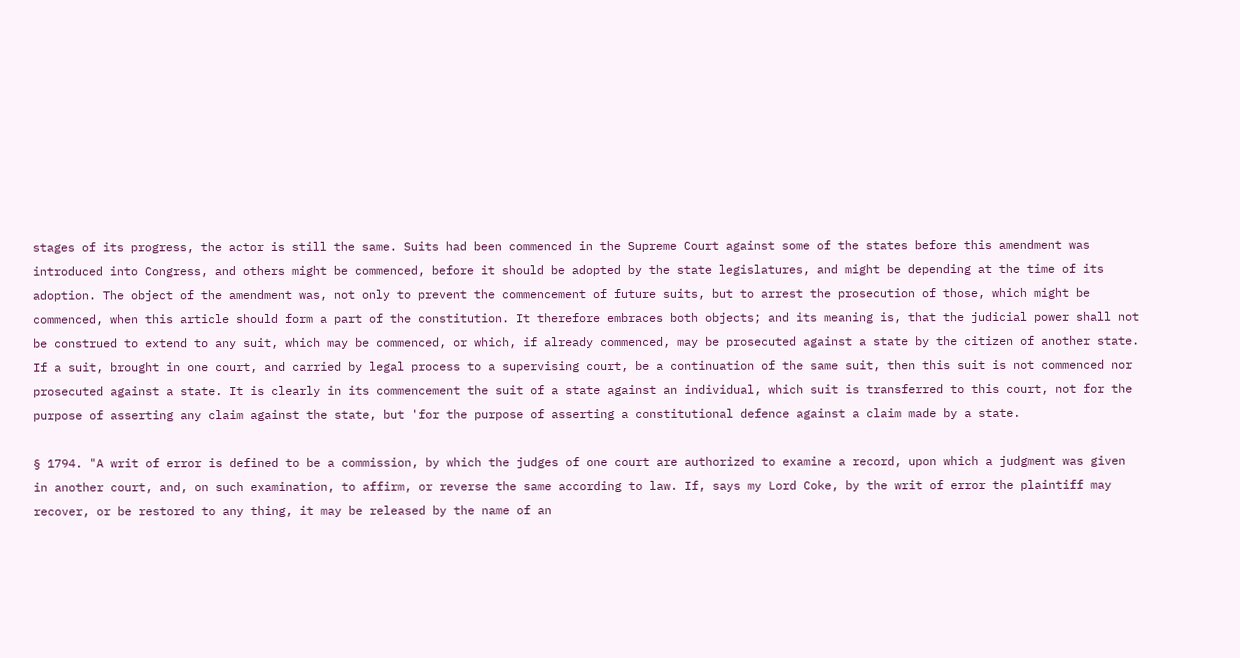stages of its progress, the actor is still the same. Suits had been commenced in the Supreme Court against some of the states before this amendment was introduced into Congress, and others might be commenced, before it should be adopted by the state legislatures, and might be depending at the time of its adoption. The object of the amendment was, not only to prevent the commencement of future suits, but to arrest the prosecution of those, which might be commenced, when this article should form a part of the constitution. It therefore embraces both objects; and its meaning is, that the judicial power shall not be construed to extend to any suit, which may be commenced, or which, if already commenced, may be prosecuted against a state by the citizen of another state. If a suit, brought in one court, and carried by legal process to a supervising court, be a continuation of the same suit, then this suit is not commenced nor prosecuted against a state. It is clearly in its commencement the suit of a state against an individual, which suit is transferred to this court, not for the purpose of asserting any claim against the state, but 'for the purpose of asserting a constitutional defence against a claim made by a state.

§ 1794. "A writ of error is defined to be a commission, by which the judges of one court are authorized to examine a record, upon which a judgment was given in another court, and, on such examination, to affirm, or reverse the same according to law. If, says my Lord Coke, by the writ of error the plaintiff may recover, or be restored to any thing, it may be released by the name of an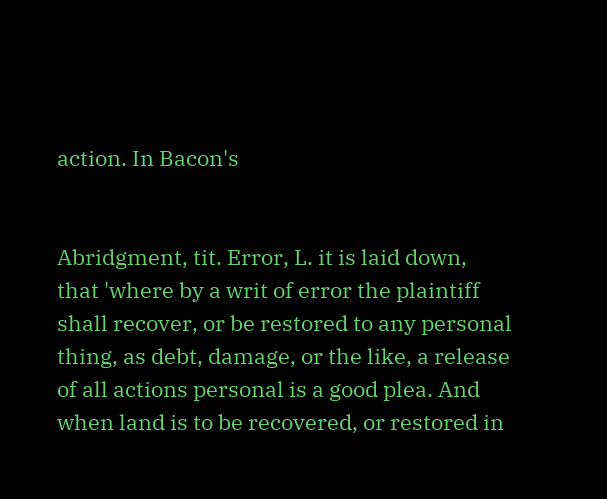action. In Bacon's


Abridgment, tit. Error, L. it is laid down, that 'where by a writ of error the plaintiff shall recover, or be restored to any personal thing, as debt, damage, or the like, a release of all actions personal is a good plea. And when land is to be recovered, or restored in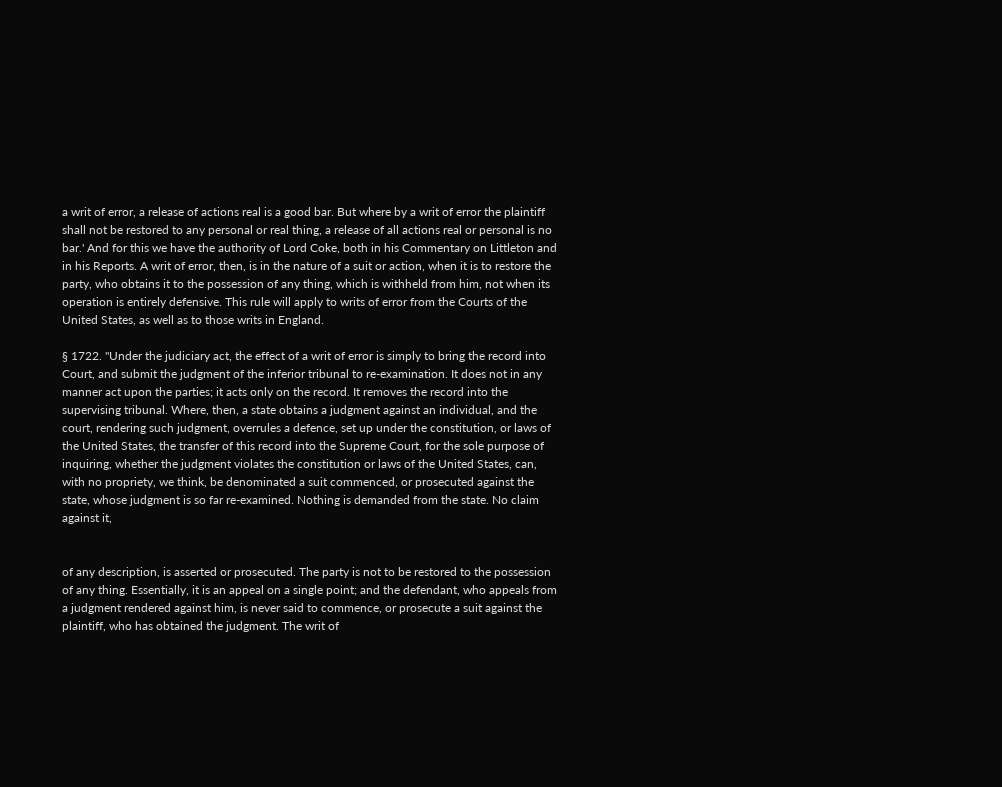a writ of error, a release of actions real is a good bar. But where by a writ of error the plaintiff shall not be restored to any personal or real thing, a release of all actions real or personal is no bar.' And for this we have the authority of Lord Coke, both in his Commentary on Littleton and in his Reports. A writ of error, then, is in the nature of a suit or action, when it is to restore the party, who obtains it to the possession of any thing, which is withheld from him, not when its operation is entirely defensive. This rule will apply to writs of error from the Courts of the United States, as well as to those writs in England.

§ 1722. "Under the judiciary act, the effect of a writ of error is simply to bring the record into Court, and submit the judgment of the inferior tribunal to re-examination. It does not in any manner act upon the parties; it acts only on the record. It removes the record into the supervising tribunal. Where, then, a state obtains a judgment against an individual, and the court, rendering such judgment, overrules a defence, set up under the constitution, or laws of the United States, the transfer of this record into the Supreme Court, for the sole purpose of inquiring, whether the judgment violates the constitution or laws of the United States, can, with no propriety, we think, be denominated a suit commenced, or prosecuted against the state, whose judgment is so far re-examined. Nothing is demanded from the state. No claim against it,


of any description, is asserted or prosecuted. The party is not to be restored to the possession of any thing. Essentially, it is an appeal on a single point; and the defendant, who appeals from a judgment rendered against him, is never said to commence, or prosecute a suit against the plaintiff, who has obtained the judgment. The writ of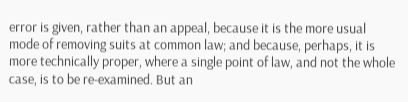error is given, rather than an appeal, because it is the more usual mode of removing suits at common law; and because, perhaps, it is more technically proper, where a single point of law, and not the whole case, is to be re-examined. But an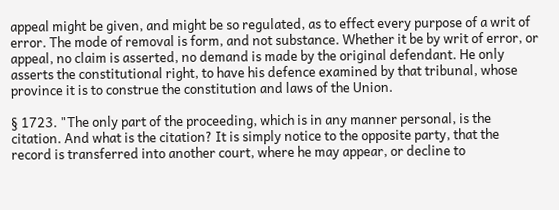appeal might be given, and might be so regulated, as to effect every purpose of a writ of error. The mode of removal is form, and not substance. Whether it be by writ of error, or appeal, no claim is asserted, no demand is made by the original defendant. He only asserts the constitutional right, to have his defence examined by that tribunal, whose province it is to construe the constitution and laws of the Union.

§ 1723. "The only part of the proceeding, which is in any manner personal, is the citation. And what is the citation? It is simply notice to the opposite party, that the record is transferred into another court, where he may appear, or decline to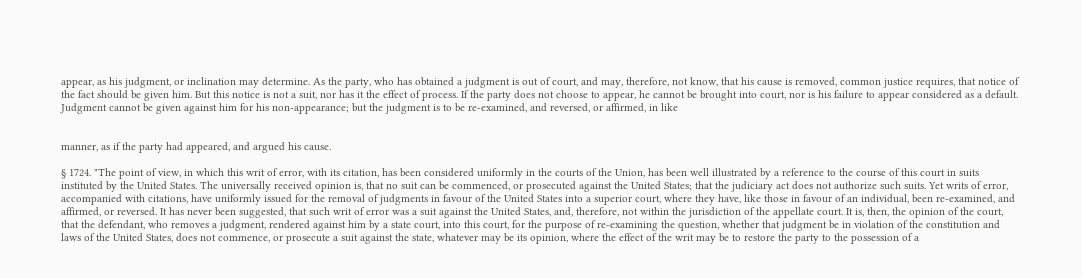appear, as his judgment, or inclination may determine. As the party, who has obtained a judgment is out of court, and may, therefore, not know, that his cause is removed, common justice requires, that notice of the fact should be given him. But this notice is not a suit, nor has it the effect of process. If the party does not choose to appear, he cannot be brought into court, nor is his failure to appear considered as a default. Judgment cannot be given against him for his non-appearance; but the judgment is to be re-examined, and reversed, or affirmed, in like


manner, as if the party had appeared, and argued his cause.

§ 1724. "The point of view, in which this writ of error, with its citation, has been considered uniformly in the courts of the Union, has been well illustrated by a reference to the course of this court in suits instituted by the United States. The universally received opinion is, that no suit can be commenced, or prosecuted against the United States; that the judiciary act does not authorize such suits. Yet writs of error, accompanied with citations, have uniformly issued for the removal of judgments in favour of the United States into a superior court, where they have, like those in favour of an individual, been re-examined, and affirmed, or reversed. It has never been suggested, that such writ of error was a suit against the United States, and, therefore, not within the jurisdiction of the appellate court. It is, then, the opinion of the court, that the defendant, who removes a judgment, rendered against him by a state court, into this court, for the purpose of re-examining the question, whether that judgment be in violation of the constitution and laws of the United States, does not commence, or prosecute a suit against the state, whatever may be its opinion, where the effect of the writ may be to restore the party to the possession of a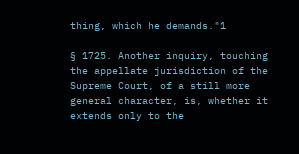thing, which he demands."1

§ 1725. Another inquiry, touching the appellate jurisdiction of the Supreme Court, of a still more general character, is, whether it extends only to the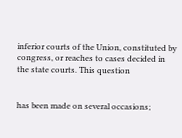inferior courts of the Union, constituted by congress, or reaches to cases decided in the state courts. This question


has been made on several occasions;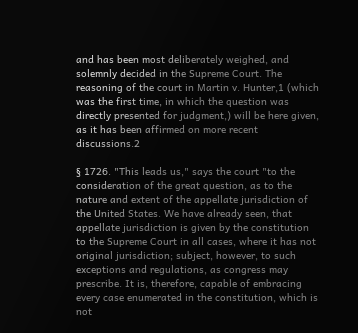and has been most deliberately weighed, and solemnly decided in the Supreme Court. The reasoning of the court in Martin v. Hunter,1 (which was the first time, in which the question was directly presented for judgment,) will be here given, as it has been affirmed on more recent discussions.2

§ 1726. "This leads us," says the court "to the consideration of the great question, as to the nature and extent of the appellate jurisdiction of the United States. We have already seen, that appellate jurisdiction is given by the constitution to the Supreme Court in all cases, where it has not original jurisdiction; subject, however, to such exceptions and regulations, as congress may prescribe. It is, therefore, capable of embracing every case enumerated in the constitution, which is not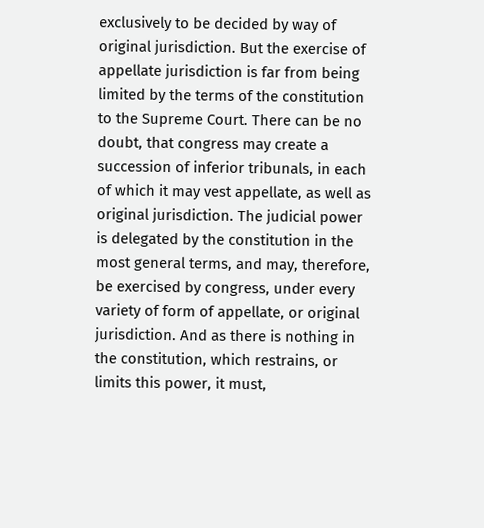exclusively to be decided by way of original jurisdiction. But the exercise of appellate jurisdiction is far from being limited by the terms of the constitution to the Supreme Court. There can be no doubt, that congress may create a succession of inferior tribunals, in each of which it may vest appellate, as well as original jurisdiction. The judicial power is delegated by the constitution in the most general terms, and may, therefore, be exercised by congress, under every variety of form of appellate, or original jurisdiction. And as there is nothing in the constitution, which restrains, or limits this power, it must,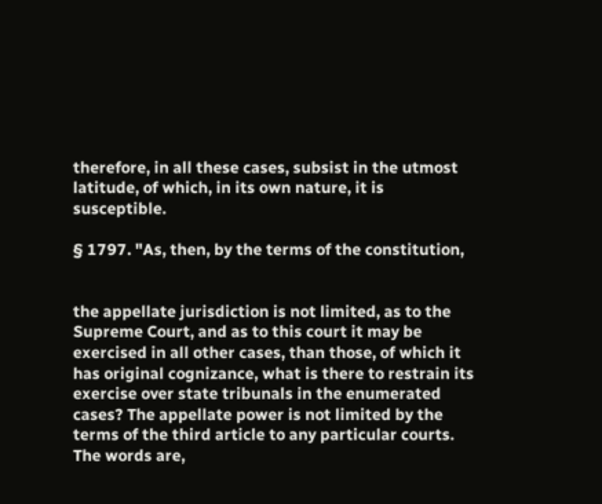therefore, in all these cases, subsist in the utmost latitude, of which, in its own nature, it is susceptible.

§ 1797. "As, then, by the terms of the constitution,


the appellate jurisdiction is not limited, as to the Supreme Court, and as to this court it may be exercised in all other cases, than those, of which it has original cognizance, what is there to restrain its exercise over state tribunals in the enumerated cases? The appellate power is not limited by the terms of the third article to any particular courts. The words are,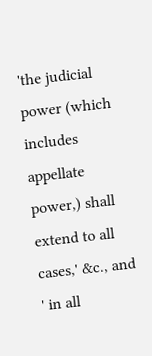'the judicial power (which includes appellate power,) shall extend to all cases,' &c., and ' in all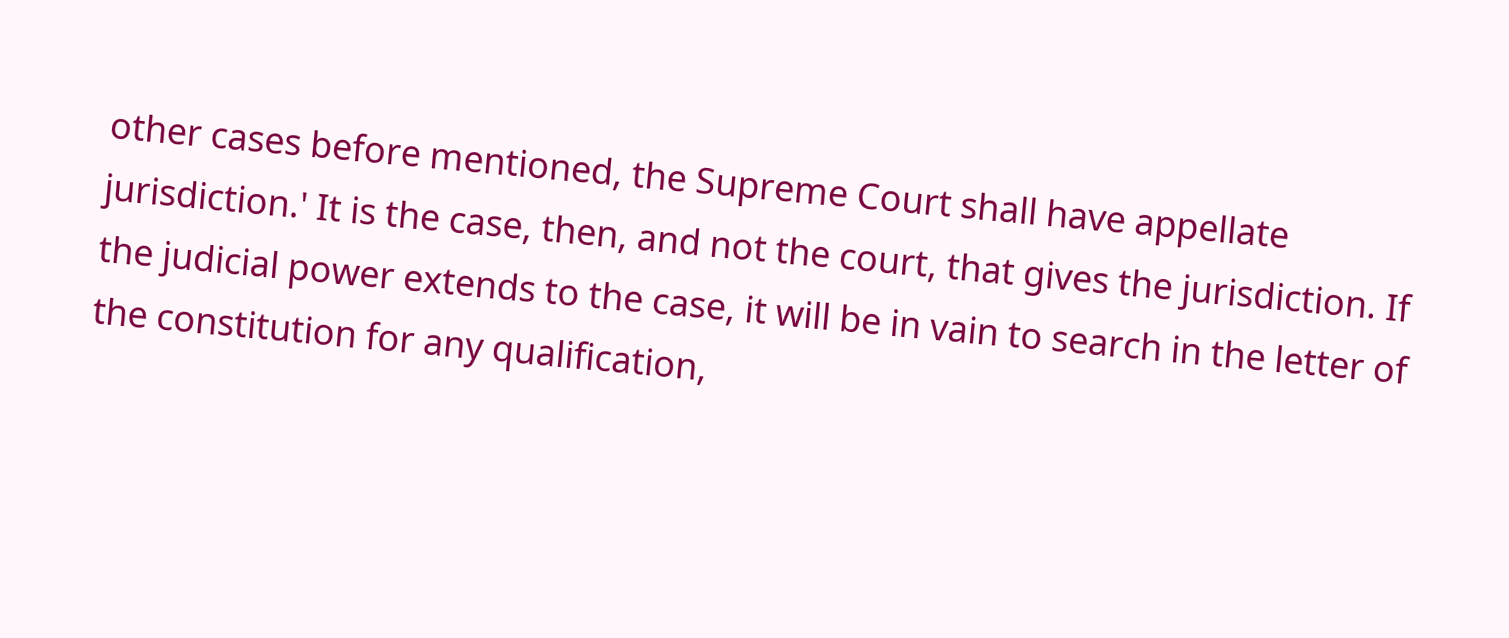other cases before mentioned, the Supreme Court shall have appellate jurisdiction.' It is the case, then, and not the court, that gives the jurisdiction. If the judicial power extends to the case, it will be in vain to search in the letter of the constitution for any qualification,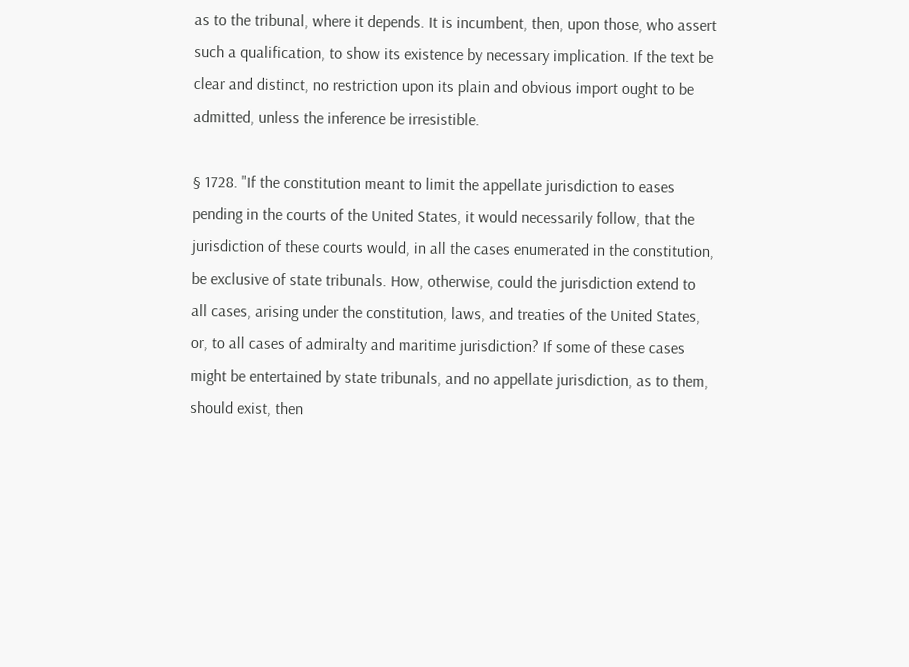as to the tribunal, where it depends. It is incumbent, then, upon those, who assert such a qualification, to show its existence by necessary implication. If the text be clear and distinct, no restriction upon its plain and obvious import ought to be admitted, unless the inference be irresistible.

§ 1728. "If the constitution meant to limit the appellate jurisdiction to eases pending in the courts of the United States, it would necessarily follow, that the jurisdiction of these courts would, in all the cases enumerated in the constitution, be exclusive of state tribunals. How, otherwise, could the jurisdiction extend to all cases, arising under the constitution, laws, and treaties of the United States, or, to all cases of admiralty and maritime jurisdiction? If some of these cases might be entertained by state tribunals, and no appellate jurisdiction, as to them, should exist, then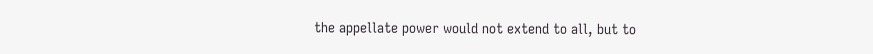the appellate power would not extend to all, but to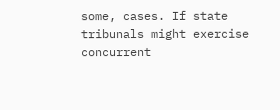some, cases. If state tribunals might exercise concurrent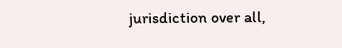jurisdiction over all,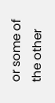or some of the other